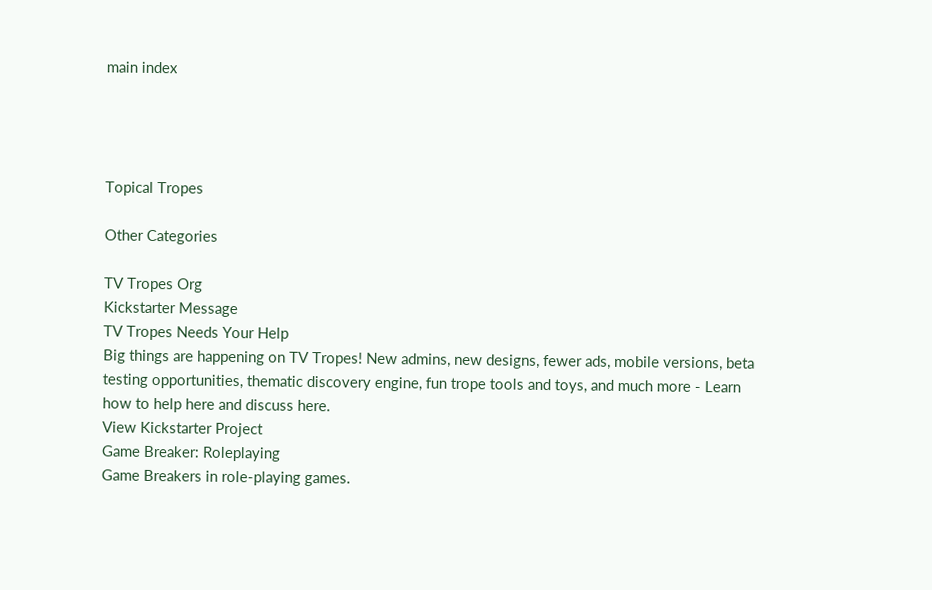main index




Topical Tropes

Other Categories

TV Tropes Org
Kickstarter Message
TV Tropes Needs Your Help
Big things are happening on TV Tropes! New admins, new designs, fewer ads, mobile versions, beta testing opportunities, thematic discovery engine, fun trope tools and toys, and much more - Learn how to help here and discuss here.
View Kickstarter Project
Game Breaker: Roleplaying
Game Breakers in role-playing games.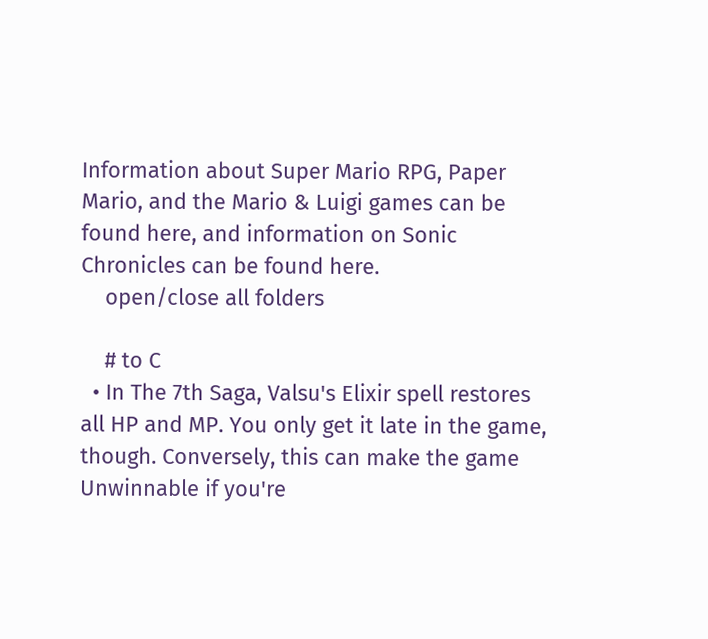Information about Super Mario RPG, Paper Mario, and the Mario & Luigi games can be found here, and information on Sonic Chronicles can be found here.
    open/close all folders

    # to C
  • In The 7th Saga, Valsu's Elixir spell restores all HP and MP. You only get it late in the game, though. Conversely, this can make the game Unwinnable if you're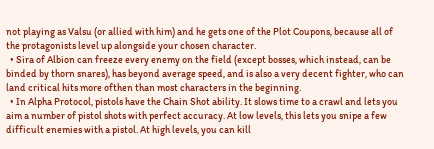not playing as Valsu (or allied with him) and he gets one of the Plot Coupons, because all of the protagonists level up alongside your chosen character.
  • Sira of Albion can freeze every enemy on the field (except bosses, which instead, can be binded by thorn snares), has beyond average speed, and is also a very decent fighter, who can land critical hits more ofthen than most characters in the beginning.
  • In Alpha Protocol, pistols have the Chain Shot ability. It slows time to a crawl and lets you aim a number of pistol shots with perfect accuracy. At low levels, this lets you snipe a few difficult enemies with a pistol. At high levels, you can kill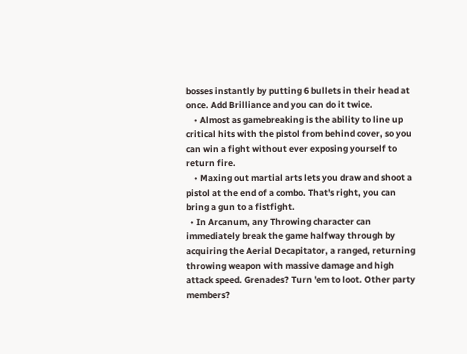bosses instantly by putting 6 bullets in their head at once. Add Brilliance and you can do it twice.
    • Almost as gamebreaking is the ability to line up critical hits with the pistol from behind cover, so you can win a fight without ever exposing yourself to return fire.
    • Maxing out martial arts lets you draw and shoot a pistol at the end of a combo. That's right, you can bring a gun to a fistfight.
  • In Arcanum, any Throwing character can immediately break the game halfway through by acquiring the Aerial Decapitator, a ranged, returning throwing weapon with massive damage and high attack speed. Grenades? Turn 'em to loot. Other party members?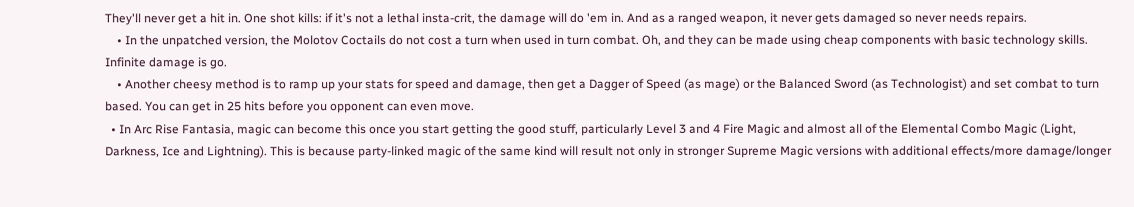They'll never get a hit in. One shot kills: if it's not a lethal insta-crit, the damage will do 'em in. And as a ranged weapon, it never gets damaged so never needs repairs.
    • In the unpatched version, the Molotov Coctails do not cost a turn when used in turn combat. Oh, and they can be made using cheap components with basic technology skills. Infinite damage is go.
    • Another cheesy method is to ramp up your stats for speed and damage, then get a Dagger of Speed (as mage) or the Balanced Sword (as Technologist) and set combat to turn based. You can get in 25 hits before you opponent can even move.
  • In Arc Rise Fantasia, magic can become this once you start getting the good stuff, particularly Level 3 and 4 Fire Magic and almost all of the Elemental Combo Magic (Light, Darkness, Ice and Lightning). This is because party-linked magic of the same kind will result not only in stronger Supreme Magic versions with additional effects/more damage/longer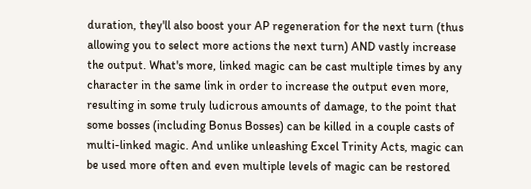duration, they'll also boost your AP regeneration for the next turn (thus allowing you to select more actions the next turn) AND vastly increase the output. What's more, linked magic can be cast multiple times by any character in the same link in order to increase the output even more, resulting in some truly ludicrous amounts of damage, to the point that some bosses (including Bonus Bosses) can be killed in a couple casts of multi-linked magic. And unlike unleashing Excel Trinity Acts, magic can be used more often and even multiple levels of magic can be restored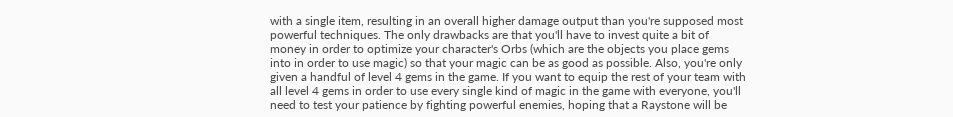with a single item, resulting in an overall higher damage output than you're supposed most powerful techniques. The only drawbacks are that you'll have to invest quite a bit of money in order to optimize your character's Orbs (which are the objects you place gems into in order to use magic) so that your magic can be as good as possible. Also, you're only given a handful of level 4 gems in the game. If you want to equip the rest of your team with all level 4 gems in order to use every single kind of magic in the game with everyone, you'll need to test your patience by fighting powerful enemies, hoping that a Raystone will be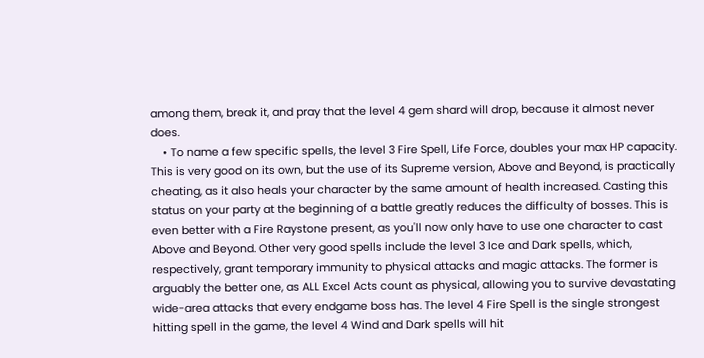among them, break it, and pray that the level 4 gem shard will drop, because it almost never does.
    • To name a few specific spells, the level 3 Fire Spell, Life Force, doubles your max HP capacity. This is very good on its own, but the use of its Supreme version, Above and Beyond, is practically cheating, as it also heals your character by the same amount of health increased. Casting this status on your party at the beginning of a battle greatly reduces the difficulty of bosses. This is even better with a Fire Raystone present, as you'll now only have to use one character to cast Above and Beyond. Other very good spells include the level 3 Ice and Dark spells, which, respectively, grant temporary immunity to physical attacks and magic attacks. The former is arguably the better one, as ALL Excel Acts count as physical, allowing you to survive devastating wide-area attacks that every endgame boss has. The level 4 Fire Spell is the single strongest hitting spell in the game, the level 4 Wind and Dark spells will hit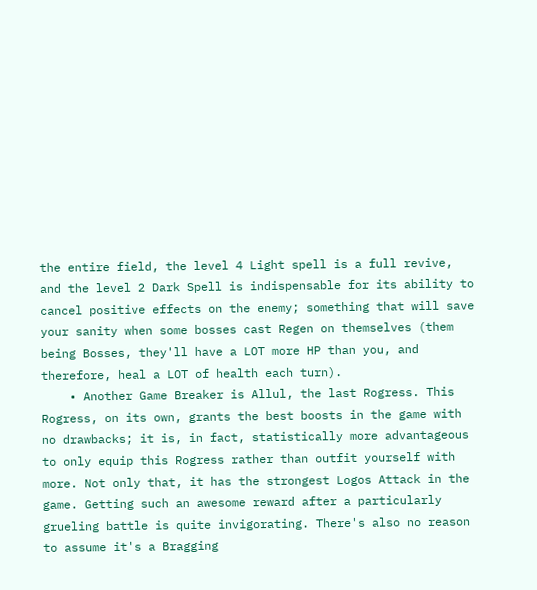the entire field, the level 4 Light spell is a full revive, and the level 2 Dark Spell is indispensable for its ability to cancel positive effects on the enemy; something that will save your sanity when some bosses cast Regen on themselves (them being Bosses, they'll have a LOT more HP than you, and therefore, heal a LOT of health each turn).
    • Another Game Breaker is Allul, the last Rogress. This Rogress, on its own, grants the best boosts in the game with no drawbacks; it is, in fact, statistically more advantageous to only equip this Rogress rather than outfit yourself with more. Not only that, it has the strongest Logos Attack in the game. Getting such an awesome reward after a particularly grueling battle is quite invigorating. There's also no reason to assume it's a Bragging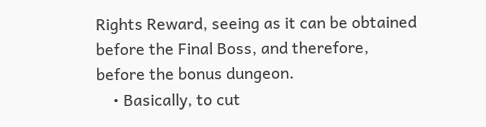Rights Reward, seeing as it can be obtained before the Final Boss, and therefore, before the bonus dungeon.
    • Basically, to cut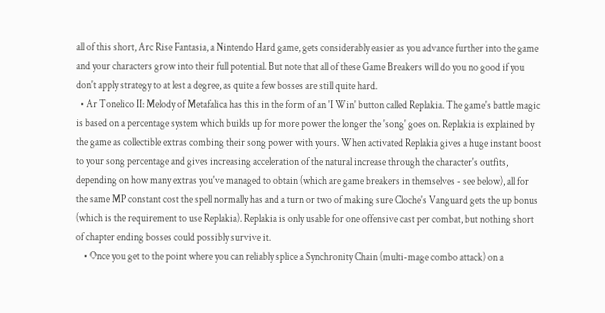all of this short, Arc Rise Fantasia, a Nintendo Hard game, gets considerably easier as you advance further into the game and your characters grow into their full potential. But note that all of these Game Breakers will do you no good if you don't apply strategy to at lest a degree, as quite a few bosses are still quite hard.
  • Ar Tonelico II: Melody of Metafalica has this in the form of an 'I Win' button called Replakia. The game's battle magic is based on a percentage system which builds up for more power the longer the 'song' goes on. Replakia is explained by the game as collectible extras combing their song power with yours. When activated Replakia gives a huge instant boost to your song percentage and gives increasing acceleration of the natural increase through the character's outfits, depending on how many extras you've managed to obtain (which are game breakers in themselves - see below), all for the same MP constant cost the spell normally has and a turn or two of making sure Cloche's Vanguard gets the up bonus (which is the requirement to use Replakia). Replakia is only usable for one offensive cast per combat, but nothing short of chapter ending bosses could possibly survive it.
    • Once you get to the point where you can reliably splice a Synchronity Chain (multi-mage combo attack) on a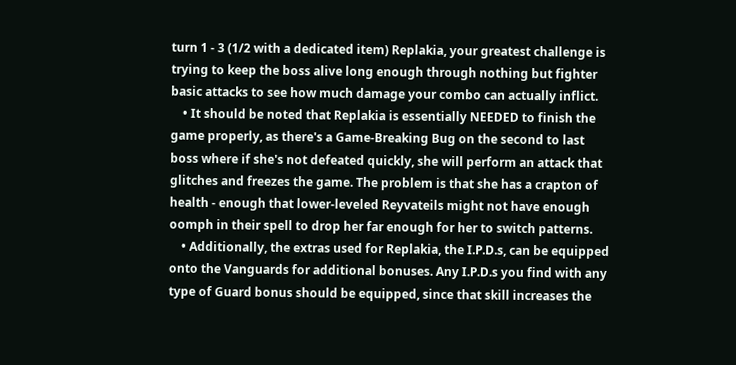turn 1 - 3 (1/2 with a dedicated item) Replakia, your greatest challenge is trying to keep the boss alive long enough through nothing but fighter basic attacks to see how much damage your combo can actually inflict.
    • It should be noted that Replakia is essentially NEEDED to finish the game properly, as there's a Game-Breaking Bug on the second to last boss where if she's not defeated quickly, she will perform an attack that glitches and freezes the game. The problem is that she has a crapton of health - enough that lower-leveled Reyvateils might not have enough oomph in their spell to drop her far enough for her to switch patterns.
    • Additionally, the extras used for Replakia, the I.P.D.s, can be equipped onto the Vanguards for additional bonuses. Any I.P.D.s you find with any type of Guard bonus should be equipped, since that skill increases the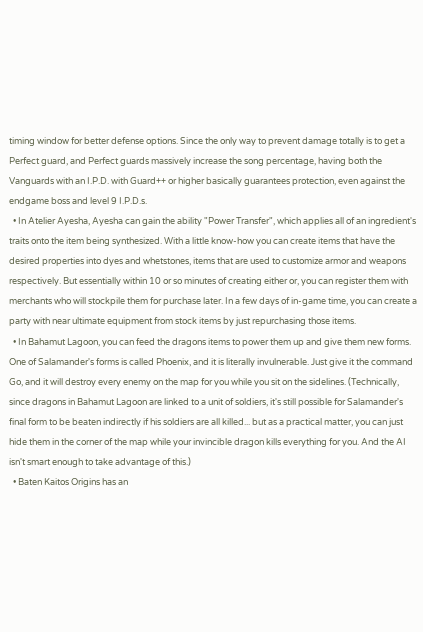timing window for better defense options. Since the only way to prevent damage totally is to get a Perfect guard, and Perfect guards massively increase the song percentage, having both the Vanguards with an I.P.D. with Guard++ or higher basically guarantees protection, even against the endgame boss and level 9 I.P.D.s.
  • In Atelier Ayesha, Ayesha can gain the ability "Power Transfer", which applies all of an ingredient's traits onto the item being synthesized. With a little know-how you can create items that have the desired properties into dyes and whetstones, items that are used to customize armor and weapons respectively. But essentially within 10 or so minutes of creating either or, you can register them with merchants who will stockpile them for purchase later. In a few days of in-game time, you can create a party with near ultimate equipment from stock items by just repurchasing those items.
  • In Bahamut Lagoon, you can feed the dragons items to power them up and give them new forms. One of Salamander's forms is called Phoenix, and it is literally invulnerable. Just give it the command Go, and it will destroy every enemy on the map for you while you sit on the sidelines. (Technically, since dragons in Bahamut Lagoon are linked to a unit of soldiers, it's still possible for Salamander's final form to be beaten indirectly if his soldiers are all killed... but as a practical matter, you can just hide them in the corner of the map while your invincible dragon kills everything for you. And the AI isn't smart enough to take advantage of this.)
  • Baten Kaitos Origins has an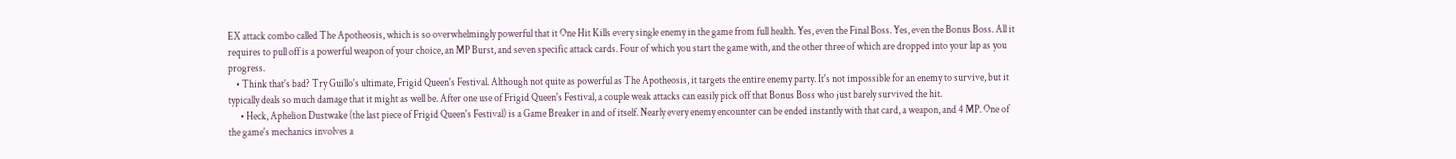EX attack combo called The Apotheosis, which is so overwhelmingly powerful that it One Hit Kills every single enemy in the game from full health. Yes, even the Final Boss. Yes, even the Bonus Boss. All it requires to pull off is a powerful weapon of your choice, an MP Burst, and seven specific attack cards. Four of which you start the game with, and the other three of which are dropped into your lap as you progress.
    • Think that's bad? Try Guillo's ultimate, Frigid Queen's Festival. Although not quite as powerful as The Apotheosis, it targets the entire enemy party. It's not impossible for an enemy to survive, but it typically deals so much damage that it might as well be. After one use of Frigid Queen's Festival, a couple weak attacks can easily pick off that Bonus Boss who just barely survived the hit.
      • Heck, Aphelion Dustwake (the last piece of Frigid Queen's Festival) is a Game Breaker in and of itself. Nearly every enemy encounter can be ended instantly with that card, a weapon, and 4 MP. One of the game's mechanics involves a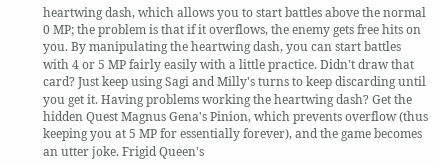heartwing dash, which allows you to start battles above the normal 0 MP; the problem is that if it overflows, the enemy gets free hits on you. By manipulating the heartwing dash, you can start battles with 4 or 5 MP fairly easily with a little practice. Didn't draw that card? Just keep using Sagi and Milly's turns to keep discarding until you get it. Having problems working the heartwing dash? Get the hidden Quest Magnus Gena's Pinion, which prevents overflow (thus keeping you at 5 MP for essentially forever), and the game becomes an utter joke. Frigid Queen's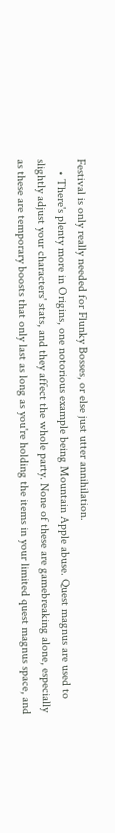Festival is only really needed for Flunky Bosses, or else just utter annihilation.
    • There's plenty more in Origins, one notorious example being Mountain Apple abuse. Quest magnus are used to slightly adjust your characters' stats, and they affect the whole party. None of these are gamebreaking alone, especially as these are temporary boosts that only last as long as you're holding the items in your limited quest magnus space, and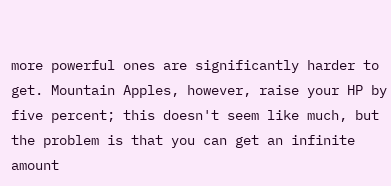more powerful ones are significantly harder to get. Mountain Apples, however, raise your HP by five percent; this doesn't seem like much, but the problem is that you can get an infinite amount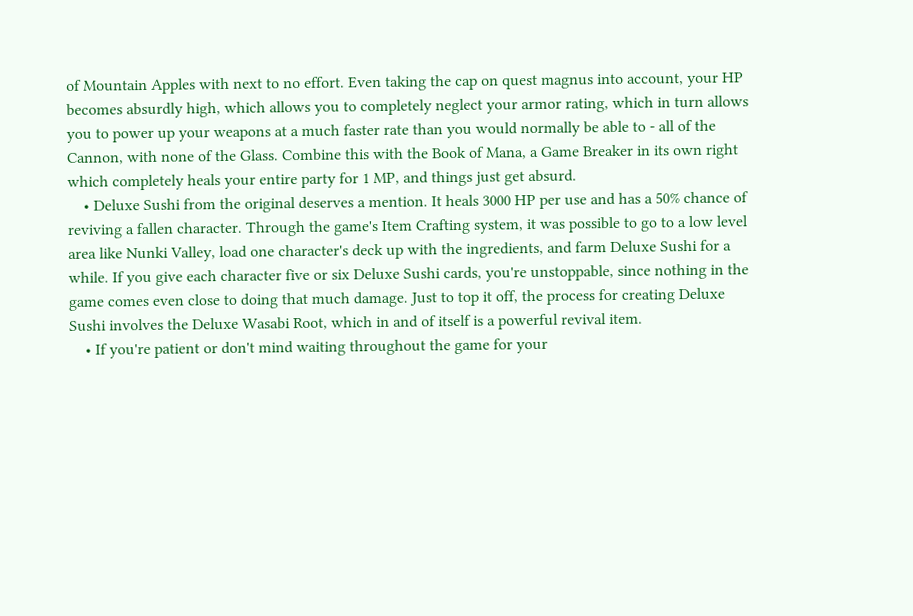of Mountain Apples with next to no effort. Even taking the cap on quest magnus into account, your HP becomes absurdly high, which allows you to completely neglect your armor rating, which in turn allows you to power up your weapons at a much faster rate than you would normally be able to - all of the Cannon, with none of the Glass. Combine this with the Book of Mana, a Game Breaker in its own right which completely heals your entire party for 1 MP, and things just get absurd.
    • Deluxe Sushi from the original deserves a mention. It heals 3000 HP per use and has a 50% chance of reviving a fallen character. Through the game's Item Crafting system, it was possible to go to a low level area like Nunki Valley, load one character's deck up with the ingredients, and farm Deluxe Sushi for a while. If you give each character five or six Deluxe Sushi cards, you're unstoppable, since nothing in the game comes even close to doing that much damage. Just to top it off, the process for creating Deluxe Sushi involves the Deluxe Wasabi Root, which in and of itself is a powerful revival item.
    • If you're patient or don't mind waiting throughout the game for your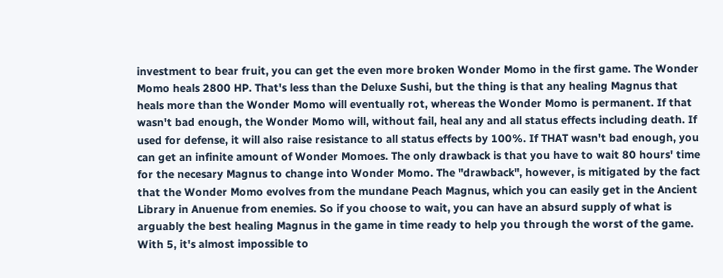investment to bear fruit, you can get the even more broken Wonder Momo in the first game. The Wonder Momo heals 2800 HP. That's less than the Deluxe Sushi, but the thing is that any healing Magnus that heals more than the Wonder Momo will eventually rot, whereas the Wonder Momo is permanent. If that wasn't bad enough, the Wonder Momo will, without fail, heal any and all status effects including death. If used for defense, it will also raise resistance to all status effects by 100%. If THAT wasn't bad enough, you can get an infinite amount of Wonder Momoes. The only drawback is that you have to wait 80 hours' time for the necesary Magnus to change into Wonder Momo. The "drawback", however, is mitigated by the fact that the Wonder Momo evolves from the mundane Peach Magnus, which you can easily get in the Ancient Library in Anuenue from enemies. So if you choose to wait, you can have an absurd supply of what is arguably the best healing Magnus in the game in time ready to help you through the worst of the game. With 5, it's almost impossible to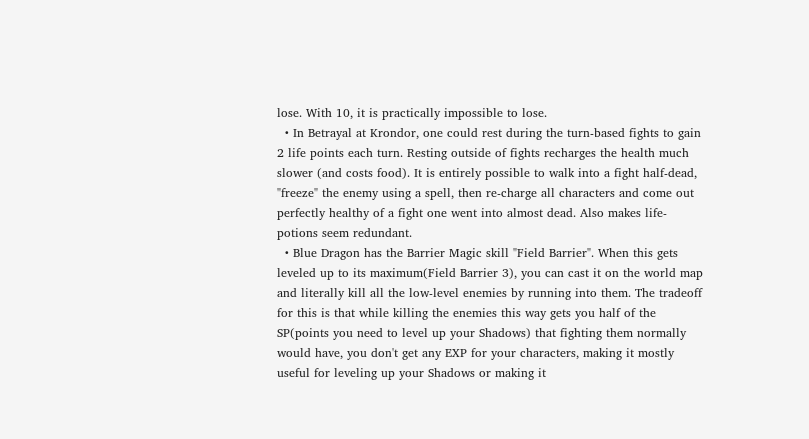lose. With 10, it is practically impossible to lose.
  • In Betrayal at Krondor, one could rest during the turn-based fights to gain 2 life points each turn. Resting outside of fights recharges the health much slower (and costs food). It is entirely possible to walk into a fight half-dead, "freeze" the enemy using a spell, then re-charge all characters and come out perfectly healthy of a fight one went into almost dead. Also makes life-potions seem redundant.
  • Blue Dragon has the Barrier Magic skill "Field Barrier". When this gets leveled up to its maximum(Field Barrier 3), you can cast it on the world map and literally kill all the low-level enemies by running into them. The tradeoff for this is that while killing the enemies this way gets you half of the SP(points you need to level up your Shadows) that fighting them normally would have, you don't get any EXP for your characters, making it mostly useful for leveling up your Shadows or making it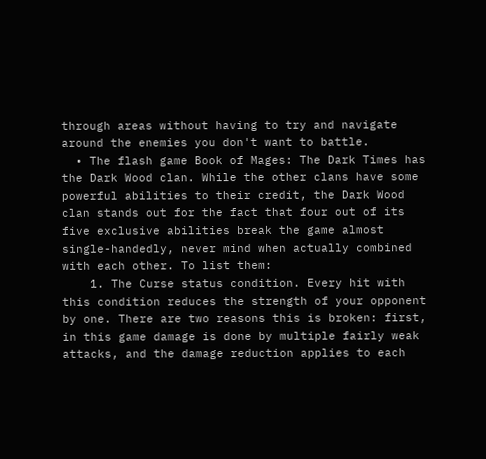through areas without having to try and navigate around the enemies you don't want to battle.
  • The flash game Book of Mages: The Dark Times has the Dark Wood clan. While the other clans have some powerful abilities to their credit, the Dark Wood clan stands out for the fact that four out of its five exclusive abilities break the game almost single-handedly, never mind when actually combined with each other. To list them:
    1. The Curse status condition. Every hit with this condition reduces the strength of your opponent by one. There are two reasons this is broken: first, in this game damage is done by multiple fairly weak attacks, and the damage reduction applies to each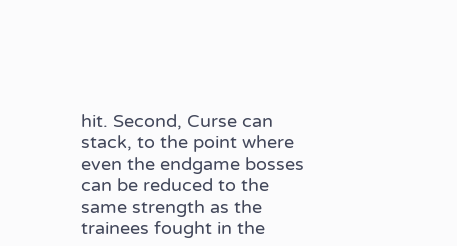hit. Second, Curse can stack, to the point where even the endgame bosses can be reduced to the same strength as the trainees fought in the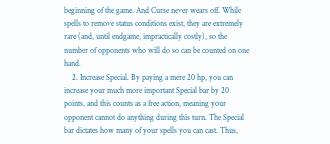beginning of the game. And Curse never wears off. While spells to remove status conditions exist, they are extremely rare (and, until endgame, impractically costly), so the number of opponents who will do so can be counted on one hand.
    2. Increase Special. By paying a mere 20 hp, you can increase your much more important Special bar by 20 points, and this counts as a free action, meaning your opponent cannot do anything during this turn. The Special bar dictates how many of your spells you can cast. Thus,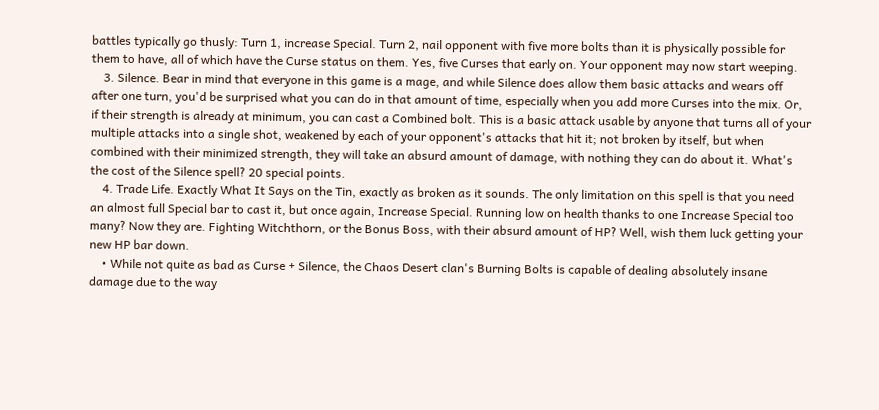battles typically go thusly: Turn 1, increase Special. Turn 2, nail opponent with five more bolts than it is physically possible for them to have, all of which have the Curse status on them. Yes, five Curses that early on. Your opponent may now start weeping.
    3. Silence. Bear in mind that everyone in this game is a mage, and while Silence does allow them basic attacks and wears off after one turn, you'd be surprised what you can do in that amount of time, especially when you add more Curses into the mix. Or, if their strength is already at minimum, you can cast a Combined bolt. This is a basic attack usable by anyone that turns all of your multiple attacks into a single shot, weakened by each of your opponent's attacks that hit it; not broken by itself, but when combined with their minimized strength, they will take an absurd amount of damage, with nothing they can do about it. What's the cost of the Silence spell? 20 special points.
    4. Trade Life. Exactly What It Says on the Tin, exactly as broken as it sounds. The only limitation on this spell is that you need an almost full Special bar to cast it, but once again, Increase Special. Running low on health thanks to one Increase Special too many? Now they are. Fighting Witchthorn, or the Bonus Boss, with their absurd amount of HP? Well, wish them luck getting your new HP bar down.
    • While not quite as bad as Curse + Silence, the Chaos Desert clan's Burning Bolts is capable of dealing absolutely insane damage due to the way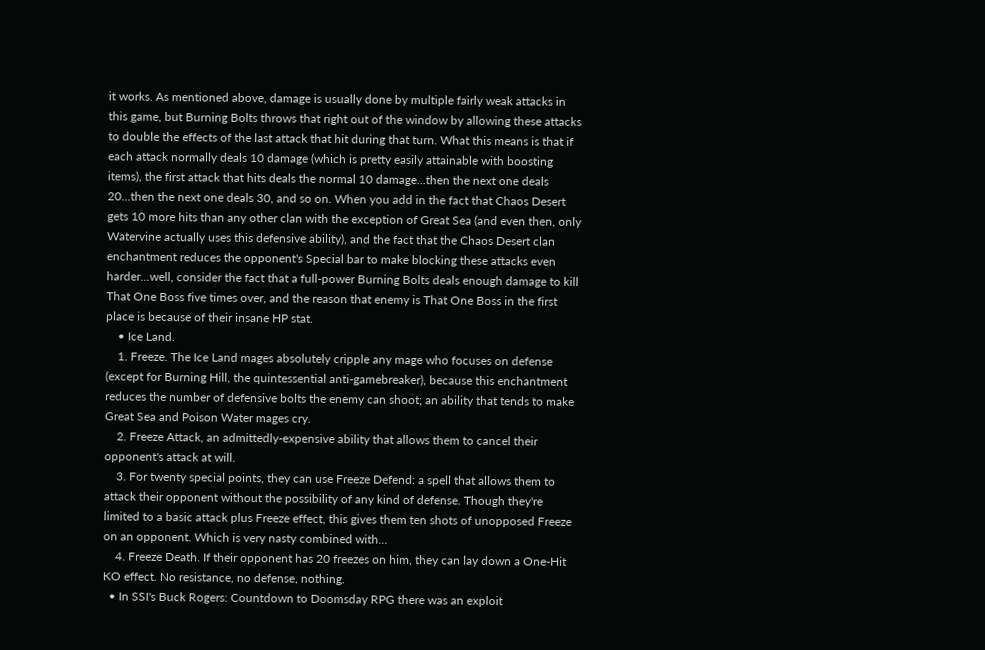it works. As mentioned above, damage is usually done by multiple fairly weak attacks in this game, but Burning Bolts throws that right out of the window by allowing these attacks to double the effects of the last attack that hit during that turn. What this means is that if each attack normally deals 10 damage (which is pretty easily attainable with boosting items), the first attack that hits deals the normal 10 damage...then the next one deals 20...then the next one deals 30, and so on. When you add in the fact that Chaos Desert gets 10 more hits than any other clan with the exception of Great Sea (and even then, only Watervine actually uses this defensive ability), and the fact that the Chaos Desert clan enchantment reduces the opponent's Special bar to make blocking these attacks even harder...well, consider the fact that a full-power Burning Bolts deals enough damage to kill That One Boss five times over, and the reason that enemy is That One Boss in the first place is because of their insane HP stat.
    • Ice Land.
    1. Freeze. The Ice Land mages absolutely cripple any mage who focuses on defense (except for Burning Hill, the quintessential anti-gamebreaker), because this enchantment reduces the number of defensive bolts the enemy can shoot; an ability that tends to make Great Sea and Poison Water mages cry.
    2. Freeze Attack, an admittedly-expensive ability that allows them to cancel their opponent's attack at will.
    3. For twenty special points, they can use Freeze Defend: a spell that allows them to attack their opponent without the possibility of any kind of defense. Though they're limited to a basic attack plus Freeze effect, this gives them ten shots of unopposed Freeze on an opponent. Which is very nasty combined with...
    4. Freeze Death. If their opponent has 20 freezes on him, they can lay down a One-Hit KO effect. No resistance, no defense, nothing.
  • In SSI's Buck Rogers: Countdown to Doomsday RPG there was an exploit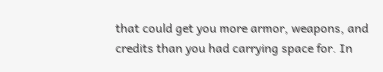that could get you more armor, weapons, and credits than you had carrying space for. In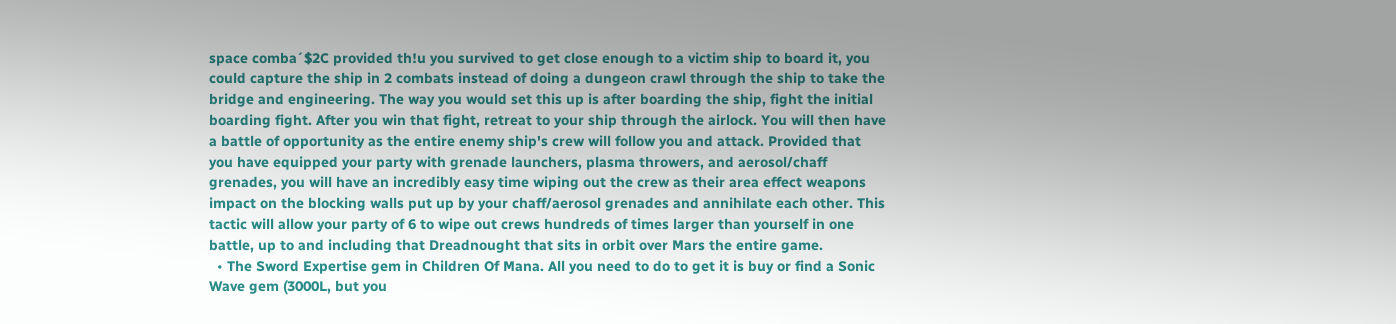space comba´$2C provided th!u you survived to get close enough to a victim ship to board it, you could capture the ship in 2 combats instead of doing a dungeon crawl through the ship to take the bridge and engineering. The way you would set this up is after boarding the ship, fight the initial boarding fight. After you win that fight, retreat to your ship through the airlock. You will then have a battle of opportunity as the entire enemy ship's crew will follow you and attack. Provided that you have equipped your party with grenade launchers, plasma throwers, and aerosol/chaff grenades, you will have an incredibly easy time wiping out the crew as their area effect weapons impact on the blocking walls put up by your chaff/aerosol grenades and annihilate each other. This tactic will allow your party of 6 to wipe out crews hundreds of times larger than yourself in one battle, up to and including that Dreadnought that sits in orbit over Mars the entire game.
  • The Sword Expertise gem in Children Of Mana. All you need to do to get it is buy or find a Sonic Wave gem (3000L, but you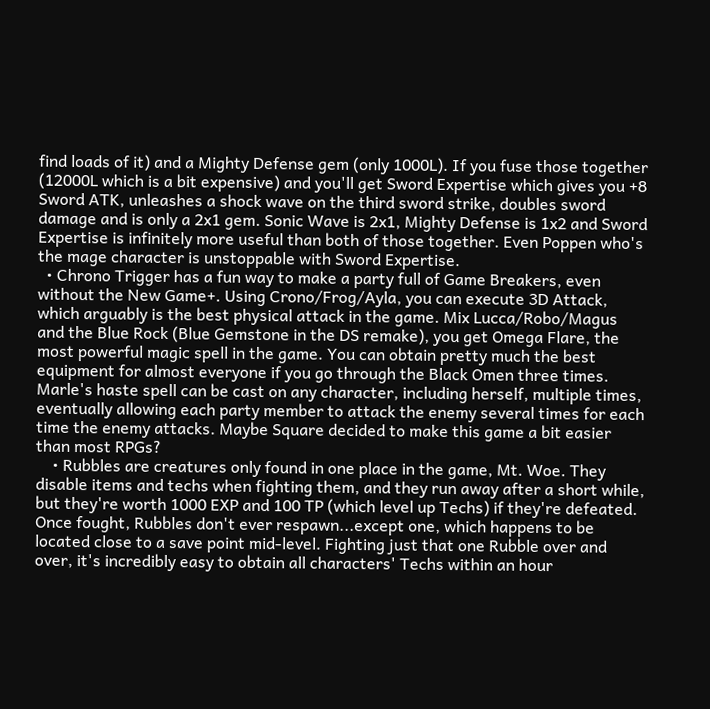find loads of it) and a Mighty Defense gem (only 1000L). If you fuse those together (12000L which is a bit expensive) and you'll get Sword Expertise which gives you +8 Sword ATK, unleashes a shock wave on the third sword strike, doubles sword damage and is only a 2x1 gem. Sonic Wave is 2x1, Mighty Defense is 1x2 and Sword Expertise is infinitely more useful than both of those together. Even Poppen who's the mage character is unstoppable with Sword Expertise.
  • Chrono Trigger has a fun way to make a party full of Game Breakers, even without the New Game+. Using Crono/Frog/Ayla, you can execute 3D Attack, which arguably is the best physical attack in the game. Mix Lucca/Robo/Magus and the Blue Rock (Blue Gemstone in the DS remake), you get Omega Flare, the most powerful magic spell in the game. You can obtain pretty much the best equipment for almost everyone if you go through the Black Omen three times. Marle's haste spell can be cast on any character, including herself, multiple times, eventually allowing each party member to attack the enemy several times for each time the enemy attacks. Maybe Square decided to make this game a bit easier than most RPGs?
    • Rubbles are creatures only found in one place in the game, Mt. Woe. They disable items and techs when fighting them, and they run away after a short while, but they're worth 1000 EXP and 100 TP (which level up Techs) if they're defeated. Once fought, Rubbles don't ever respawn...except one, which happens to be located close to a save point mid-level. Fighting just that one Rubble over and over, it's incredibly easy to obtain all characters' Techs within an hour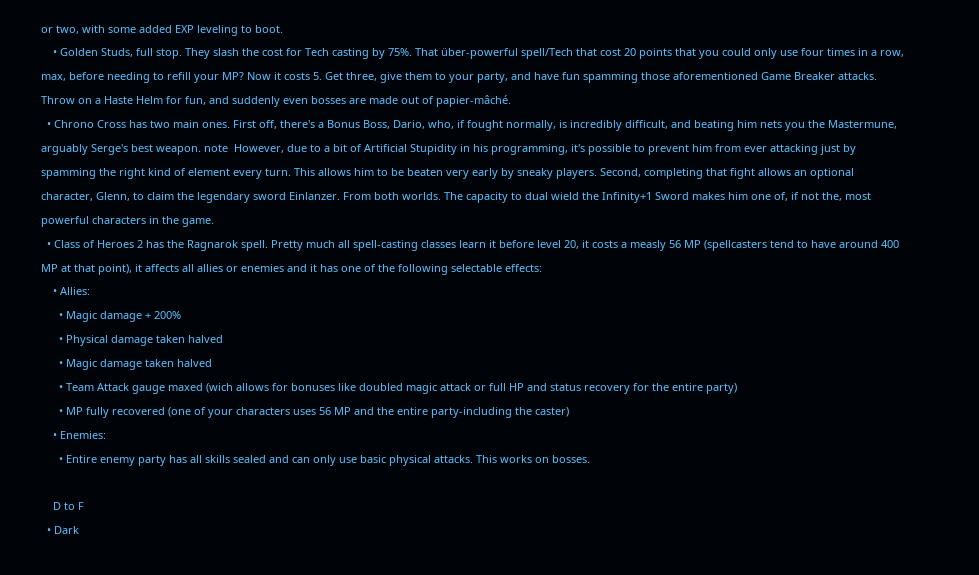or two, with some added EXP leveling to boot.
    • Golden Studs, full stop. They slash the cost for Tech casting by 75%. That über-powerful spell/Tech that cost 20 points that you could only use four times in a row, max, before needing to refill your MP? Now it costs 5. Get three, give them to your party, and have fun spamming those aforementioned Game Breaker attacks. Throw on a Haste Helm for fun, and suddenly even bosses are made out of papier-mâché.
  • Chrono Cross has two main ones. First off, there's a Bonus Boss, Dario, who, if fought normally, is incredibly difficult, and beating him nets you the Mastermune, arguably Serge's best weapon. note  However, due to a bit of Artificial Stupidity in his programming, it's possible to prevent him from ever attacking just by spamming the right kind of element every turn. This allows him to be beaten very early by sneaky players. Second, completing that fight allows an optional character, Glenn, to claim the legendary sword Einlanzer. From both worlds. The capacity to dual wield the Infinity+1 Sword makes him one of, if not the, most powerful characters in the game.
  • Class of Heroes 2 has the Ragnarok spell. Pretty much all spell-casting classes learn it before level 20, it costs a measly 56 MP (spellcasters tend to have around 400 MP at that point), it affects all allies or enemies and it has one of the following selectable effects:
    • Allies:
      • Magic damage + 200%
      • Physical damage taken halved
      • Magic damage taken halved
      • Team Attack gauge maxed (wich allows for bonuses like doubled magic attack or full HP and status recovery for the entire party)
      • MP fully recovered (one of your characters uses 56 MP and the entire party-including the caster)
    • Enemies:
      • Entire enemy party has all skills sealed and can only use basic physical attacks. This works on bosses.

    D to F
  • Dark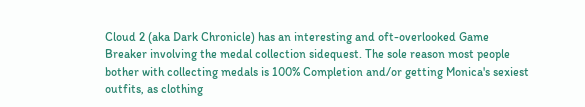Cloud 2 (aka Dark Chronicle) has an interesting and oft-overlooked Game Breaker involving the medal collection sidequest. The sole reason most people bother with collecting medals is 100% Completion and/or getting Monica's sexiest outfits, as clothing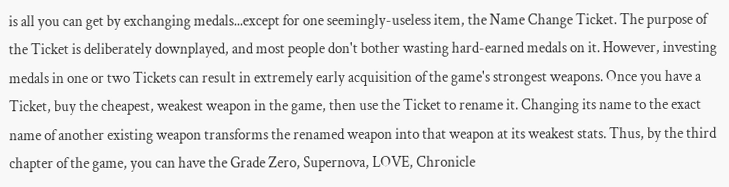is all you can get by exchanging medals...except for one seemingly-useless item, the Name Change Ticket. The purpose of the Ticket is deliberately downplayed, and most people don't bother wasting hard-earned medals on it. However, investing medals in one or two Tickets can result in extremely early acquisition of the game's strongest weapons. Once you have a Ticket, buy the cheapest, weakest weapon in the game, then use the Ticket to rename it. Changing its name to the exact name of another existing weapon transforms the renamed weapon into that weapon at its weakest stats. Thus, by the third chapter of the game, you can have the Grade Zero, Supernova, LOVE, Chronicle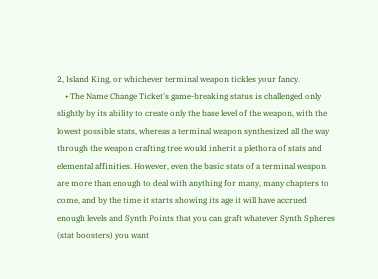2, Island King, or whichever terminal weapon tickles your fancy.
    • The Name Change Ticket's game-breaking status is challenged only slightly by its ability to create only the base level of the weapon, with the lowest possible stats, whereas a terminal weapon synthesized all the way through the weapon crafting tree would inherit a plethora of stats and elemental affinities. However, even the basic stats of a terminal weapon are more than enough to deal with anything for many, many chapters to come, and by the time it starts showing its age it will have accrued enough levels and Synth Points that you can graft whatever Synth Spheres (stat boosters) you want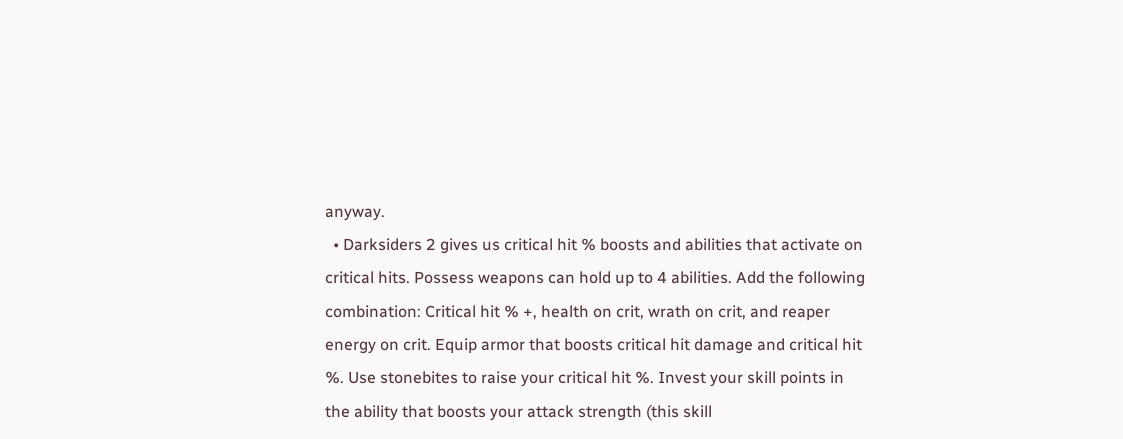anyway.
  • Darksiders 2 gives us critical hit % boosts and abilities that activate on critical hits. Possess weapons can hold up to 4 abilities. Add the following combination: Critical hit % +, health on crit, wrath on crit, and reaper energy on crit. Equip armor that boosts critical hit damage and critical hit %. Use stonebites to raise your critical hit %. Invest your skill points in the ability that boosts your attack strength (this skill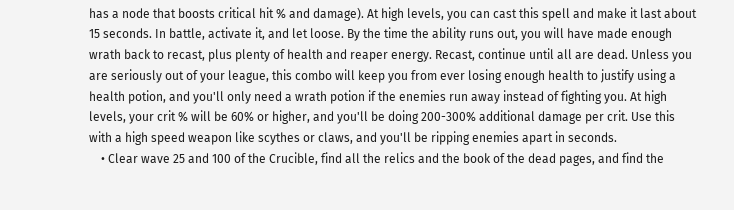has a node that boosts critical hit % and damage). At high levels, you can cast this spell and make it last about 15 seconds. In battle, activate it, and let loose. By the time the ability runs out, you will have made enough wrath back to recast, plus plenty of health and reaper energy. Recast, continue until all are dead. Unless you are seriously out of your league, this combo will keep you from ever losing enough health to justify using a health potion, and you'll only need a wrath potion if the enemies run away instead of fighting you. At high levels, your crit % will be 60% or higher, and you'll be doing 200-300% additional damage per crit. Use this with a high speed weapon like scythes or claws, and you'll be ripping enemies apart in seconds.
    • Clear wave 25 and 100 of the Crucible, find all the relics and the book of the dead pages, and find the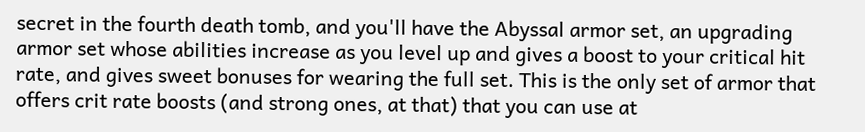secret in the fourth death tomb, and you'll have the Abyssal armor set, an upgrading armor set whose abilities increase as you level up and gives a boost to your critical hit rate, and gives sweet bonuses for wearing the full set. This is the only set of armor that offers crit rate boosts (and strong ones, at that) that you can use at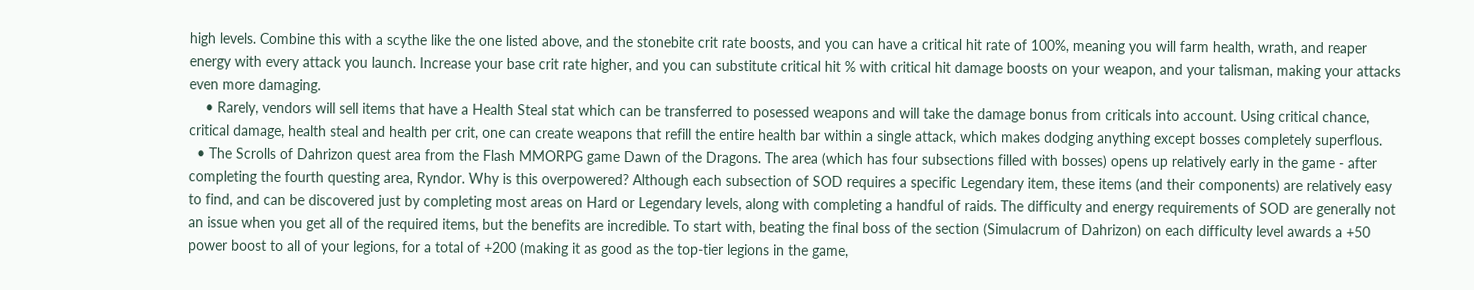high levels. Combine this with a scythe like the one listed above, and the stonebite crit rate boosts, and you can have a critical hit rate of 100%, meaning you will farm health, wrath, and reaper energy with every attack you launch. Increase your base crit rate higher, and you can substitute critical hit % with critical hit damage boosts on your weapon, and your talisman, making your attacks even more damaging.
    • Rarely, vendors will sell items that have a Health Steal stat which can be transferred to posessed weapons and will take the damage bonus from criticals into account. Using critical chance, critical damage, health steal and health per crit, one can create weapons that refill the entire health bar within a single attack, which makes dodging anything except bosses completely superflous.
  • The Scrolls of Dahrizon quest area from the Flash MMORPG game Dawn of the Dragons. The area (which has four subsections filled with bosses) opens up relatively early in the game - after completing the fourth questing area, Ryndor. Why is this overpowered? Although each subsection of SOD requires a specific Legendary item, these items (and their components) are relatively easy to find, and can be discovered just by completing most areas on Hard or Legendary levels, along with completing a handful of raids. The difficulty and energy requirements of SOD are generally not an issue when you get all of the required items, but the benefits are incredible. To start with, beating the final boss of the section (Simulacrum of Dahrizon) on each difficulty level awards a +50 power boost to all of your legions, for a total of +200 (making it as good as the top-tier legions in the game,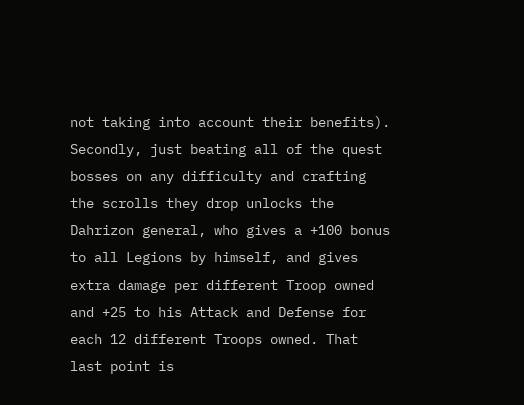not taking into account their benefits). Secondly, just beating all of the quest bosses on any difficulty and crafting the scrolls they drop unlocks the Dahrizon general, who gives a +100 bonus to all Legions by himself, and gives extra damage per different Troop owned and +25 to his Attack and Defense for each 12 different Troops owned. That last point is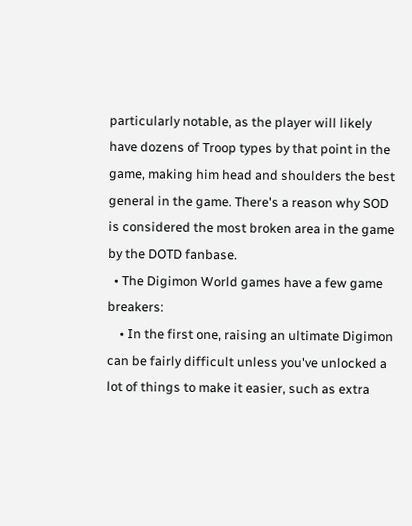particularly notable, as the player will likely have dozens of Troop types by that point in the game, making him head and shoulders the best general in the game. There's a reason why SOD is considered the most broken area in the game by the DOTD fanbase.
  • The Digimon World games have a few game breakers:
    • In the first one, raising an ultimate Digimon can be fairly difficult unless you've unlocked a lot of things to make it easier, such as extra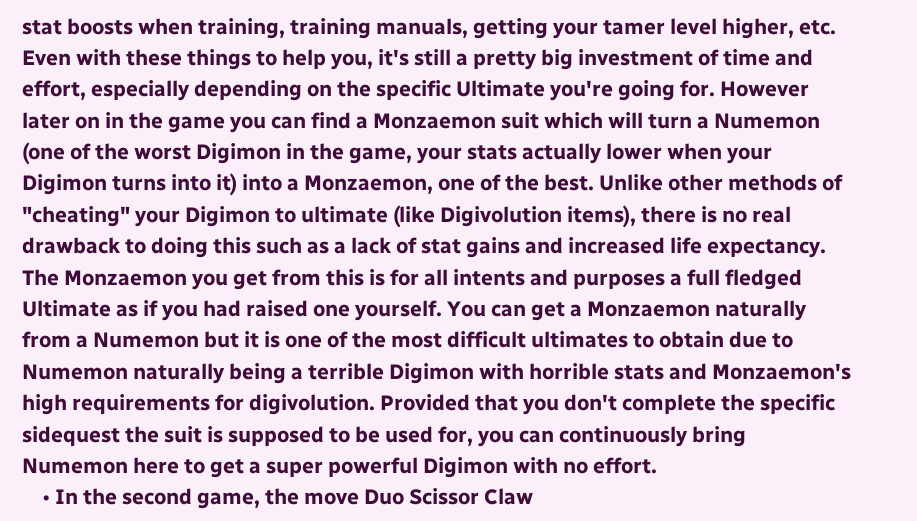stat boosts when training, training manuals, getting your tamer level higher, etc. Even with these things to help you, it's still a pretty big investment of time and effort, especially depending on the specific Ultimate you're going for. However later on in the game you can find a Monzaemon suit which will turn a Numemon (one of the worst Digimon in the game, your stats actually lower when your Digimon turns into it) into a Monzaemon, one of the best. Unlike other methods of "cheating" your Digimon to ultimate (like Digivolution items), there is no real drawback to doing this such as a lack of stat gains and increased life expectancy. The Monzaemon you get from this is for all intents and purposes a full fledged Ultimate as if you had raised one yourself. You can get a Monzaemon naturally from a Numemon but it is one of the most difficult ultimates to obtain due to Numemon naturally being a terrible Digimon with horrible stats and Monzaemon's high requirements for digivolution. Provided that you don't complete the specific sidequest the suit is supposed to be used for, you can continuously bring Numemon here to get a super powerful Digimon with no effort.
    • In the second game, the move Duo Scissor Claw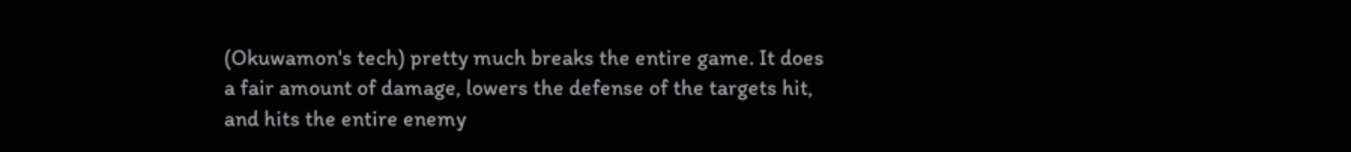(Okuwamon's tech) pretty much breaks the entire game. It does a fair amount of damage, lowers the defense of the targets hit, and hits the entire enemy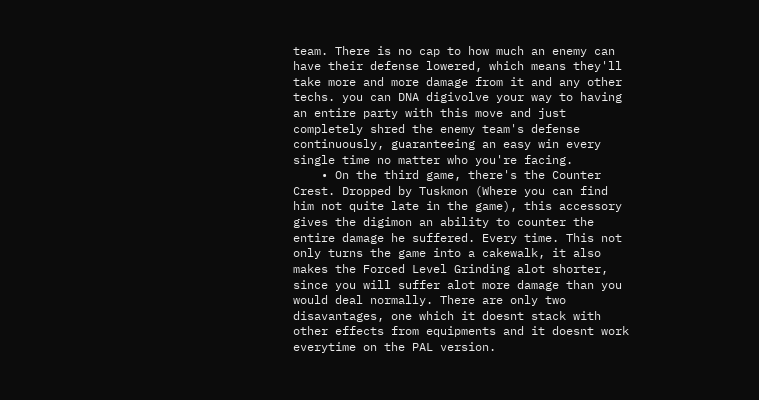team. There is no cap to how much an enemy can have their defense lowered, which means they'll take more and more damage from it and any other techs. you can DNA digivolve your way to having an entire party with this move and just completely shred the enemy team's defense continuously, guaranteeing an easy win every single time no matter who you're facing.
    • On the third game, there's the Counter Crest. Dropped by Tuskmon (Where you can find him not quite late in the game), this accessory gives the digimon an ability to counter the entire damage he suffered. Every time. This not only turns the game into a cakewalk, it also makes the Forced Level Grinding alot shorter, since you will suffer alot more damage than you would deal normally. There are only two disavantages, one which it doesnt stack with other effects from equipments and it doesnt work everytime on the PAL version.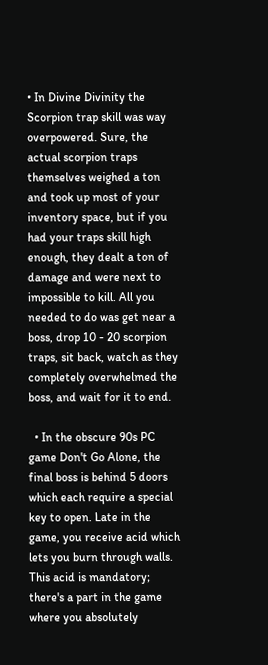• In Divine Divinity the Scorpion trap skill was way overpowered. Sure, the actual scorpion traps themselves weighed a ton and took up most of your inventory space, but if you had your traps skill high enough, they dealt a ton of damage and were next to impossible to kill. All you needed to do was get near a boss, drop 10 - 20 scorpion traps, sit back, watch as they completely overwhelmed the boss, and wait for it to end.

  • In the obscure 90s PC game Don't Go Alone, the final boss is behind 5 doors which each require a special key to open. Late in the game, you receive acid which lets you burn through walls. This acid is mandatory; there's a part in the game where you absolutely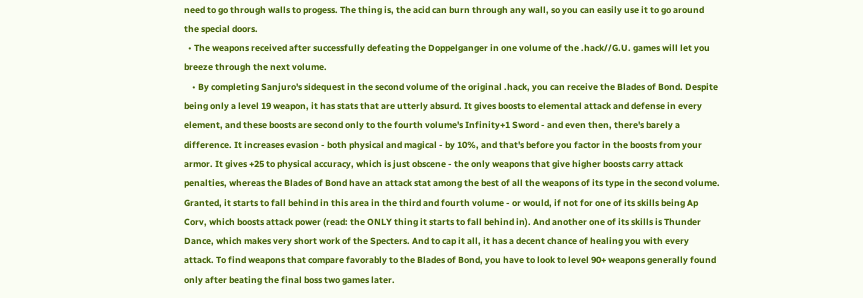need to go through walls to progess. The thing is, the acid can burn through any wall, so you can easily use it to go around the special doors.
  • The weapons received after successfully defeating the Doppelganger in one volume of the .hack//G.U. games will let you breeze through the next volume.
    • By completing Sanjuro's sidequest in the second volume of the original .hack, you can receive the Blades of Bond. Despite being only a level 19 weapon, it has stats that are utterly absurd. It gives boosts to elemental attack and defense in every element, and these boosts are second only to the fourth volume's Infinity+1 Sword - and even then, there's barely a difference. It increases evasion - both physical and magical - by 10%, and that's before you factor in the boosts from your armor. It gives +25 to physical accuracy, which is just obscene - the only weapons that give higher boosts carry attack penalties, whereas the Blades of Bond have an attack stat among the best of all the weapons of its type in the second volume. Granted, it starts to fall behind in this area in the third and fourth volume - or would, if not for one of its skills being Ap Corv, which boosts attack power (read: the ONLY thing it starts to fall behind in). And another one of its skills is Thunder Dance, which makes very short work of the Specters. And to cap it all, it has a decent chance of healing you with every attack. To find weapons that compare favorably to the Blades of Bond, you have to look to level 90+ weapons generally found only after beating the final boss two games later.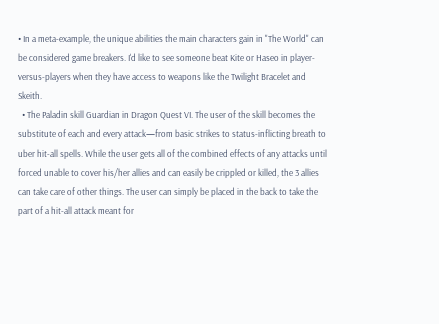• In a meta-example, the unique abilities the main characters gain in "The World" can be considered game breakers. I'd like to see someone beat Kite or Haseo in player-versus-players when they have access to weapons like the Twilight Bracelet and Skeith.
  • The Paladin skill Guardian in Dragon Quest VI. The user of the skill becomes the substitute of each and every attack—from basic strikes to status-inflicting breath to uber hit-all spells. While the user gets all of the combined effects of any attacks until forced unable to cover his/her allies and can easily be crippled or killed, the 3 allies can take care of other things. The user can simply be placed in the back to take the part of a hit-all attack meant for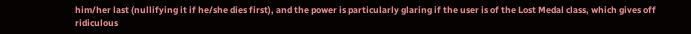him/her last (nullifying it if he/she dies first), and the power is particularly glaring if the user is of the Lost Medal class, which gives off ridiculous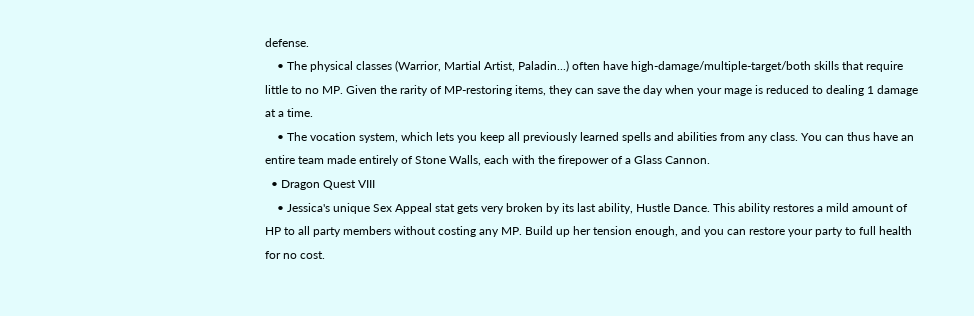defense.
    • The physical classes (Warrior, Martial Artist, Paladin...) often have high-damage/multiple-target/both skills that require little to no MP. Given the rarity of MP-restoring items, they can save the day when your mage is reduced to dealing 1 damage at a time.
    • The vocation system, which lets you keep all previously learned spells and abilities from any class. You can thus have an entire team made entirely of Stone Walls, each with the firepower of a Glass Cannon.
  • Dragon Quest VIII
    • Jessica's unique Sex Appeal stat gets very broken by its last ability, Hustle Dance. This ability restores a mild amount of HP to all party members without costing any MP. Build up her tension enough, and you can restore your party to full health for no cost.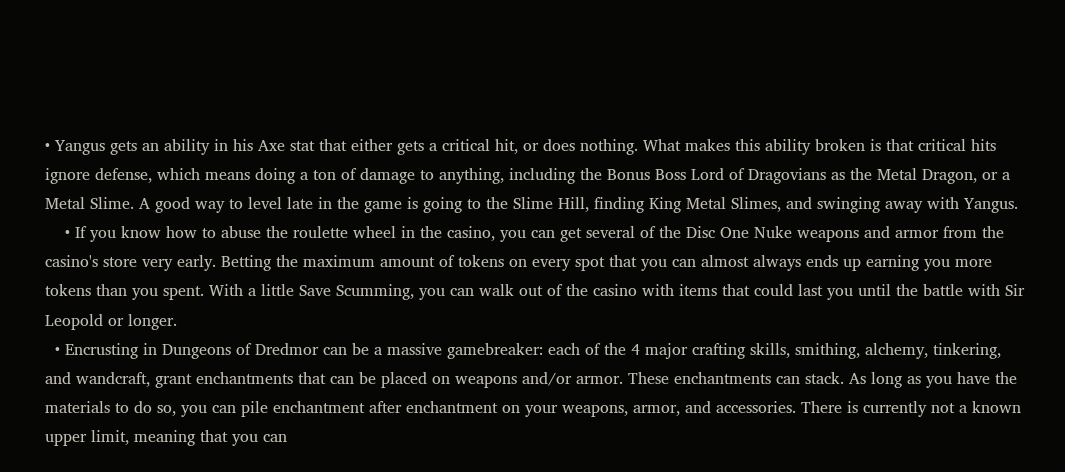• Yangus gets an ability in his Axe stat that either gets a critical hit, or does nothing. What makes this ability broken is that critical hits ignore defense, which means doing a ton of damage to anything, including the Bonus Boss Lord of Dragovians as the Metal Dragon, or a Metal Slime. A good way to level late in the game is going to the Slime Hill, finding King Metal Slimes, and swinging away with Yangus.
    • If you know how to abuse the roulette wheel in the casino, you can get several of the Disc One Nuke weapons and armor from the casino's store very early. Betting the maximum amount of tokens on every spot that you can almost always ends up earning you more tokens than you spent. With a little Save Scumming, you can walk out of the casino with items that could last you until the battle with Sir Leopold or longer.
  • Encrusting in Dungeons of Dredmor can be a massive gamebreaker: each of the 4 major crafting skills, smithing, alchemy, tinkering, and wandcraft, grant enchantments that can be placed on weapons and/or armor. These enchantments can stack. As long as you have the materials to do so, you can pile enchantment after enchantment on your weapons, armor, and accessories. There is currently not a known upper limit, meaning that you can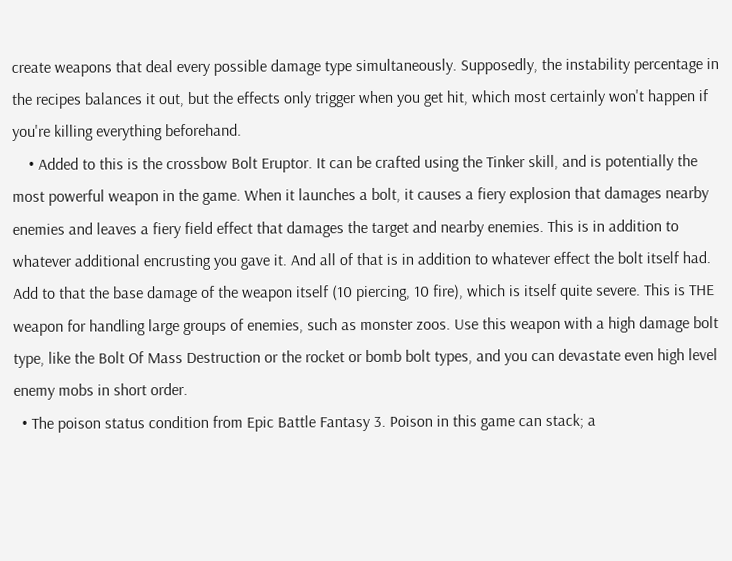create weapons that deal every possible damage type simultaneously. Supposedly, the instability percentage in the recipes balances it out, but the effects only trigger when you get hit, which most certainly won't happen if you're killing everything beforehand.
    • Added to this is the crossbow Bolt Eruptor. It can be crafted using the Tinker skill, and is potentially the most powerful weapon in the game. When it launches a bolt, it causes a fiery explosion that damages nearby enemies and leaves a fiery field effect that damages the target and nearby enemies. This is in addition to whatever additional encrusting you gave it. And all of that is in addition to whatever effect the bolt itself had. Add to that the base damage of the weapon itself (10 piercing, 10 fire), which is itself quite severe. This is THE weapon for handling large groups of enemies, such as monster zoos. Use this weapon with a high damage bolt type, like the Bolt Of Mass Destruction or the rocket or bomb bolt types, and you can devastate even high level enemy mobs in short order.
  • The poison status condition from Epic Battle Fantasy 3. Poison in this game can stack; a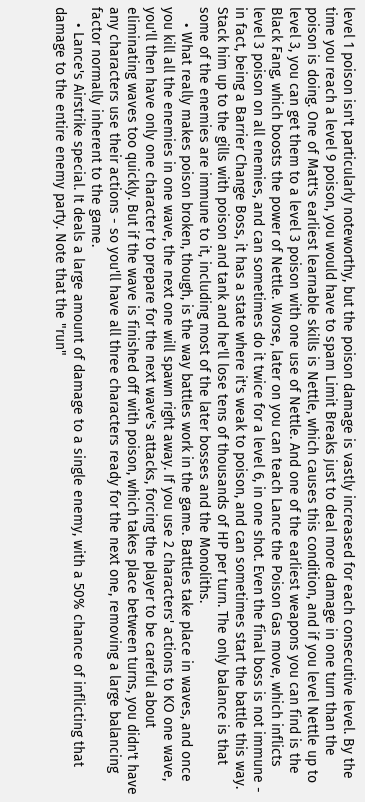level 1 poison isn't particularly noteworthy, but the poison damage is vastly increased for each consecutive level. By the time you reach a level 9 poison, you would have to spam Limit Breaks just to deal more damage in one turn than the poison is doing. One of Matt's earliest learnable skills is Nettle, which causes this condition, and if you level Nettle up to level 3, you can get them to a level 3 poison with one use of Nettle. And one of the earliest weapons you can find is the Black Fang, which boosts the power of Nettle. Worse, later on you can teach Lance the Poison Gas move, which inflicts level 3 poison on all enemies, and can sometimes do it twice for a level 6, in one shot. Even the final boss is not immune - in fact, being a Barrier Change Boss, it has a state where it's weak to poison, and can sometimes start the battle this way. Stack him up to the gills with poison and tank and he'll lose tens of thousands of HP per turn. The only balance is that some of the enemies are immune to it, including most of the later bosses and the Monoliths.
    • What really makes poison broken, though, is the way battles work in the game. Battles take place in waves, and once you kill all the enemies in one wave, the next one will spawn right away. If you use 2 characters' actions to KO one wave, you'll then have only one character to prepare for the next wave's attacks, forcing the player to be careful about eliminating waves too quickly. But if the wave is finished off with poison, which takes place between turns, you didn't have any characters use their actions - so you'll have all three characters ready for the next one, removing a large balancing factor normally inherent to the game.
    • Lance's Airstrike special. It deals a large amount of damage to a single enemy, with a 50% chance of inflicting that damage to the entire enemy party. Note that the "run"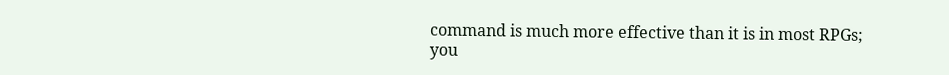command is much more effective than it is in most RPGs; you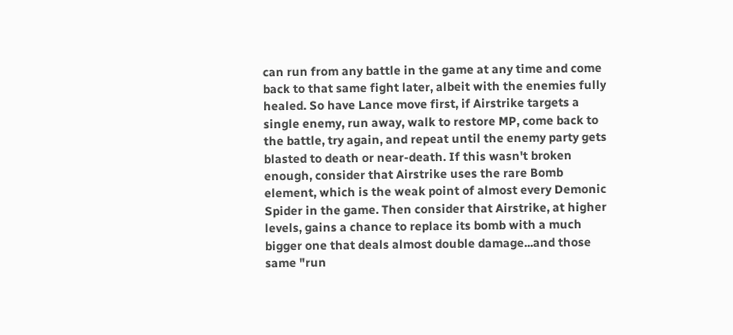can run from any battle in the game at any time and come back to that same fight later, albeit with the enemies fully healed. So have Lance move first, if Airstrike targets a single enemy, run away, walk to restore MP, come back to the battle, try again, and repeat until the enemy party gets blasted to death or near-death. If this wasn't broken enough, consider that Airstrike uses the rare Bomb element, which is the weak point of almost every Demonic Spider in the game. Then consider that Airstrike, at higher levels, gains a chance to replace its bomb with a much bigger one that deals almost double damage...and those same "run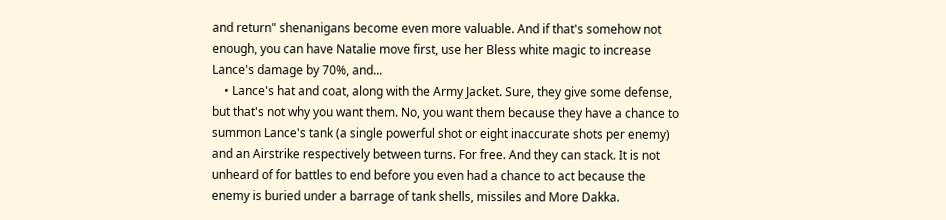and return" shenanigans become even more valuable. And if that's somehow not enough, you can have Natalie move first, use her Bless white magic to increase Lance's damage by 70%, and...
    • Lance's hat and coat, along with the Army Jacket. Sure, they give some defense, but that's not why you want them. No, you want them because they have a chance to summon Lance's tank (a single powerful shot or eight inaccurate shots per enemy) and an Airstrike respectively between turns. For free. And they can stack. It is not unheard of for battles to end before you even had a chance to act because the enemy is buried under a barrage of tank shells, missiles and More Dakka.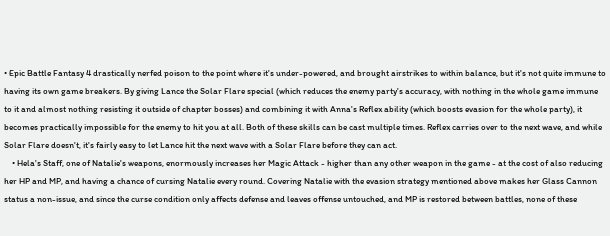• Epic Battle Fantasy 4 drastically nerfed poison to the point where it's under-powered, and brought airstrikes to within balance, but it's not quite immune to having its own game breakers. By giving Lance the Solar Flare special (which reduces the enemy party's accuracy, with nothing in the whole game immune to it and almost nothing resisting it outside of chapter bosses) and combining it with Anna's Reflex ability (which boosts evasion for the whole party), it becomes practically impossible for the enemy to hit you at all. Both of these skills can be cast multiple times. Reflex carries over to the next wave, and while Solar Flare doesn't, it's fairly easy to let Lance hit the next wave with a Solar Flare before they can act.
    • Hela's Staff, one of Natalie's weapons, enormously increases her Magic Attack - higher than any other weapon in the game - at the cost of also reducing her HP and MP, and having a chance of cursing Natalie every round. Covering Natalie with the evasion strategy mentioned above makes her Glass Cannon status a non-issue, and since the curse condition only affects defense and leaves offense untouched, and MP is restored between battles, none of these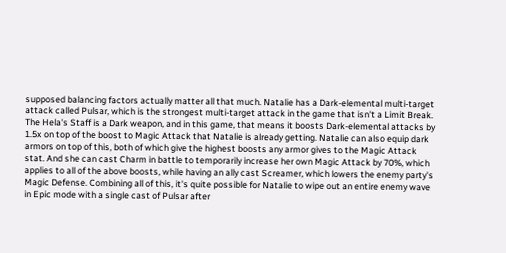supposed balancing factors actually matter all that much. Natalie has a Dark-elemental multi-target attack called Pulsar, which is the strongest multi-target attack in the game that isn't a Limit Break. The Hela's Staff is a Dark weapon, and in this game, that means it boosts Dark-elemental attacks by 1.5x on top of the boost to Magic Attack that Natalie is already getting. Natalie can also equip dark armors on top of this, both of which give the highest boosts any armor gives to the Magic Attack stat. And she can cast Charm in battle to temporarily increase her own Magic Attack by 70%, which applies to all of the above boosts, while having an ally cast Screamer, which lowers the enemy party's Magic Defense. Combining all of this, it's quite possible for Natalie to wipe out an entire enemy wave in Epic mode with a single cast of Pulsar after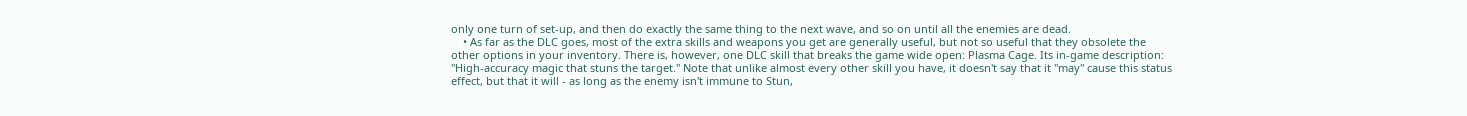only one turn of set-up, and then do exactly the same thing to the next wave, and so on until all the enemies are dead.
    • As far as the DLC goes, most of the extra skills and weapons you get are generally useful, but not so useful that they obsolete the other options in your inventory. There is, however, one DLC skill that breaks the game wide open: Plasma Cage. Its in-game description: "High-accuracy magic that stuns the target." Note that unlike almost every other skill you have, it doesn't say that it "may" cause this status effect, but that it will - as long as the enemy isn't immune to Stun,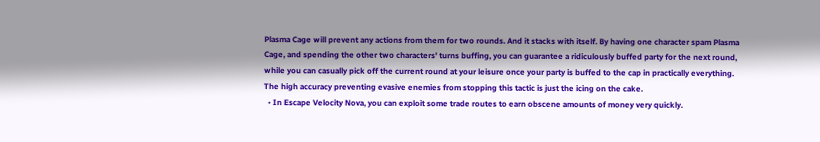Plasma Cage will prevent any actions from them for two rounds. And it stacks with itself. By having one character spam Plasma Cage, and spending the other two characters' turns buffing, you can guarantee a ridiculously buffed party for the next round, while you can casually pick off the current round at your leisure once your party is buffed to the cap in practically everything. The high accuracy preventing evasive enemies from stopping this tactic is just the icing on the cake.
  • In Escape Velocity Nova, you can exploit some trade routes to earn obscene amounts of money very quickly.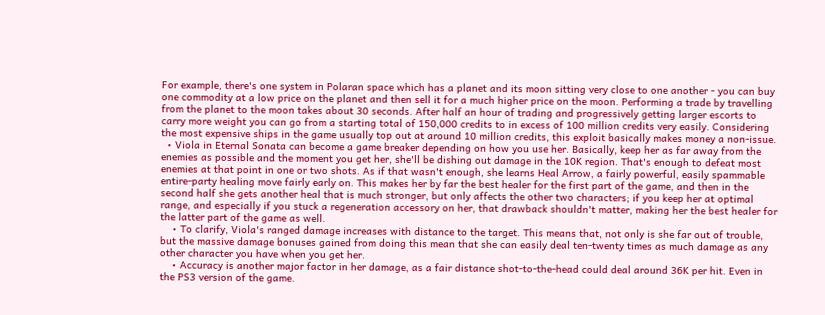For example, there's one system in Polaran space which has a planet and its moon sitting very close to one another - you can buy one commodity at a low price on the planet and then sell it for a much higher price on the moon. Performing a trade by travelling from the planet to the moon takes about 30 seconds. After half an hour of trading and progressively getting larger escorts to carry more weight you can go from a starting total of 150,000 credits to in excess of 100 million credits very easily. Considering the most expensive ships in the game usually top out at around 10 million credits, this exploit basically makes money a non-issue.
  • Viola in Eternal Sonata can become a game breaker depending on how you use her. Basically, keep her as far away from the enemies as possible and the moment you get her, she'll be dishing out damage in the 10K region. That's enough to defeat most enemies at that point in one or two shots. As if that wasn't enough, she learns Heal Arrow, a fairly powerful, easily spammable entire-party healing move fairly early on. This makes her by far the best healer for the first part of the game, and then in the second half she gets another heal that is much stronger, but only affects the other two characters; if you keep her at optimal range, and especially if you stuck a regeneration accessory on her, that drawback shouldn't matter, making her the best healer for the latter part of the game as well.
    • To clarify, Viola's ranged damage increases with distance to the target. This means that, not only is she far out of trouble, but the massive damage bonuses gained from doing this mean that she can easily deal ten-twenty times as much damage as any other character you have when you get her.
    • Accuracy is another major factor in her damage, as a fair distance shot-to-the-head could deal around 36K per hit. Even in the PS3 version of the game.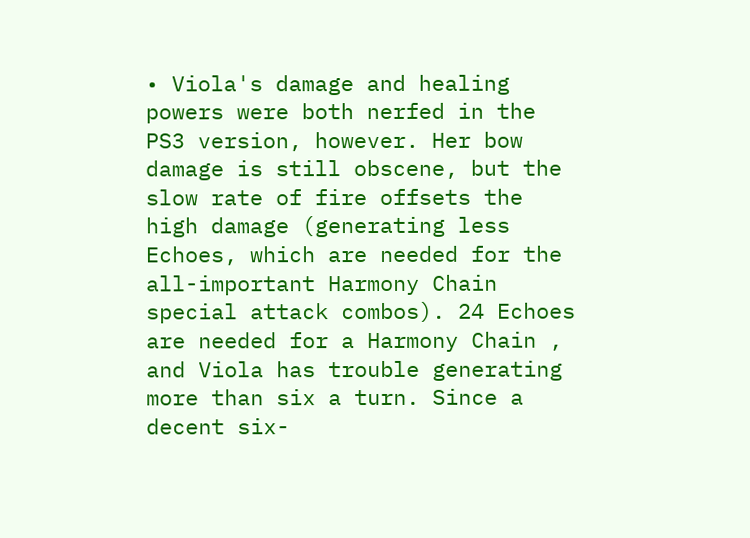• Viola's damage and healing powers were both nerfed in the PS3 version, however. Her bow damage is still obscene, but the slow rate of fire offsets the high damage (generating less Echoes, which are needed for the all-important Harmony Chain special attack combos). 24 Echoes are needed for a Harmony Chain , and Viola has trouble generating more than six a turn. Since a decent six-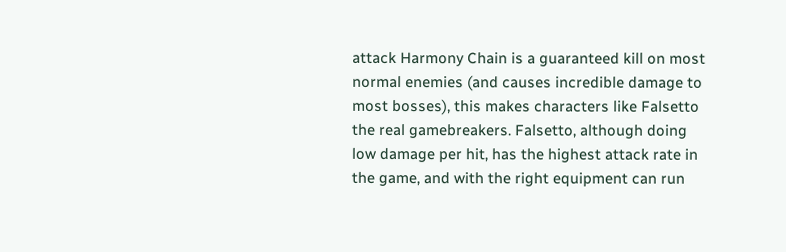attack Harmony Chain is a guaranteed kill on most normal enemies (and causes incredible damage to most bosses), this makes characters like Falsetto the real gamebreakers. Falsetto, although doing low damage per hit, has the highest attack rate in the game, and with the right equipment can run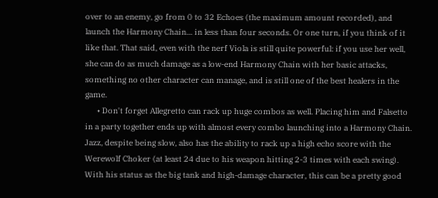over to an enemy, go from 0 to 32 Echoes (the maximum amount recorded), and launch the Harmony Chain... in less than four seconds. Or one turn, if you think of it like that. That said, even with the nerf Viola is still quite powerful: if you use her well, she can do as much damage as a low-end Harmony Chain with her basic attacks, something no other character can manage, and is still one of the best healers in the game.
      • Don't forget Allegretto can rack up huge combos as well. Placing him and Falsetto in a party together ends up with almost every combo launching into a Harmony Chain. Jazz, despite being slow, also has the ability to rack up a high echo score with the Werewolf Choker (at least 24 due to his weapon hitting 2-3 times with each swing). With his status as the big tank and high-damage character, this can be a pretty good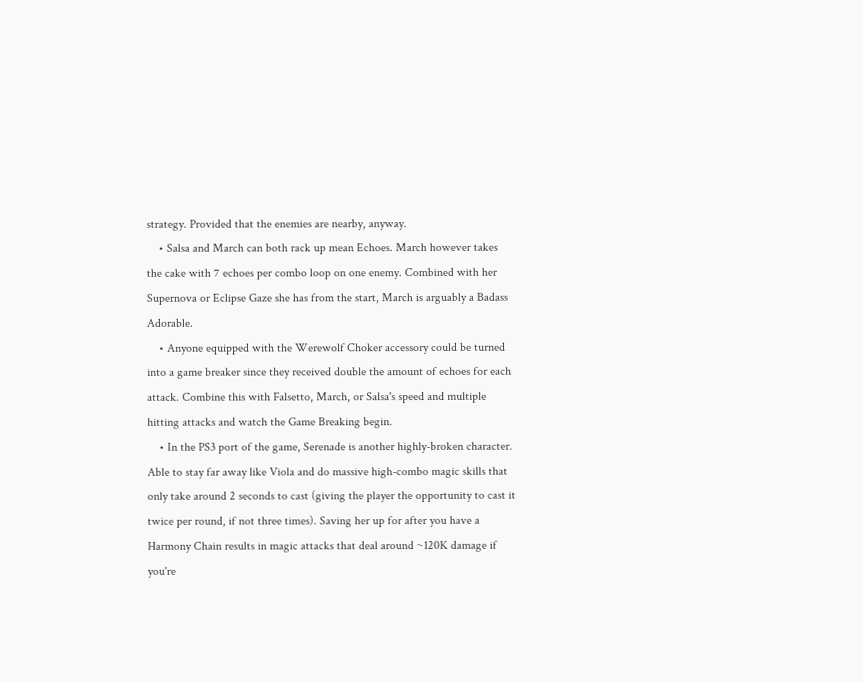strategy. Provided that the enemies are nearby, anyway.
    • Salsa and March can both rack up mean Echoes. March however takes the cake with 7 echoes per combo loop on one enemy. Combined with her Supernova or Eclipse Gaze she has from the start, March is arguably a Badass Adorable.
    • Anyone equipped with the Werewolf Choker accessory could be turned into a game breaker since they received double the amount of echoes for each attack. Combine this with Falsetto, March, or Salsa's speed and multiple hitting attacks and watch the Game Breaking begin.
    • In the PS3 port of the game, Serenade is another highly-broken character. Able to stay far away like Viola and do massive high-combo magic skills that only take around 2 seconds to cast (giving the player the opportunity to cast it twice per round, if not three times). Saving her up for after you have a Harmony Chain results in magic attacks that deal around ~120K damage if you're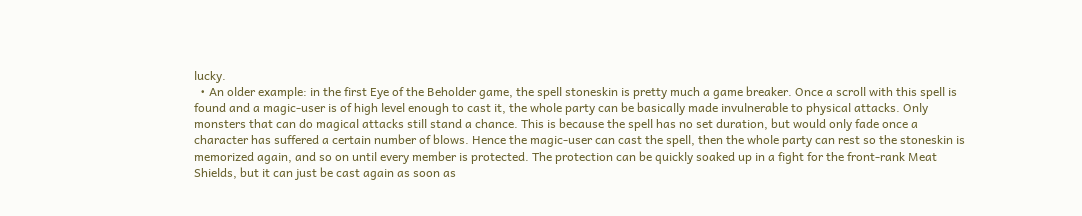lucky.
  • An older example: in the first Eye of the Beholder game, the spell stoneskin is pretty much a game breaker. Once a scroll with this spell is found and a magic-user is of high level enough to cast it, the whole party can be basically made invulnerable to physical attacks. Only monsters that can do magical attacks still stand a chance. This is because the spell has no set duration, but would only fade once a character has suffered a certain number of blows. Hence the magic-user can cast the spell, then the whole party can rest so the stoneskin is memorized again, and so on until every member is protected. The protection can be quickly soaked up in a fight for the front-rank Meat Shields, but it can just be cast again as soon as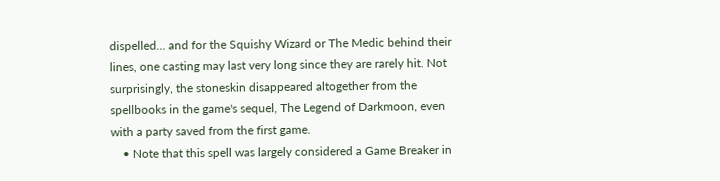dispelled... and for the Squishy Wizard or The Medic behind their lines, one casting may last very long since they are rarely hit. Not surprisingly, the stoneskin disappeared altogether from the spellbooks in the game's sequel, The Legend of Darkmoon, even with a party saved from the first game.
    • Note that this spell was largely considered a Game Breaker in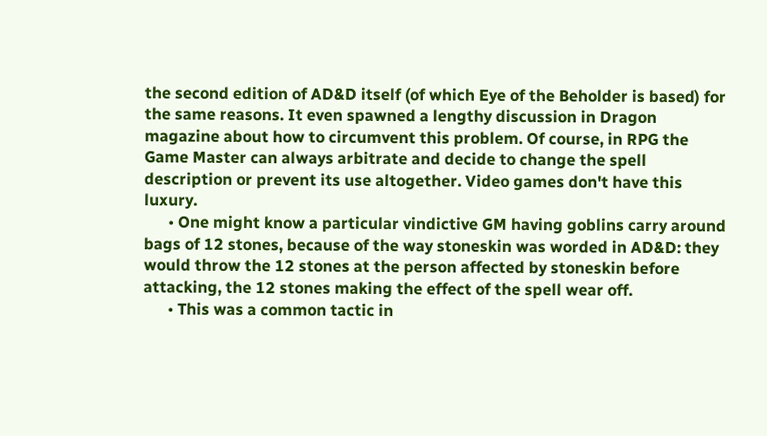the second edition of AD&D itself (of which Eye of the Beholder is based) for the same reasons. It even spawned a lengthy discussion in Dragon magazine about how to circumvent this problem. Of course, in RPG the Game Master can always arbitrate and decide to change the spell description or prevent its use altogether. Video games don't have this luxury.
      • One might know a particular vindictive GM having goblins carry around bags of 12 stones, because of the way stoneskin was worded in AD&D: they would throw the 12 stones at the person affected by stoneskin before attacking, the 12 stones making the effect of the spell wear off.
      • This was a common tactic in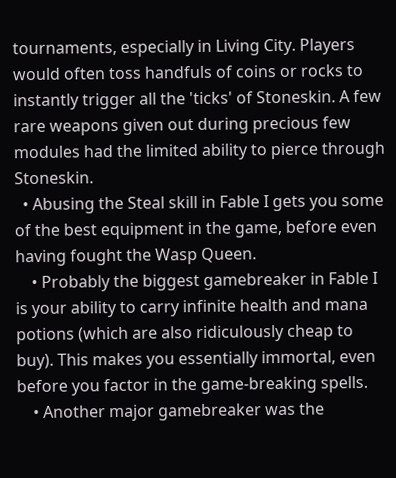tournaments, especially in Living City. Players would often toss handfuls of coins or rocks to instantly trigger all the 'ticks' of Stoneskin. A few rare weapons given out during precious few modules had the limited ability to pierce through Stoneskin.
  • Abusing the Steal skill in Fable I gets you some of the best equipment in the game, before even having fought the Wasp Queen.
    • Probably the biggest gamebreaker in Fable I is your ability to carry infinite health and mana potions (which are also ridiculously cheap to buy). This makes you essentially immortal, even before you factor in the game-breaking spells.
    • Another major gamebreaker was the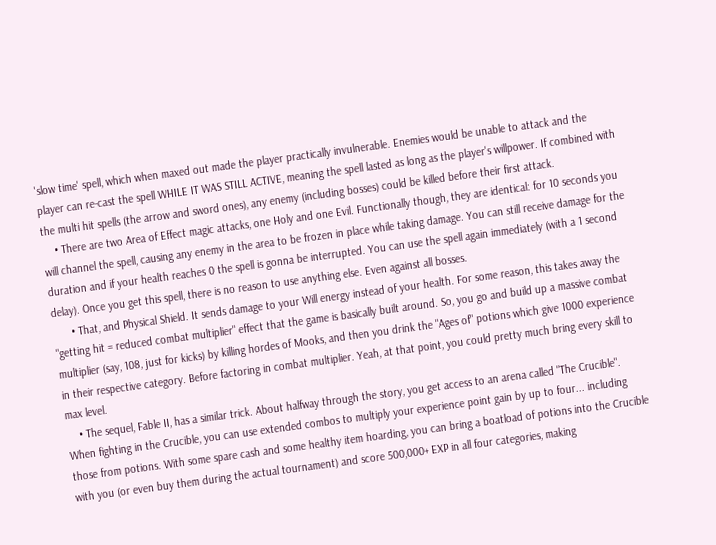'slow time' spell, which when maxed out made the player practically invulnerable. Enemies would be unable to attack and the player can re-cast the spell WHILE IT WAS STILL ACTIVE, meaning the spell lasted as long as the player's willpower. If combined with the multi hit spells (the arrow and sword ones), any enemy (including bosses) could be killed before their first attack.
    • There are two Area of Effect magic attacks, one Holy and one Evil. Functionally though, they are identical: for 10 seconds you will channel the spell, causing any enemy in the area to be frozen in place while taking damage. You can still receive damage for the duration and if your health reaches 0 the spell is gonna be interrupted. You can use the spell again immediately (with a 1 second delay). Once you get this spell, there is no reason to use anything else. Even against all bosses.
      • That, and Physical Shield. It sends damage to your Will energy instead of your health. For some reason, this takes away the "getting hit = reduced combat multiplier" effect that the game is basically built around. So, you go and build up a massive combat multiplier (say, 108, just for kicks) by killing hordes of Mooks, and then you drink the "Ages of" potions which give 1000 experience in their respective category. Before factoring in combat multiplier. Yeah, at that point, you could pretty much bring every skill to max level.
    • The sequel, Fable II, has a similar trick. About halfway through the story, you get access to an arena called "The Crucible". When fighting in the Crucible, you can use extended combos to multiply your experience point gain by up to four... including those from potions. With some spare cash and some healthy item hoarding, you can bring a boatload of potions into the Crucible with you (or even buy them during the actual tournament) and score 500,000+ EXP in all four categories, making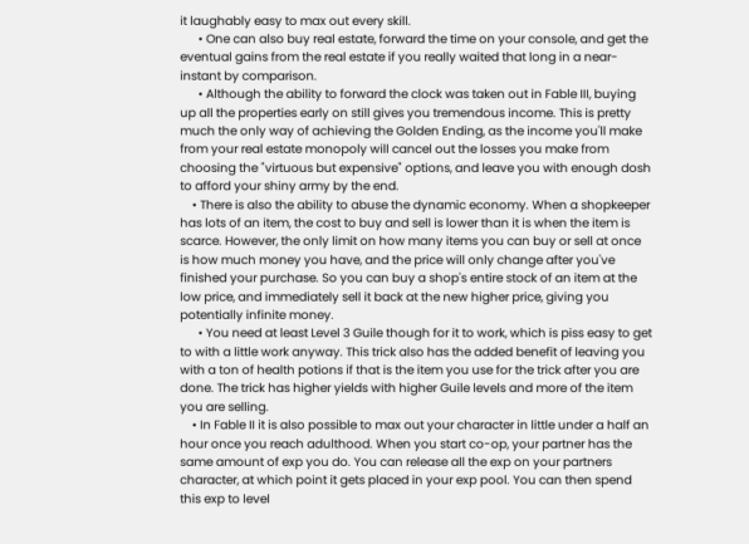it laughably easy to max out every skill.
      • One can also buy real estate, forward the time on your console, and get the eventual gains from the real estate if you really waited that long in a near-instant by comparison.
      • Although the ability to forward the clock was taken out in Fable III, buying up all the properties early on still gives you tremendous income. This is pretty much the only way of achieving the Golden Ending, as the income you'll make from your real estate monopoly will cancel out the losses you make from choosing the "virtuous but expensive" options, and leave you with enough dosh to afford your shiny army by the end.
    • There is also the ability to abuse the dynamic economy. When a shopkeeper has lots of an item, the cost to buy and sell is lower than it is when the item is scarce. However, the only limit on how many items you can buy or sell at once is how much money you have, and the price will only change after you've finished your purchase. So you can buy a shop's entire stock of an item at the low price, and immediately sell it back at the new higher price, giving you potentially infinite money.
      • You need at least Level 3 Guile though for it to work, which is piss easy to get to with a little work anyway. This trick also has the added benefit of leaving you with a ton of health potions if that is the item you use for the trick after you are done. The trick has higher yields with higher Guile levels and more of the item you are selling.
    • In Fable II it is also possible to max out your character in little under a half an hour once you reach adulthood. When you start co-op, your partner has the same amount of exp you do. You can release all the exp on your partners character, at which point it gets placed in your exp pool. You can then spend this exp to level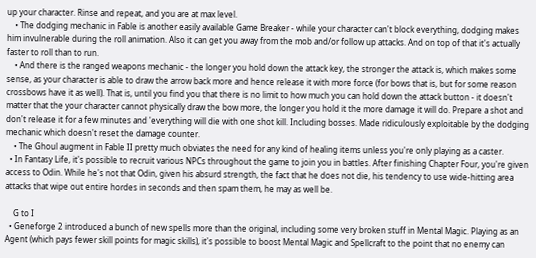up your character. Rinse and repeat, and you are at max level.
    • The dodging mechanic in Fable is another easily available Game Breaker - while your character can't block everything, dodging makes him invulnerable during the roll animation. Also it can get you away from the mob and/or follow up attacks. And on top of that it's actually faster to roll than to run.
    • And there is the ranged weapons mechanic - the longer you hold down the attack key, the stronger the attack is, which makes some sense, as your character is able to draw the arrow back more and hence release it with more force (for bows that is, but for some reason crossbows have it as well). That is, until you find you that there is no limit to how much you can hold down the attack button - it doesn't matter that the your character cannot physically draw the bow more, the longer you hold it the more damage it will do. Prepare a shot and don't release it for a few minutes and 'everything will die with one shot kill. Including bosses. Made ridiculously exploitable by the dodging mechanic which doesn't reset the damage counter.
    • The Ghoul augment in Fable II pretty much obviates the need for any kind of healing items unless you're only playing as a caster.
  • In Fantasy Life, it's possible to recruit various NPCs throughout the game to join you in battles. After finishing Chapter Four, you're given access to Odin. While he's not that Odin, given his absurd strength, the fact that he does not die, his tendency to use wide-hitting area attacks that wipe out entire hordes in seconds and then spam them, he may as well be.

    G to I
  • Geneforge 2 introduced a bunch of new spells more than the original, including some very broken stuff in Mental Magic. Playing as an Agent (which pays fewer skill points for magic skills), it's possible to boost Mental Magic and Spellcraft to the point that no enemy can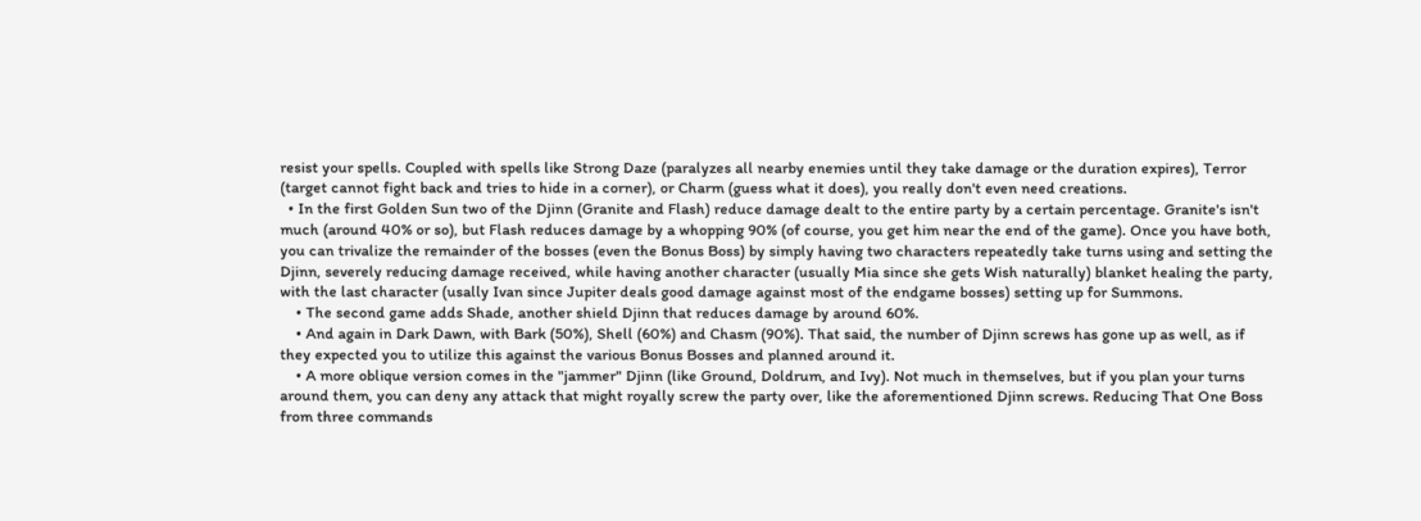resist your spells. Coupled with spells like Strong Daze (paralyzes all nearby enemies until they take damage or the duration expires), Terror (target cannot fight back and tries to hide in a corner), or Charm (guess what it does), you really don't even need creations.
  • In the first Golden Sun two of the Djinn (Granite and Flash) reduce damage dealt to the entire party by a certain percentage. Granite's isn't much (around 40% or so), but Flash reduces damage by a whopping 90% (of course, you get him near the end of the game). Once you have both, you can trivalize the remainder of the bosses (even the Bonus Boss) by simply having two characters repeatedly take turns using and setting the Djinn, severely reducing damage received, while having another character (usually Mia since she gets Wish naturally) blanket healing the party, with the last character (usally Ivan since Jupiter deals good damage against most of the endgame bosses) setting up for Summons.
    • The second game adds Shade, another shield Djinn that reduces damage by around 60%.
    • And again in Dark Dawn, with Bark (50%), Shell (60%) and Chasm (90%). That said, the number of Djinn screws has gone up as well, as if they expected you to utilize this against the various Bonus Bosses and planned around it.
    • A more oblique version comes in the "jammer" Djinn (like Ground, Doldrum, and Ivy). Not much in themselves, but if you plan your turns around them, you can deny any attack that might royally screw the party over, like the aforementioned Djinn screws. Reducing That One Boss from three commands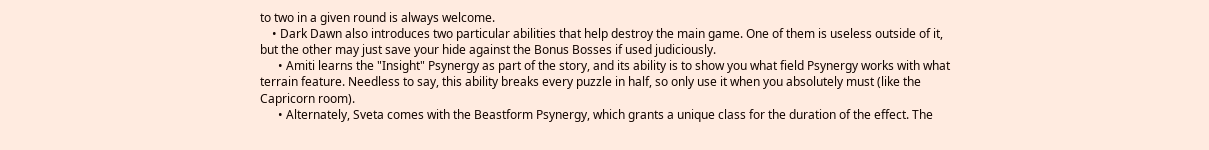to two in a given round is always welcome.
    • Dark Dawn also introduces two particular abilities that help destroy the main game. One of them is useless outside of it, but the other may just save your hide against the Bonus Bosses if used judiciously.
      • Amiti learns the "Insight" Psynergy as part of the story, and its ability is to show you what field Psynergy works with what terrain feature. Needless to say, this ability breaks every puzzle in half, so only use it when you absolutely must (like the Capricorn room).
      • Alternately, Sveta comes with the Beastform Psynergy, which grants a unique class for the duration of the effect. The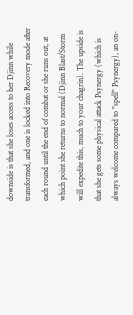downside is that she loses access to her Djinn while transformed, and one is locked into Recovery mode after each round until the end of combat or she runs out, at which point she returns to normal (Djinn Blast/Storm will expedite this, much to your chagrin). The upside is that she gets some physical attack Psynergy (which is always welcome compared to "spell" Psynergy), an on-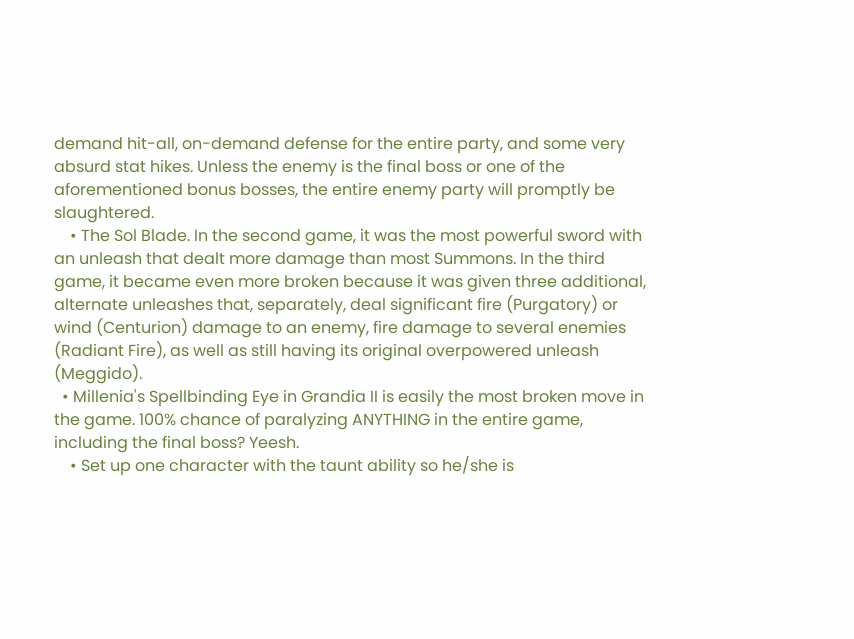demand hit-all, on-demand defense for the entire party, and some very absurd stat hikes. Unless the enemy is the final boss or one of the aforementioned bonus bosses, the entire enemy party will promptly be slaughtered.
    • The Sol Blade. In the second game, it was the most powerful sword with an unleash that dealt more damage than most Summons. In the third game, it became even more broken because it was given three additional, alternate unleashes that, separately, deal significant fire (Purgatory) or wind (Centurion) damage to an enemy, fire damage to several enemies (Radiant Fire), as well as still having its original overpowered unleash (Meggido).
  • Millenia's Spellbinding Eye in Grandia II is easily the most broken move in the game. 100% chance of paralyzing ANYTHING in the entire game, including the final boss? Yeesh.
    • Set up one character with the taunt ability so he/she is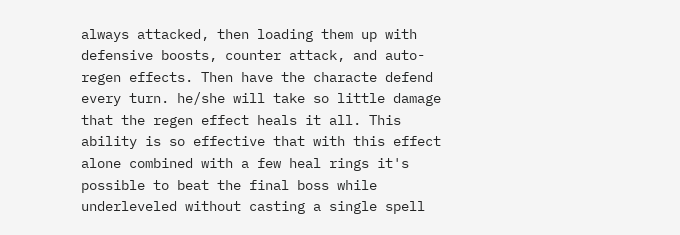always attacked, then loading them up with defensive boosts, counter attack, and auto-regen effects. Then have the characte defend every turn. he/she will take so little damage that the regen effect heals it all. This ability is so effective that with this effect alone combined with a few heal rings it's possible to beat the final boss while underleveled without casting a single spell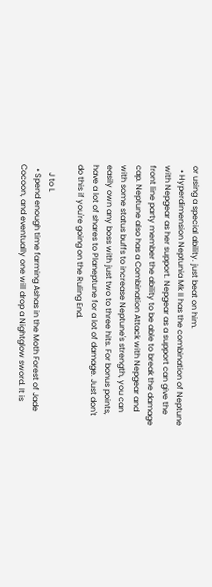or using a special ability. just beat on him.
  • Hyperdimension Neptunia Mk II has the combination of Neptune with Nepgear as her support. Nepgear as a support can give the front line party member the ability to be able to break the damage cap. Neptune also has a Combination Attack with Nepgear and with some status buffs to increase Neptune's strength, you can easily own any boss with just two to three hits. For bonus points, have a lot of shares to Planeptune for a lot of damage. Just don't do this if you're going on the Ruling End.

    J to L
  • Spend enough time farming Ashas in the Moth Forest of Jade Cocoon, and eventually one will drop a Nightglow sword. It is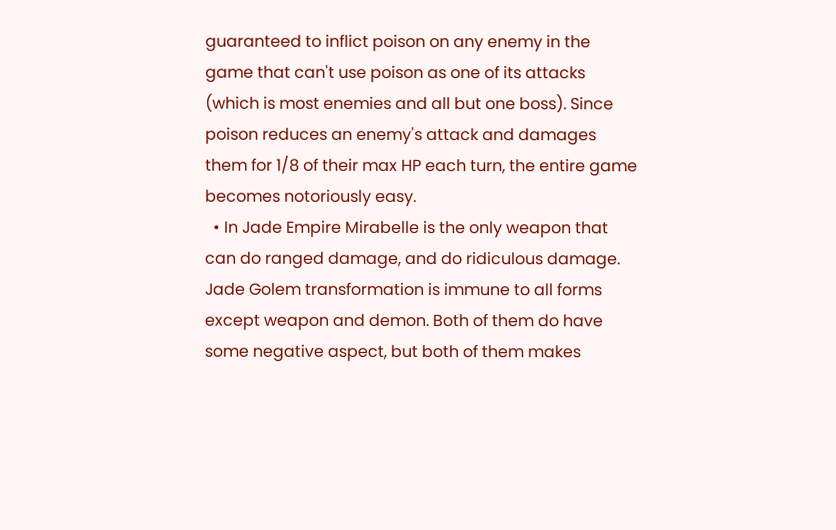guaranteed to inflict poison on any enemy in the game that can't use poison as one of its attacks (which is most enemies and all but one boss). Since poison reduces an enemy's attack and damages them for 1/8 of their max HP each turn, the entire game becomes notoriously easy.
  • In Jade Empire Mirabelle is the only weapon that can do ranged damage, and do ridiculous damage. Jade Golem transformation is immune to all forms except weapon and demon. Both of them do have some negative aspect, but both of them makes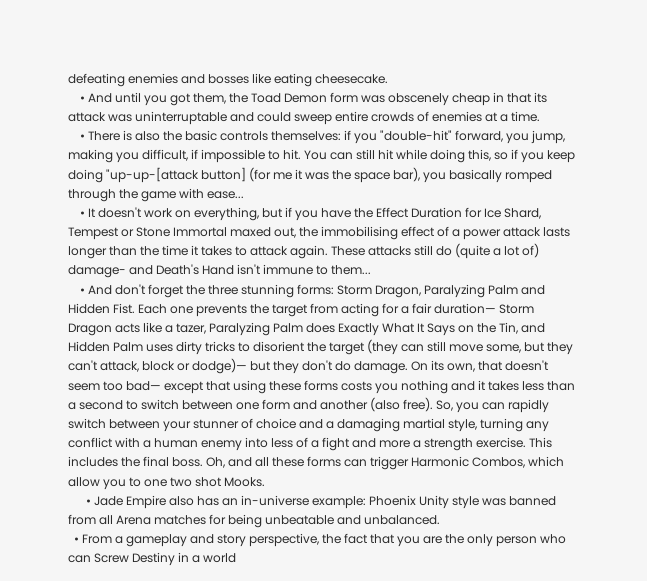defeating enemies and bosses like eating cheesecake.
    • And until you got them, the Toad Demon form was obscenely cheap in that its attack was uninterruptable and could sweep entire crowds of enemies at a time.
    • There is also the basic controls themselves: if you "double-hit" forward, you jump, making you difficult, if impossible to hit. You can still hit while doing this, so if you keep doing "up-up-[attack button] (for me it was the space bar), you basically romped through the game with ease...
    • It doesn't work on everything, but if you have the Effect Duration for Ice Shard, Tempest or Stone Immortal maxed out, the immobilising effect of a power attack lasts longer than the time it takes to attack again. These attacks still do (quite a lot of) damage- and Death's Hand isn't immune to them...
    • And don't forget the three stunning forms: Storm Dragon, Paralyzing Palm and Hidden Fist. Each one prevents the target from acting for a fair duration— Storm Dragon acts like a tazer, Paralyzing Palm does Exactly What It Says on the Tin, and Hidden Palm uses dirty tricks to disorient the target (they can still move some, but they can't attack, block or dodge)— but they don't do damage. On its own, that doesn't seem too bad— except that using these forms costs you nothing and it takes less than a second to switch between one form and another (also free). So, you can rapidly switch between your stunner of choice and a damaging martial style, turning any conflict with a human enemy into less of a fight and more a strength exercise. This includes the final boss. Oh, and all these forms can trigger Harmonic Combos, which allow you to one two shot Mooks.
      • Jade Empire also has an in-universe example: Phoenix Unity style was banned from all Arena matches for being unbeatable and unbalanced.
  • From a gameplay and story perspective, the fact that you are the only person who can Screw Destiny in a world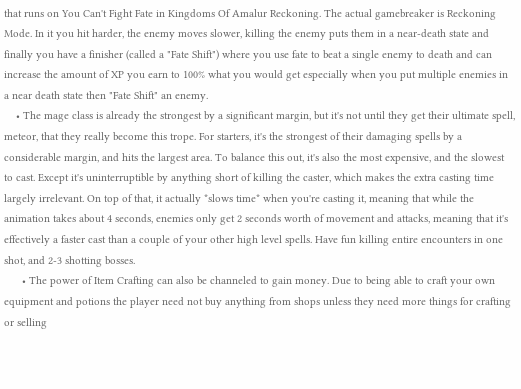that runs on You Can't Fight Fate in Kingdoms Of Amalur Reckoning. The actual gamebreaker is Reckoning Mode. In it you hit harder, the enemy moves slower, killing the enemy puts them in a near-death state and finally you have a finisher (called a "Fate Shift") where you use fate to beat a single enemy to death and can increase the amount of XP you earn to 100% what you would get especially when you put multiple enemies in a near death state then "Fate Shift" an enemy.
    • The mage class is already the strongest by a significant margin, but it's not until they get their ultimate spell, meteor, that they really become this trope. For starters, it's the strongest of their damaging spells by a considerable margin, and hits the largest area. To balance this out, it's also the most expensive, and the slowest to cast. Except it's uninterruptible by anything short of killing the caster, which makes the extra casting time largely irrelevant. On top of that, it actually *slows time* when you're casting it, meaning that while the animation takes about 4 seconds, enemies only get 2 seconds worth of movement and attacks, meaning that it's effectively a faster cast than a couple of your other high level spells. Have fun killing entire encounters in one shot, and 2-3 shotting bosses.
      • The power of Item Crafting can also be channeled to gain money. Due to being able to craft your own equipment and potions the player need not buy anything from shops unless they need more things for crafting or selling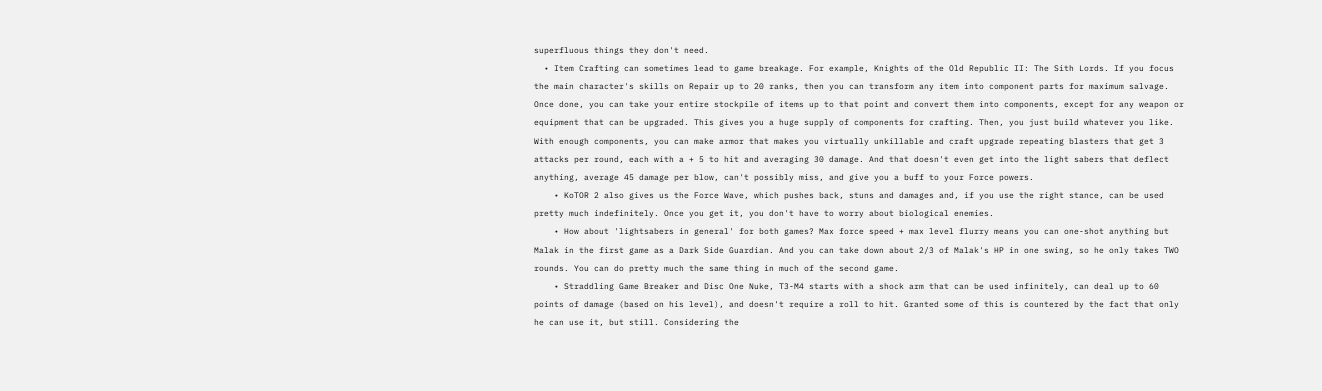superfluous things they don't need.
  • Item Crafting can sometimes lead to game breakage. For example, Knights of the Old Republic II: The Sith Lords. If you focus the main character's skills on Repair up to 20 ranks, then you can transform any item into component parts for maximum salvage. Once done, you can take your entire stockpile of items up to that point and convert them into components, except for any weapon or equipment that can be upgraded. This gives you a huge supply of components for crafting. Then, you just build whatever you like. With enough components, you can make armor that makes you virtually unkillable and craft upgrade repeating blasters that get 3 attacks per round, each with a + 5 to hit and averaging 30 damage. And that doesn't even get into the light sabers that deflect anything, average 45 damage per blow, can't possibly miss, and give you a buff to your Force powers.
    • KoTOR 2 also gives us the Force Wave, which pushes back, stuns and damages and, if you use the right stance, can be used pretty much indefinitely. Once you get it, you don't have to worry about biological enemies.
    • How about 'lightsabers in general' for both games? Max force speed + max level flurry means you can one-shot anything but Malak in the first game as a Dark Side Guardian. And you can take down about 2/3 of Malak's HP in one swing, so he only takes TWO rounds. You can do pretty much the same thing in much of the second game.
    • Straddling Game Breaker and Disc One Nuke, T3-M4 starts with a shock arm that can be used infinitely, can deal up to 60 points of damage (based on his level), and doesn't require a roll to hit. Granted some of this is countered by the fact that only he can use it, but still. Considering the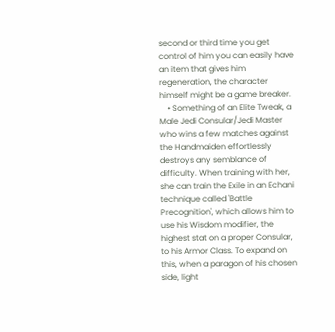second or third time you get control of him you can easily have an item that gives him regeneration, the character himself might be a game breaker.
    • Something of an Elite Tweak, a Male Jedi Consular/Jedi Master who wins a few matches against the Handmaiden effortlessly destroys any semblance of difficulty. When training with her, she can train the Exile in an Echani technique called 'Battle Precognition', which allows him to use his Wisdom modifier, the highest stat on a proper Consular, to his Armor Class. To expand on this, when a paragon of his chosen side, light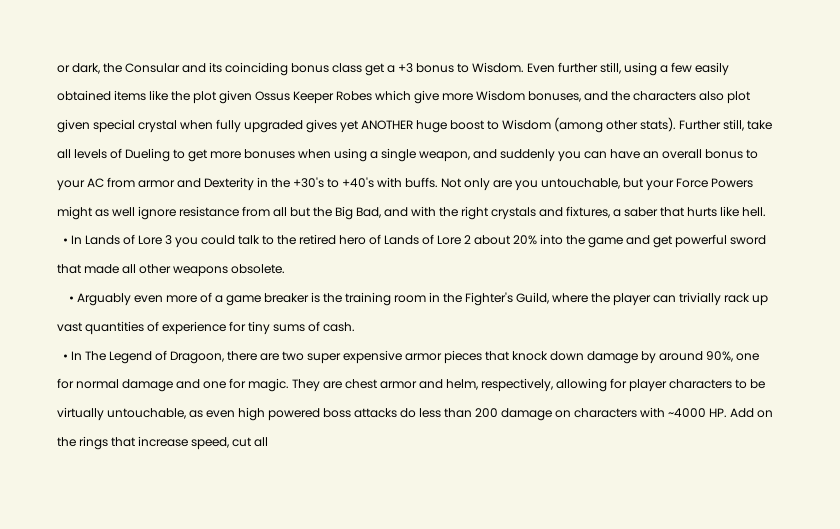or dark, the Consular and its coinciding bonus class get a +3 bonus to Wisdom. Even further still, using a few easily obtained items like the plot given Ossus Keeper Robes which give more Wisdom bonuses, and the characters also plot given special crystal when fully upgraded gives yet ANOTHER huge boost to Wisdom (among other stats). Further still, take all levels of Dueling to get more bonuses when using a single weapon, and suddenly you can have an overall bonus to your AC from armor and Dexterity in the +30's to +40's with buffs. Not only are you untouchable, but your Force Powers might as well ignore resistance from all but the Big Bad, and with the right crystals and fixtures, a saber that hurts like hell.
  • In Lands of Lore 3 you could talk to the retired hero of Lands of Lore 2 about 20% into the game and get powerful sword that made all other weapons obsolete.
    • Arguably even more of a game breaker is the training room in the Fighter's Guild, where the player can trivially rack up vast quantities of experience for tiny sums of cash.
  • In The Legend of Dragoon, there are two super expensive armor pieces that knock down damage by around 90%, one for normal damage and one for magic. They are chest armor and helm, respectively, allowing for player characters to be virtually untouchable, as even high powered boss attacks do less than 200 damage on characters with ~4000 HP. Add on the rings that increase speed, cut all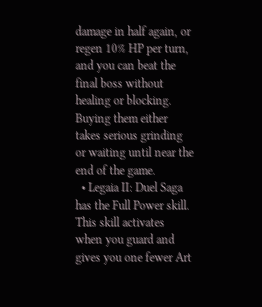damage in half again, or regen 10% HP per turn, and you can beat the final boss without healing or blocking. Buying them either takes serious grinding or waiting until near the end of the game.
  • Legaia II: Duel Saga has the Full Power skill. This skill activates when you guard and gives you one fewer Art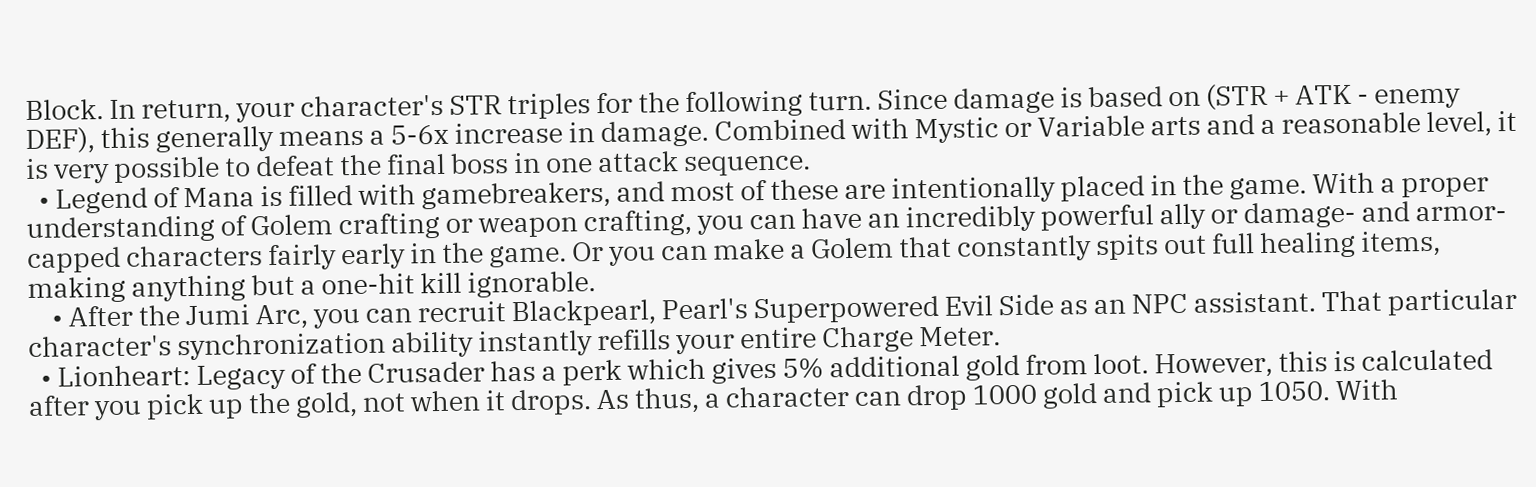Block. In return, your character's STR triples for the following turn. Since damage is based on (STR + ATK - enemy DEF), this generally means a 5-6x increase in damage. Combined with Mystic or Variable arts and a reasonable level, it is very possible to defeat the final boss in one attack sequence.
  • Legend of Mana is filled with gamebreakers, and most of these are intentionally placed in the game. With a proper understanding of Golem crafting or weapon crafting, you can have an incredibly powerful ally or damage- and armor-capped characters fairly early in the game. Or you can make a Golem that constantly spits out full healing items, making anything but a one-hit kill ignorable.
    • After the Jumi Arc, you can recruit Blackpearl, Pearl's Superpowered Evil Side as an NPC assistant. That particular character's synchronization ability instantly refills your entire Charge Meter.
  • Lionheart: Legacy of the Crusader has a perk which gives 5% additional gold from loot. However, this is calculated after you pick up the gold, not when it drops. As thus, a character can drop 1000 gold and pick up 1050. With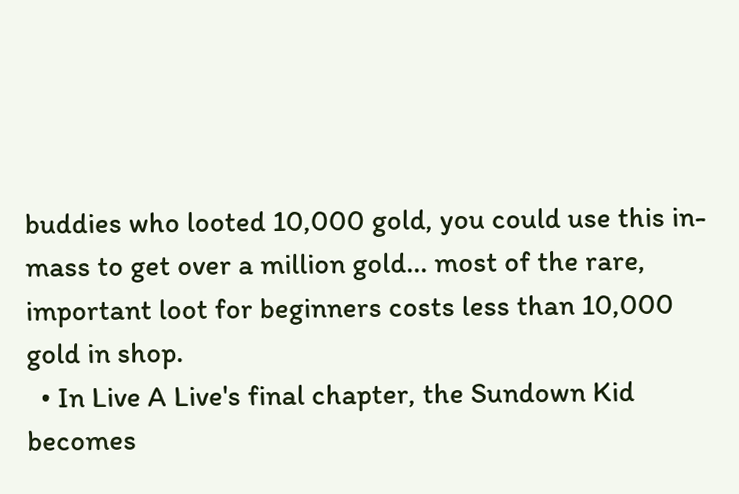buddies who looted 10,000 gold, you could use this in-mass to get over a million gold... most of the rare, important loot for beginners costs less than 10,000 gold in shop.
  • In Live A Live's final chapter, the Sundown Kid becomes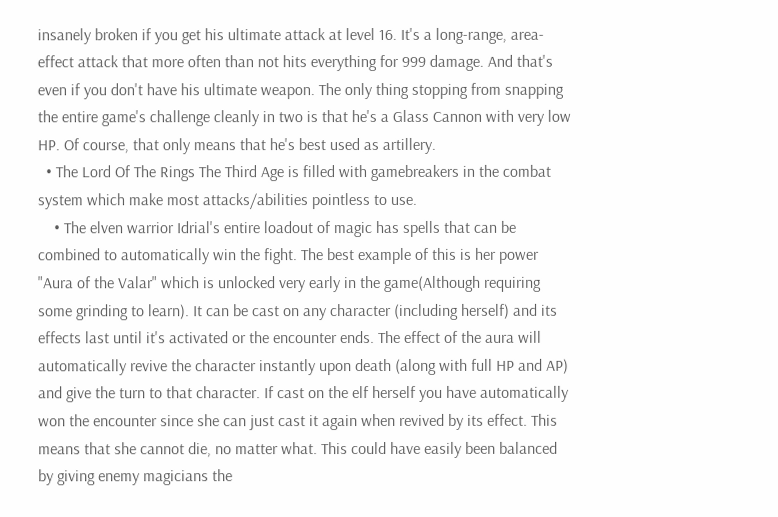insanely broken if you get his ultimate attack at level 16. It's a long-range, area-effect attack that more often than not hits everything for 999 damage. And that's even if you don't have his ultimate weapon. The only thing stopping from snapping the entire game's challenge cleanly in two is that he's a Glass Cannon with very low HP. Of course, that only means that he's best used as artillery.
  • The Lord Of The Rings The Third Age is filled with gamebreakers in the combat system which make most attacks/abilities pointless to use.
    • The elven warrior Idrial's entire loadout of magic has spells that can be combined to automatically win the fight. The best example of this is her power "Aura of the Valar" which is unlocked very early in the game(Although requiring some grinding to learn). It can be cast on any character (including herself) and its effects last until it's activated or the encounter ends. The effect of the aura will automatically revive the character instantly upon death (along with full HP and AP) and give the turn to that character. If cast on the elf herself you have automatically won the encounter since she can just cast it again when revived by its effect. This means that she cannot die, no matter what. This could have easily been balanced by giving enemy magicians the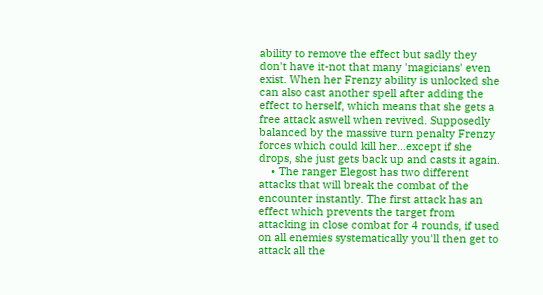ability to remove the effect but sadly they don't have it-not that many 'magicians' even exist. When her Frenzy ability is unlocked she can also cast another spell after adding the effect to herself, which means that she gets a free attack aswell when revived. Supposedly balanced by the massive turn penalty Frenzy forces which could kill her...except if she drops, she just gets back up and casts it again.
    • The ranger Elegost has two different attacks that will break the combat of the encounter instantly. The first attack has an effect which prevents the target from attacking in close combat for 4 rounds, if used on all enemies systematically you'll then get to attack all the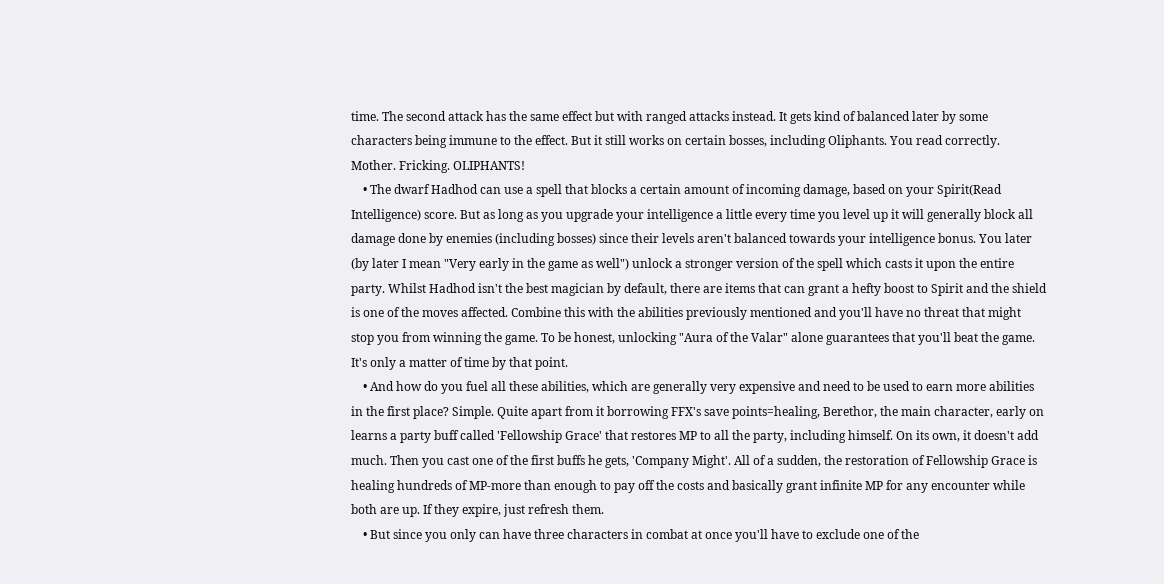time. The second attack has the same effect but with ranged attacks instead. It gets kind of balanced later by some characters being immune to the effect. But it still works on certain bosses, including Oliphants. You read correctly. Mother. Fricking. OLIPHANTS!
    • The dwarf Hadhod can use a spell that blocks a certain amount of incoming damage, based on your Spirit(Read Intelligence) score. But as long as you upgrade your intelligence a little every time you level up it will generally block all damage done by enemies (including bosses) since their levels aren't balanced towards your intelligence bonus. You later (by later I mean "Very early in the game as well") unlock a stronger version of the spell which casts it upon the entire party. Whilst Hadhod isn't the best magician by default, there are items that can grant a hefty boost to Spirit and the shield is one of the moves affected. Combine this with the abilities previously mentioned and you'll have no threat that might stop you from winning the game. To be honest, unlocking "Aura of the Valar" alone guarantees that you'll beat the game. It's only a matter of time by that point.
    • And how do you fuel all these abilities, which are generally very expensive and need to be used to earn more abilities in the first place? Simple. Quite apart from it borrowing FFX's save points=healing, Berethor, the main character, early on learns a party buff called 'Fellowship Grace' that restores MP to all the party, including himself. On its own, it doesn't add much. Then you cast one of the first buffs he gets, 'Company Might'. All of a sudden, the restoration of Fellowship Grace is healing hundreds of MP-more than enough to pay off the costs and basically grant infinite MP for any encounter while both are up. If they expire, just refresh them.
    • But since you only can have three characters in combat at once you'll have to exclude one of the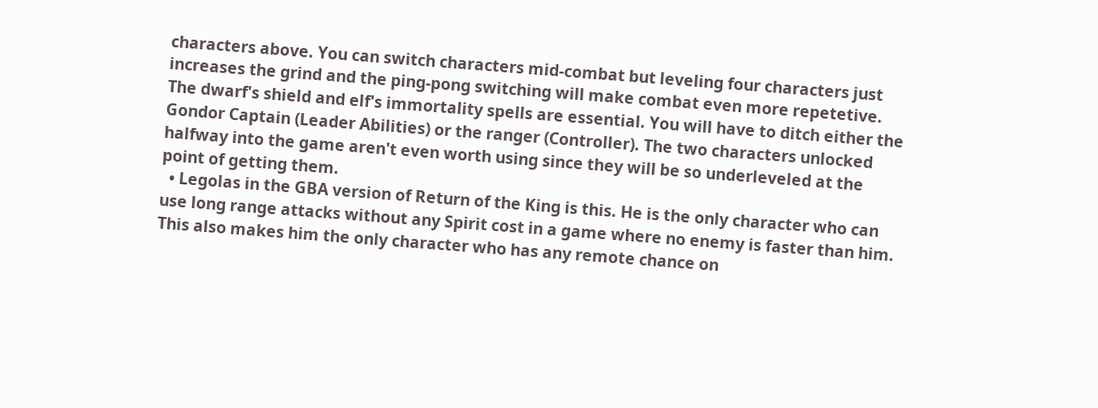characters above. You can switch characters mid-combat but leveling four characters just increases the grind and the ping-pong switching will make combat even more repetetive. The dwarf's shield and elf's immortality spells are essential. You will have to ditch either the Gondor Captain (Leader Abilities) or the ranger (Controller). The two characters unlocked halfway into the game aren't even worth using since they will be so underleveled at the point of getting them.
  • Legolas in the GBA version of Return of the King is this. He is the only character who can use long range attacks without any Spirit cost in a game where no enemy is faster than him. This also makes him the only character who has any remote chance on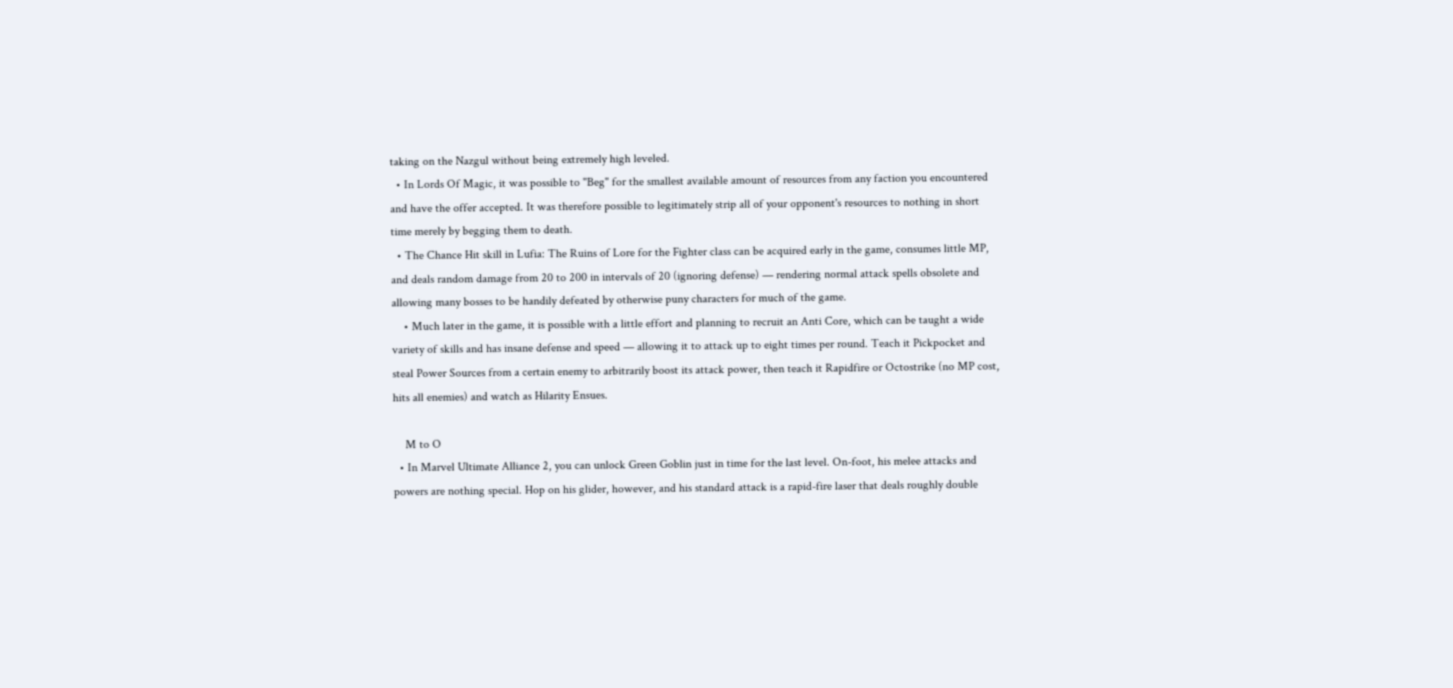taking on the Nazgul without being extremely high leveled.
  • In Lords Of Magic, it was possible to "Beg" for the smallest available amount of resources from any faction you encountered and have the offer accepted. It was therefore possible to legitimately strip all of your opponent's resources to nothing in short time merely by begging them to death.
  • The Chance Hit skill in Lufia: The Ruins of Lore for the Fighter class can be acquired early in the game, consumes little MP, and deals random damage from 20 to 200 in intervals of 20 (ignoring defense) — rendering normal attack spells obsolete and allowing many bosses to be handily defeated by otherwise puny characters for much of the game.
    • Much later in the game, it is possible with a little effort and planning to recruit an Anti Core, which can be taught a wide variety of skills and has insane defense and speed — allowing it to attack up to eight times per round. Teach it Pickpocket and steal Power Sources from a certain enemy to arbitrarily boost its attack power, then teach it Rapidfire or Octostrike (no MP cost, hits all enemies) and watch as Hilarity Ensues.

    M to O
  • In Marvel Ultimate Alliance 2, you can unlock Green Goblin just in time for the last level. On-foot, his melee attacks and powers are nothing special. Hop on his glider, however, and his standard attack is a rapid-fire laser that deals roughly double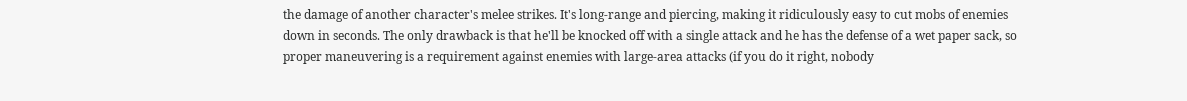the damage of another character's melee strikes. It's long-range and piercing, making it ridiculously easy to cut mobs of enemies down in seconds. The only drawback is that he'll be knocked off with a single attack and he has the defense of a wet paper sack, so proper maneuvering is a requirement against enemies with large-area attacks (if you do it right, nobody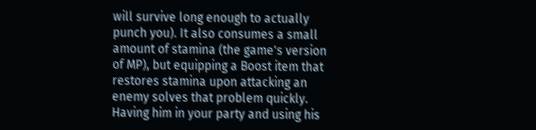will survive long enough to actually punch you). It also consumes a small amount of stamina (the game's version of MP), but equipping a Boost item that restores stamina upon attacking an enemy solves that problem quickly. Having him in your party and using his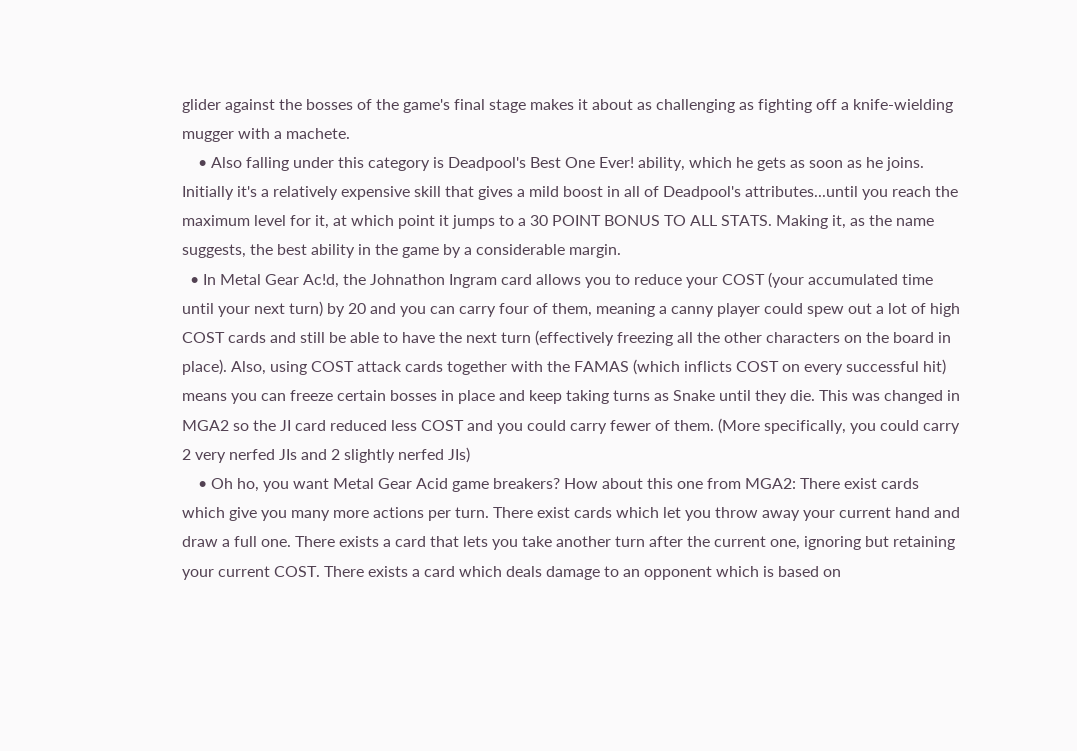glider against the bosses of the game's final stage makes it about as challenging as fighting off a knife-wielding mugger with a machete.
    • Also falling under this category is Deadpool's Best One Ever! ability, which he gets as soon as he joins. Initially it's a relatively expensive skill that gives a mild boost in all of Deadpool's attributes...until you reach the maximum level for it, at which point it jumps to a 30 POINT BONUS TO ALL STATS. Making it, as the name suggests, the best ability in the game by a considerable margin.
  • In Metal Gear Ac!d, the Johnathon Ingram card allows you to reduce your COST (your accumulated time until your next turn) by 20 and you can carry four of them, meaning a canny player could spew out a lot of high COST cards and still be able to have the next turn (effectively freezing all the other characters on the board in place). Also, using COST attack cards together with the FAMAS (which inflicts COST on every successful hit) means you can freeze certain bosses in place and keep taking turns as Snake until they die. This was changed in MGA2 so the JI card reduced less COST and you could carry fewer of them. (More specifically, you could carry 2 very nerfed JIs and 2 slightly nerfed JIs)
    • Oh ho, you want Metal Gear Acid game breakers? How about this one from MGA2: There exist cards which give you many more actions per turn. There exist cards which let you throw away your current hand and draw a full one. There exists a card that lets you take another turn after the current one, ignoring but retaining your current COST. There exists a card which deals damage to an opponent which is based on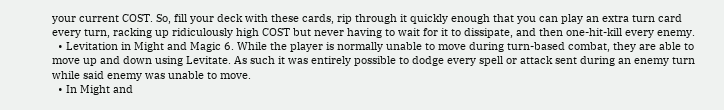your current COST. So, fill your deck with these cards, rip through it quickly enough that you can play an extra turn card every turn, racking up ridiculously high COST but never having to wait for it to dissipate, and then one-hit-kill every enemy.
  • Levitation in Might and Magic 6. While the player is normally unable to move during turn-based combat, they are able to move up and down using Levitate. As such it was entirely possible to dodge every spell or attack sent during an enemy turn while said enemy was unable to move.
  • In Might and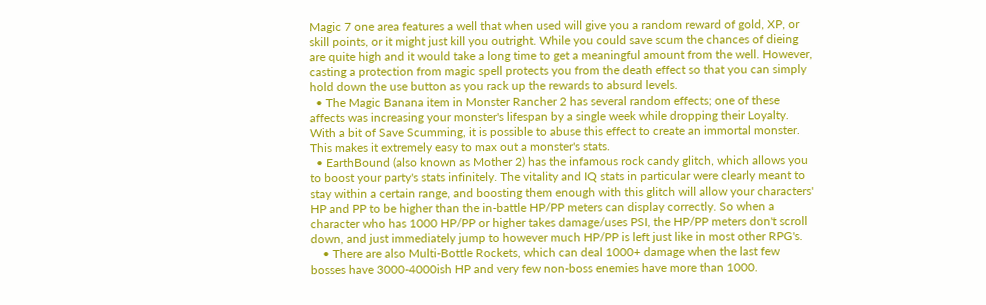Magic 7 one area features a well that when used will give you a random reward of gold, XP, or skill points, or it might just kill you outright. While you could save scum the chances of dieing are quite high and it would take a long time to get a meaningful amount from the well. However, casting a protection from magic spell protects you from the death effect so that you can simply hold down the use button as you rack up the rewards to absurd levels.
  • The Magic Banana item in Monster Rancher 2 has several random effects; one of these affects was increasing your monster's lifespan by a single week while dropping their Loyalty. With a bit of Save Scumming, it is possible to abuse this effect to create an immortal monster. This makes it extremely easy to max out a monster's stats.
  • EarthBound (also known as Mother 2) has the infamous rock candy glitch, which allows you to boost your party's stats infinitely. The vitality and IQ stats in particular were clearly meant to stay within a certain range, and boosting them enough with this glitch will allow your characters' HP and PP to be higher than the in-battle HP/PP meters can display correctly. So when a character who has 1000 HP/PP or higher takes damage/uses PSI, the HP/PP meters don't scroll down, and just immediately jump to however much HP/PP is left just like in most other RPG's.
    • There are also Multi-Bottle Rockets, which can deal 1000+ damage when the last few bosses have 3000-4000ish HP and very few non-boss enemies have more than 1000.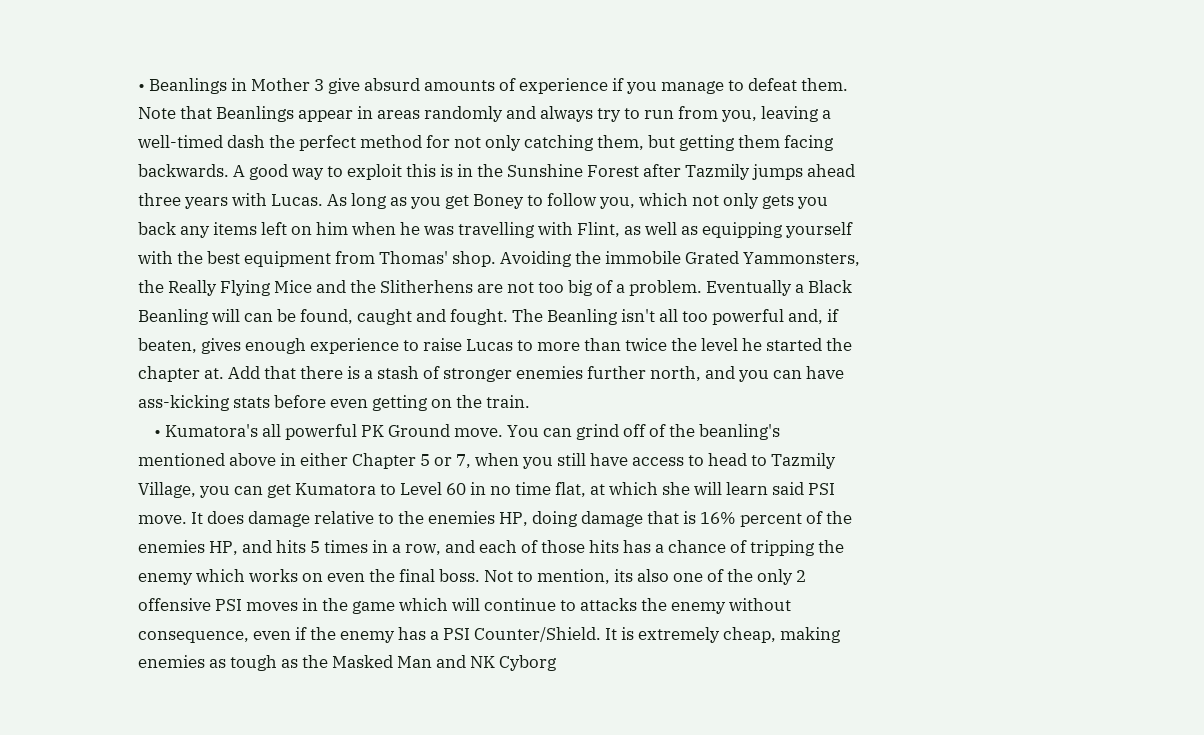• Beanlings in Mother 3 give absurd amounts of experience if you manage to defeat them. Note that Beanlings appear in areas randomly and always try to run from you, leaving a well-timed dash the perfect method for not only catching them, but getting them facing backwards. A good way to exploit this is in the Sunshine Forest after Tazmily jumps ahead three years with Lucas. As long as you get Boney to follow you, which not only gets you back any items left on him when he was travelling with Flint, as well as equipping yourself with the best equipment from Thomas' shop. Avoiding the immobile Grated Yammonsters, the Really Flying Mice and the Slitherhens are not too big of a problem. Eventually a Black Beanling will can be found, caught and fought. The Beanling isn't all too powerful and, if beaten, gives enough experience to raise Lucas to more than twice the level he started the chapter at. Add that there is a stash of stronger enemies further north, and you can have ass-kicking stats before even getting on the train.
    • Kumatora's all powerful PK Ground move. You can grind off of the beanling's mentioned above in either Chapter 5 or 7, when you still have access to head to Tazmily Village, you can get Kumatora to Level 60 in no time flat, at which she will learn said PSI move. It does damage relative to the enemies HP, doing damage that is 16% percent of the enemies HP, and hits 5 times in a row, and each of those hits has a chance of tripping the enemy which works on even the final boss. Not to mention, its also one of the only 2 offensive PSI moves in the game which will continue to attacks the enemy without consequence, even if the enemy has a PSI Counter/Shield. It is extremely cheap, making enemies as tough as the Masked Man and NK Cyborg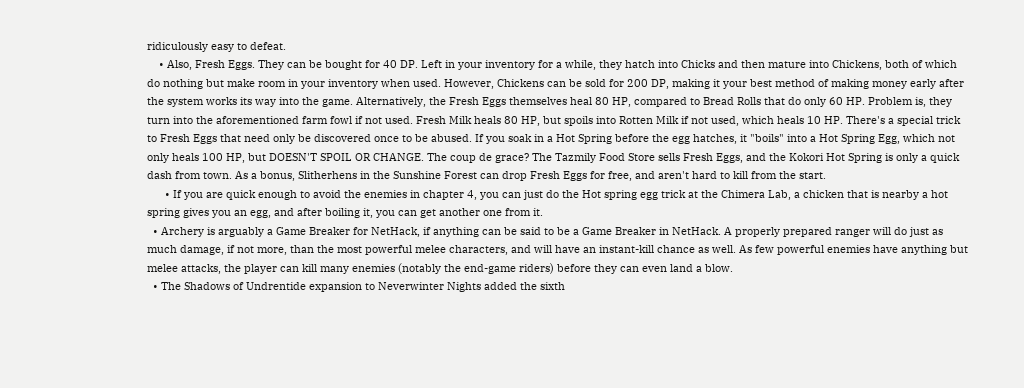ridiculously easy to defeat.
    • Also, Fresh Eggs. They can be bought for 40 DP. Left in your inventory for a while, they hatch into Chicks and then mature into Chickens, both of which do nothing but make room in your inventory when used. However, Chickens can be sold for 200 DP, making it your best method of making money early after the system works its way into the game. Alternatively, the Fresh Eggs themselves heal 80 HP, compared to Bread Rolls that do only 60 HP. Problem is, they turn into the aforementioned farm fowl if not used. Fresh Milk heals 80 HP, but spoils into Rotten Milk if not used, which heals 10 HP. There's a special trick to Fresh Eggs that need only be discovered once to be abused. If you soak in a Hot Spring before the egg hatches, it "boils" into a Hot Spring Egg, which not only heals 100 HP, but DOESN'T SPOIL OR CHANGE. The coup de grace? The Tazmily Food Store sells Fresh Eggs, and the Kokori Hot Spring is only a quick dash from town. As a bonus, Slitherhens in the Sunshine Forest can drop Fresh Eggs for free, and aren't hard to kill from the start.
      • If you are quick enough to avoid the enemies in chapter 4, you can just do the Hot spring egg trick at the Chimera Lab, a chicken that is nearby a hot spring gives you an egg, and after boiling it, you can get another one from it.
  • Archery is arguably a Game Breaker for NetHack, if anything can be said to be a Game Breaker in NetHack. A properly prepared ranger will do just as much damage, if not more, than the most powerful melee characters, and will have an instant-kill chance as well. As few powerful enemies have anything but melee attacks, the player can kill many enemies (notably the end-game riders) before they can even land a blow.
  • The Shadows of Undrentide expansion to Neverwinter Nights added the sixth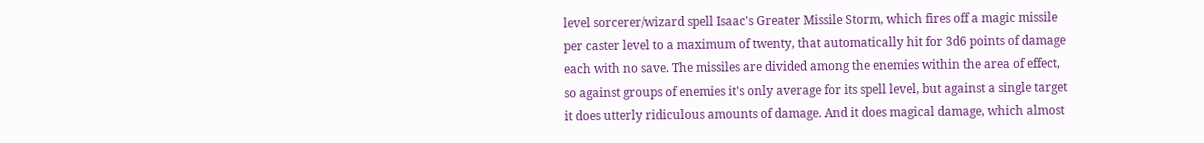level sorcerer/wizard spell Isaac's Greater Missile Storm, which fires off a magic missile per caster level to a maximum of twenty, that automatically hit for 3d6 points of damage each with no save. The missiles are divided among the enemies within the area of effect, so against groups of enemies it's only average for its spell level, but against a single target it does utterly ridiculous amounts of damage. And it does magical damage, which almost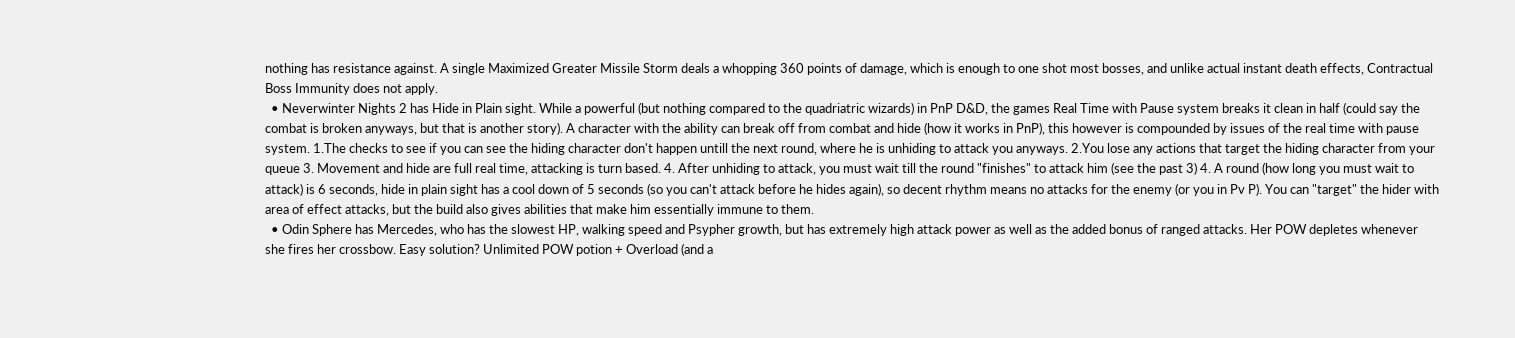nothing has resistance against. A single Maximized Greater Missile Storm deals a whopping 360 points of damage, which is enough to one shot most bosses, and unlike actual instant death effects, Contractual Boss Immunity does not apply.
  • Neverwinter Nights 2 has Hide in Plain sight. While a powerful (but nothing compared to the quadriatric wizards) in PnP D&D, the games Real Time with Pause system breaks it clean in half (could say the combat is broken anyways, but that is another story). A character with the ability can break off from combat and hide (how it works in PnP), this however is compounded by issues of the real time with pause system. 1.The checks to see if you can see the hiding character don't happen untill the next round, where he is unhiding to attack you anyways. 2.You lose any actions that target the hiding character from your queue 3. Movement and hide are full real time, attacking is turn based. 4. After unhiding to attack, you must wait till the round "finishes" to attack him (see the past 3) 4. A round (how long you must wait to attack) is 6 seconds, hide in plain sight has a cool down of 5 seconds (so you can't attack before he hides again), so decent rhythm means no attacks for the enemy (or you in Pv P). You can "target" the hider with area of effect attacks, but the build also gives abilities that make him essentially immune to them.
  • Odin Sphere has Mercedes, who has the slowest HP, walking speed and Psypher growth, but has extremely high attack power as well as the added bonus of ranged attacks. Her POW depletes whenever she fires her crossbow. Easy solution? Unlimited POW potion + Overload (and a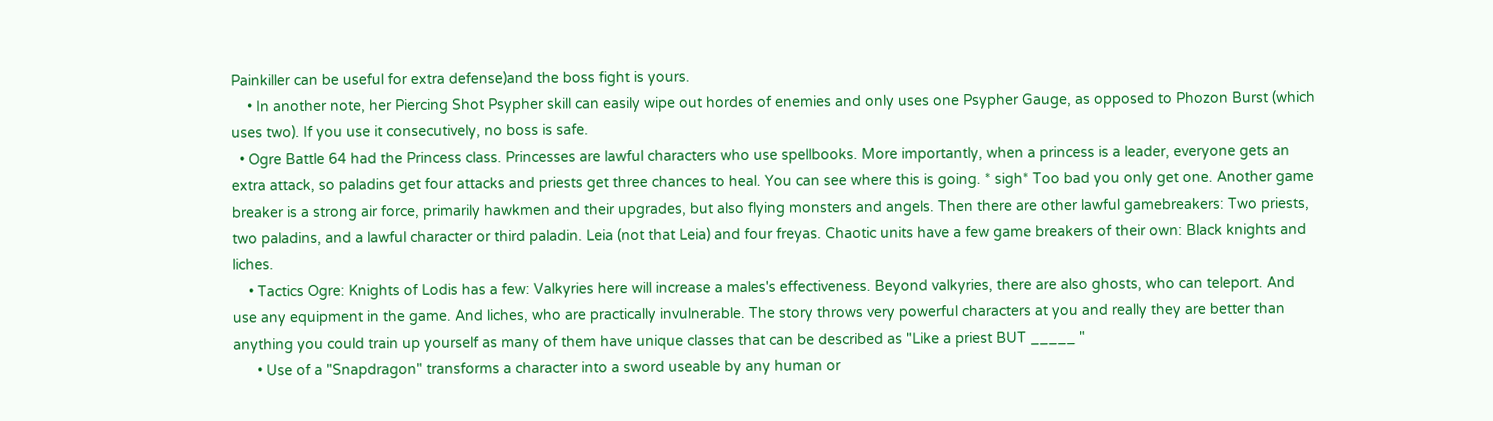Painkiller can be useful for extra defense)and the boss fight is yours.
    • In another note, her Piercing Shot Psypher skill can easily wipe out hordes of enemies and only uses one Psypher Gauge, as opposed to Phozon Burst (which uses two). If you use it consecutively, no boss is safe.
  • Ogre Battle 64 had the Princess class. Princesses are lawful characters who use spellbooks. More importantly, when a princess is a leader, everyone gets an extra attack, so paladins get four attacks and priests get three chances to heal. You can see where this is going. * sigh* Too bad you only get one. Another game breaker is a strong air force, primarily hawkmen and their upgrades, but also flying monsters and angels. Then there are other lawful gamebreakers: Two priests, two paladins, and a lawful character or third paladin. Leia (not that Leia) and four freyas. Chaotic units have a few game breakers of their own: Black knights and liches.
    • Tactics Ogre: Knights of Lodis has a few: Valkyries here will increase a males's effectiveness. Beyond valkyries, there are also ghosts, who can teleport. And use any equipment in the game. And liches, who are practically invulnerable. The story throws very powerful characters at you and really they are better than anything you could train up yourself as many of them have unique classes that can be described as "Like a priest BUT _____ "
      • Use of a "Snapdragon" transforms a character into a sword useable by any human or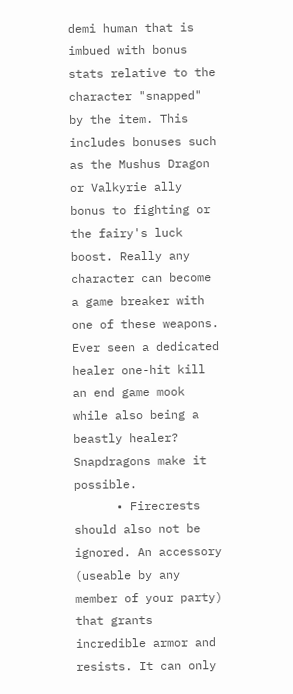demi human that is imbued with bonus stats relative to the character "snapped" by the item. This includes bonuses such as the Mushus Dragon or Valkyrie ally bonus to fighting or the fairy's luck boost. Really any character can become a game breaker with one of these weapons. Ever seen a dedicated healer one-hit kill an end game mook while also being a beastly healer? Snapdragons make it possible.
      • Firecrests should also not be ignored. An accessory (useable by any member of your party) that grants incredible armor and resists. It can only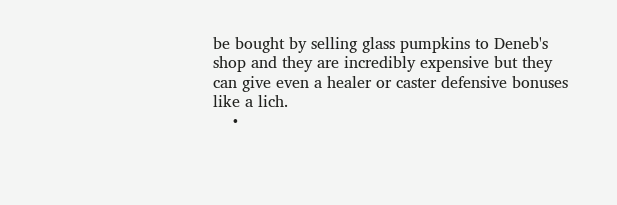be bought by selling glass pumpkins to Deneb's shop and they are incredibly expensive but they can give even a healer or caster defensive bonuses like a lich.
    •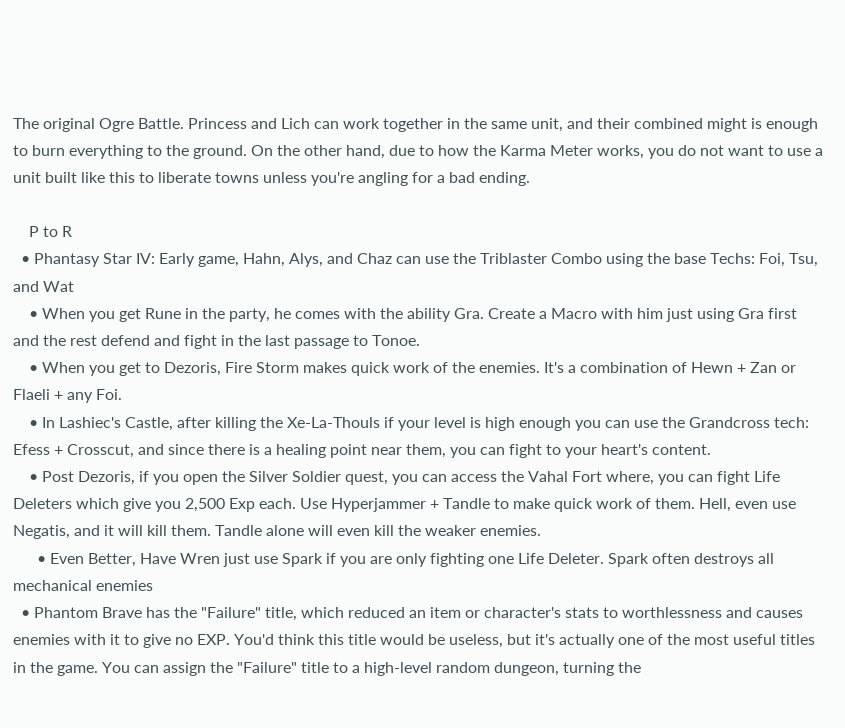The original Ogre Battle. Princess and Lich can work together in the same unit, and their combined might is enough to burn everything to the ground. On the other hand, due to how the Karma Meter works, you do not want to use a unit built like this to liberate towns unless you're angling for a bad ending.

    P to R
  • Phantasy Star IV: Early game, Hahn, Alys, and Chaz can use the Triblaster Combo using the base Techs: Foi, Tsu, and Wat
    • When you get Rune in the party, he comes with the ability Gra. Create a Macro with him just using Gra first and the rest defend and fight in the last passage to Tonoe.
    • When you get to Dezoris, Fire Storm makes quick work of the enemies. It's a combination of Hewn + Zan or Flaeli + any Foi.
    • In Lashiec's Castle, after killing the Xe-La-Thouls if your level is high enough you can use the Grandcross tech: Efess + Crosscut, and since there is a healing point near them, you can fight to your heart's content.
    • Post Dezoris, if you open the Silver Soldier quest, you can access the Vahal Fort where, you can fight Life Deleters which give you 2,500 Exp each. Use Hyperjammer + Tandle to make quick work of them. Hell, even use Negatis, and it will kill them. Tandle alone will even kill the weaker enemies.
      • Even Better, Have Wren just use Spark if you are only fighting one Life Deleter. Spark often destroys all mechanical enemies
  • Phantom Brave has the "Failure" title, which reduced an item or character's stats to worthlessness and causes enemies with it to give no EXP. You'd think this title would be useless, but it's actually one of the most useful titles in the game. You can assign the "Failure" title to a high-level random dungeon, turning the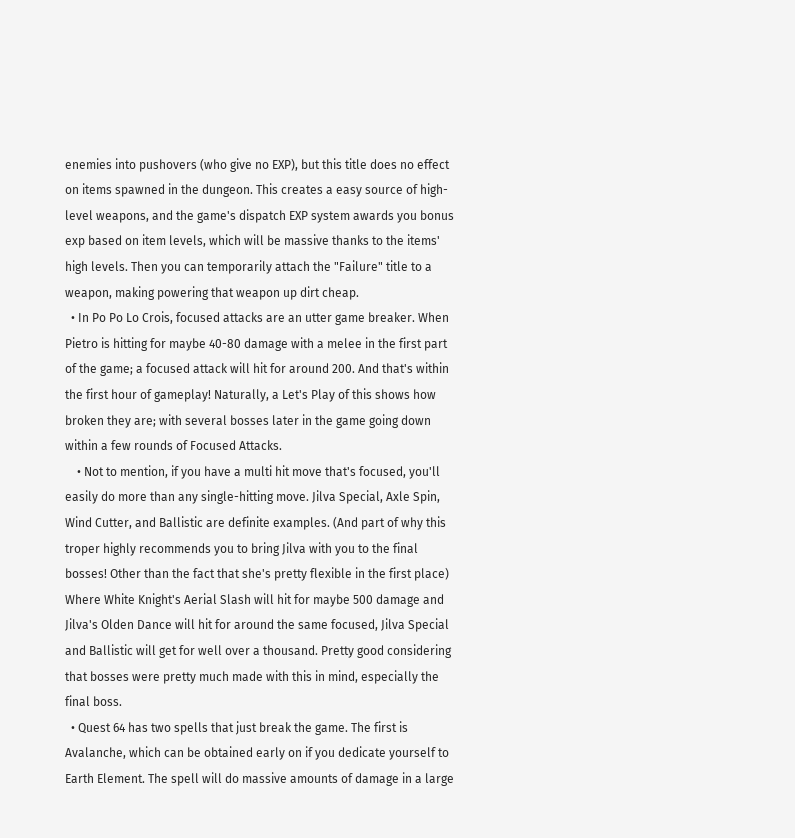enemies into pushovers (who give no EXP), but this title does no effect on items spawned in the dungeon. This creates a easy source of high-level weapons, and the game's dispatch EXP system awards you bonus exp based on item levels, which will be massive thanks to the items' high levels. Then you can temporarily attach the "Failure" title to a weapon, making powering that weapon up dirt cheap.
  • In Po Po Lo Crois, focused attacks are an utter game breaker. When Pietro is hitting for maybe 40-80 damage with a melee in the first part of the game; a focused attack will hit for around 200. And that's within the first hour of gameplay! Naturally, a Let's Play of this shows how broken they are; with several bosses later in the game going down within a few rounds of Focused Attacks.
    • Not to mention, if you have a multi hit move that's focused, you'll easily do more than any single-hitting move. Jilva Special, Axle Spin, Wind Cutter, and Ballistic are definite examples. (And part of why this troper highly recommends you to bring Jilva with you to the final bosses! Other than the fact that she's pretty flexible in the first place) Where White Knight's Aerial Slash will hit for maybe 500 damage and Jilva's Olden Dance will hit for around the same focused, Jilva Special and Ballistic will get for well over a thousand. Pretty good considering that bosses were pretty much made with this in mind, especially the final boss.
  • Quest 64 has two spells that just break the game. The first is Avalanche, which can be obtained early on if you dedicate yourself to Earth Element. The spell will do massive amounts of damage in a large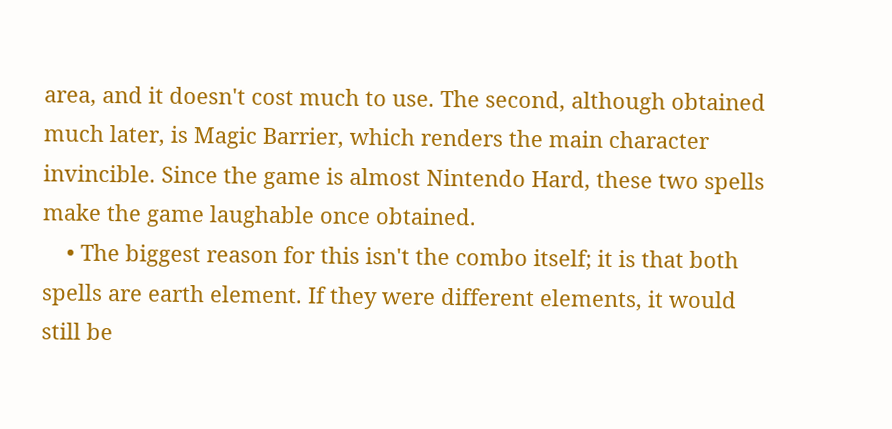area, and it doesn't cost much to use. The second, although obtained much later, is Magic Barrier, which renders the main character invincible. Since the game is almost Nintendo Hard, these two spells make the game laughable once obtained.
    • The biggest reason for this isn't the combo itself; it is that both spells are earth element. If they were different elements, it would still be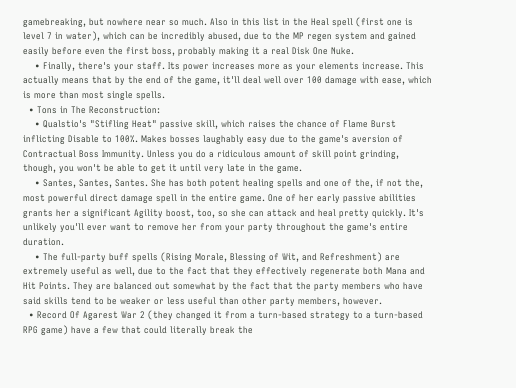gamebreaking, but nowhere near so much. Also in this list in the Heal spell (first one is level 7 in water), which can be incredibly abused, due to the MP regen system and gained easily before even the first boss, probably making it a real Disk One Nuke.
    • Finally, there's your staff. Its power increases more as your elements increase. This actually means that by the end of the game, it'll deal well over 100 damage with ease, which is more than most single spells.
  • Tons in The Reconstruction:
    • Qualstio's "Stifling Heat" passive skill, which raises the chance of Flame Burst inflicting Disable to 100%. Makes bosses laughably easy due to the game's aversion of Contractual Boss Immunity. Unless you do a ridiculous amount of skill point grinding, though, you won't be able to get it until very late in the game.
    • Santes, Santes, Santes. She has both potent healing spells and one of the, if not the, most powerful direct damage spell in the entire game. One of her early passive abilities grants her a significant Agility boost, too, so she can attack and heal pretty quickly. It's unlikely you'll ever want to remove her from your party throughout the game's entire duration.
    • The full-party buff spells (Rising Morale, Blessing of Wit, and Refreshment) are extremely useful as well, due to the fact that they effectively regenerate both Mana and Hit Points. They are balanced out somewhat by the fact that the party members who have said skills tend to be weaker or less useful than other party members, however.
  • Record Of Agarest War 2 (they changed it from a turn-based strategy to a turn-based RPG game) have a few that could literally break the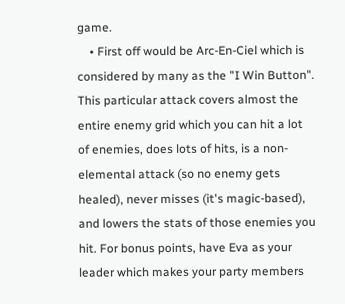game.
    • First off would be Arc-En-Ciel which is considered by many as the "I Win Button". This particular attack covers almost the entire enemy grid which you can hit a lot of enemies, does lots of hits, is a non-elemental attack (so no enemy gets healed), never misses (it's magic-based), and lowers the stats of those enemies you hit. For bonus points, have Eva as your leader which makes your party members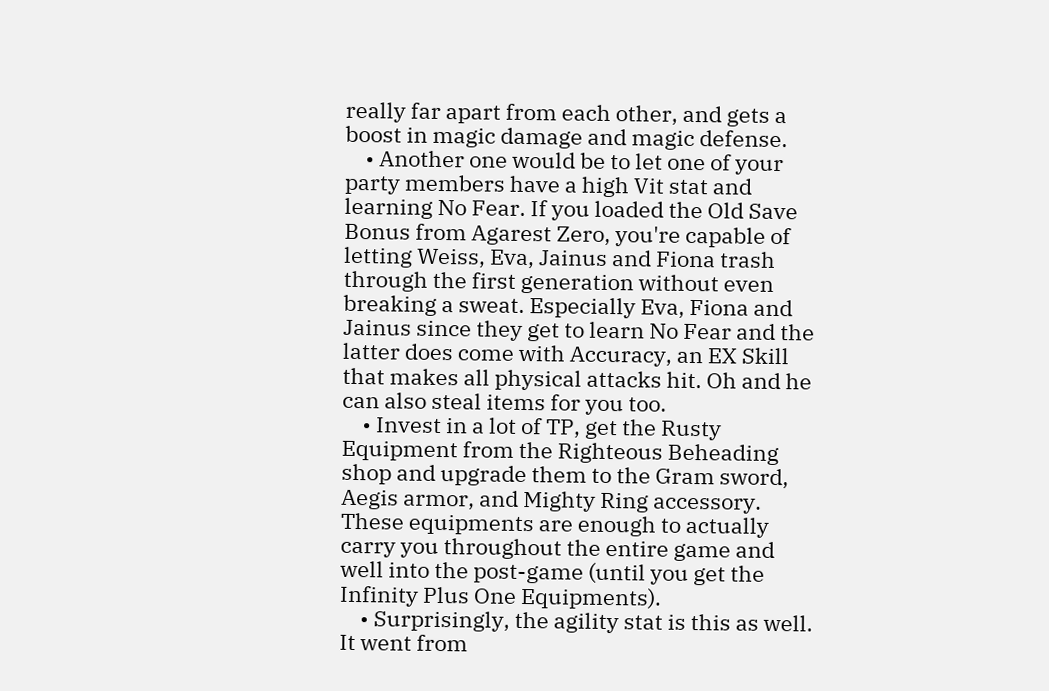really far apart from each other, and gets a boost in magic damage and magic defense.
    • Another one would be to let one of your party members have a high Vit stat and learning No Fear. If you loaded the Old Save Bonus from Agarest Zero, you're capable of letting Weiss, Eva, Jainus and Fiona trash through the first generation without even breaking a sweat. Especially Eva, Fiona and Jainus since they get to learn No Fear and the latter does come with Accuracy, an EX Skill that makes all physical attacks hit. Oh and he can also steal items for you too.
    • Invest in a lot of TP, get the Rusty Equipment from the Righteous Beheading shop and upgrade them to the Gram sword, Aegis armor, and Mighty Ring accessory. These equipments are enough to actually carry you throughout the entire game and well into the post-game (until you get the Infinity Plus One Equipments).
    • Surprisingly, the agility stat is this as well. It went from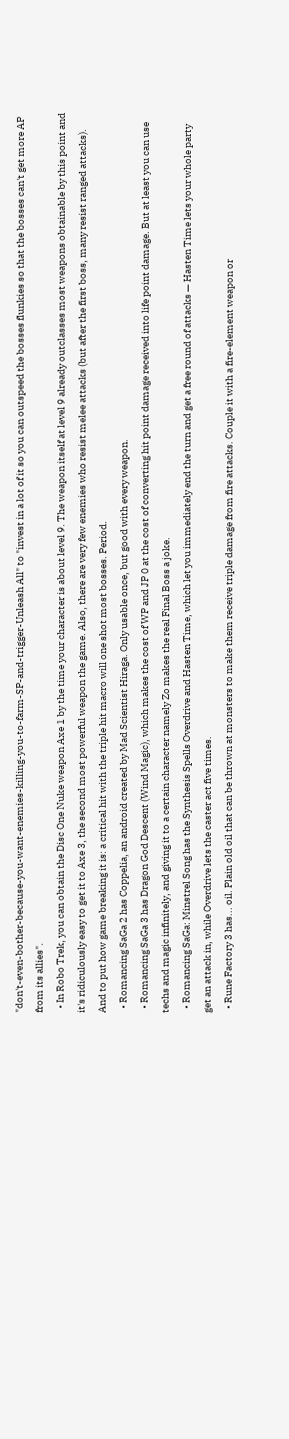"don't-even-bother-because-you-want-enemies-killing-you-to-farm-SP-and-trigger-Unleash All" to "invest in a lot of it so you can outspeed the bosses flunkies so that the bosses can't get more AP from its allies".
  • In Robo Trek, you can obtain the Disc One Nuke weapon Axe 1 by the time your character is about level 9. The weapon itself at level 9 already outclasses most weapons obtainable by this point and it's ridiculously easy to get it to Axe 3, the second most powerful weapon the game. Also, there are very few enemies who resist melee attacks (but after the first boss, many resist ranged attacks). And to put how game breaking it is: a critical hit with the triple hit macro will one shot most bosses. Period.
  • Romancing SaGa 2 has Coppelia, an android created by Mad Scientist Hiraga. Only usable once, but good with every weapon.
  • Romancing SaGa 3 has Dragon God Descent (Wind Magic), which makes the cost of WP and JP 0 at the cost of converting hit point damage received into life point damage. But at least you can use techs and magic infinitely, and giving it to a certain character namely Zo makes the real Final Boss a joke.
  • Romancing SaGa: Minstrel Song has the Synthesis Spells Overdrive and Hasten Time, which let you immediately end the turn and get a free round of attacks — Hasten Time lets your whole party get an attack in, while Overdrive lets the caster act five times.
  • Rune Factory 3 has... oil. Plain old oil that can be thrown at monsters to make them receive triple damage from fire attacks. Couple it with a fire-element weapon or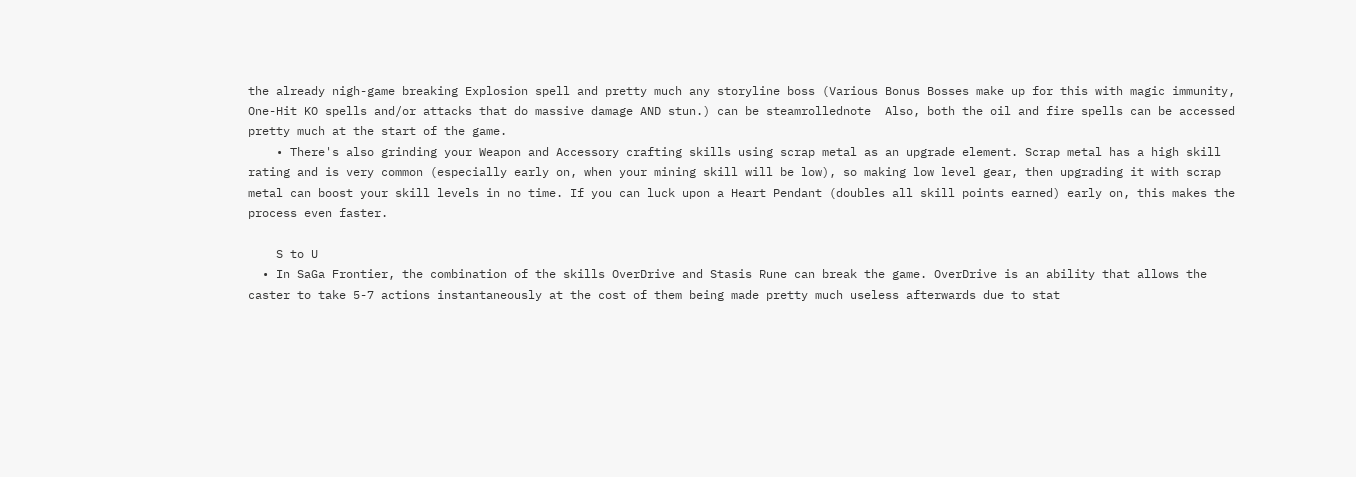the already nigh-game breaking Explosion spell and pretty much any storyline boss (Various Bonus Bosses make up for this with magic immunity, One-Hit KO spells and/or attacks that do massive damage AND stun.) can be steamrollednote  Also, both the oil and fire spells can be accessed pretty much at the start of the game.
    • There's also grinding your Weapon and Accessory crafting skills using scrap metal as an upgrade element. Scrap metal has a high skill rating and is very common (especially early on, when your mining skill will be low), so making low level gear, then upgrading it with scrap metal can boost your skill levels in no time. If you can luck upon a Heart Pendant (doubles all skill points earned) early on, this makes the process even faster.

    S to U
  • In SaGa Frontier, the combination of the skills OverDrive and Stasis Rune can break the game. OverDrive is an ability that allows the caster to take 5-7 actions instantaneously at the cost of them being made pretty much useless afterwards due to stat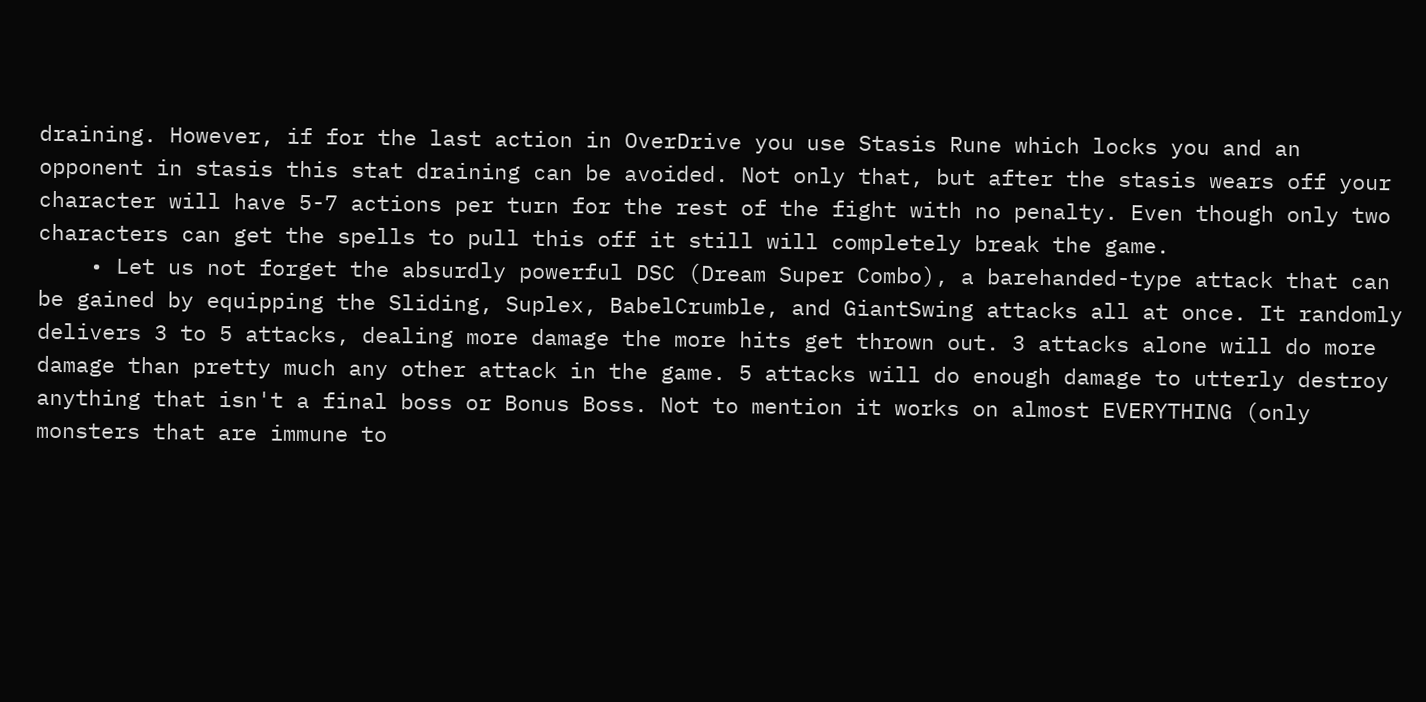draining. However, if for the last action in OverDrive you use Stasis Rune which locks you and an opponent in stasis this stat draining can be avoided. Not only that, but after the stasis wears off your character will have 5-7 actions per turn for the rest of the fight with no penalty. Even though only two characters can get the spells to pull this off it still will completely break the game.
    • Let us not forget the absurdly powerful DSC (Dream Super Combo), a barehanded-type attack that can be gained by equipping the Sliding, Suplex, BabelCrumble, and GiantSwing attacks all at once. It randomly delivers 3 to 5 attacks, dealing more damage the more hits get thrown out. 3 attacks alone will do more damage than pretty much any other attack in the game. 5 attacks will do enough damage to utterly destroy anything that isn't a final boss or Bonus Boss. Not to mention it works on almost EVERYTHING (only monsters that are immune to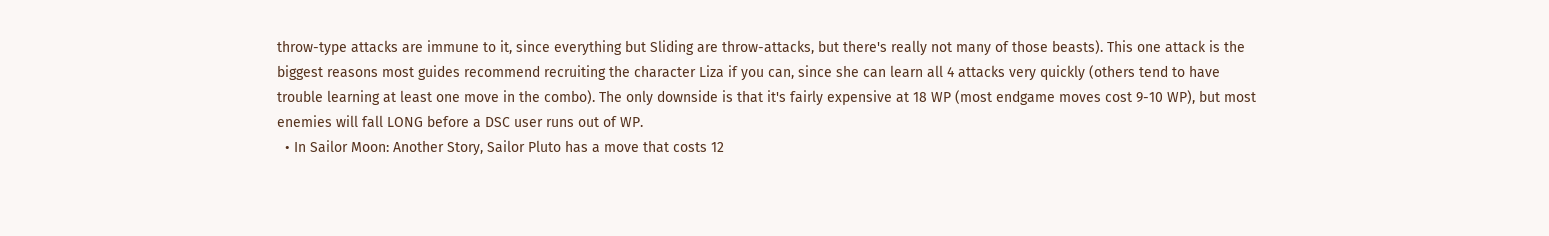throw-type attacks are immune to it, since everything but Sliding are throw-attacks, but there's really not many of those beasts). This one attack is the biggest reasons most guides recommend recruiting the character Liza if you can, since she can learn all 4 attacks very quickly (others tend to have trouble learning at least one move in the combo). The only downside is that it's fairly expensive at 18 WP (most endgame moves cost 9-10 WP), but most enemies will fall LONG before a DSC user runs out of WP.
  • In Sailor Moon: Another Story, Sailor Pluto has a move that costs 12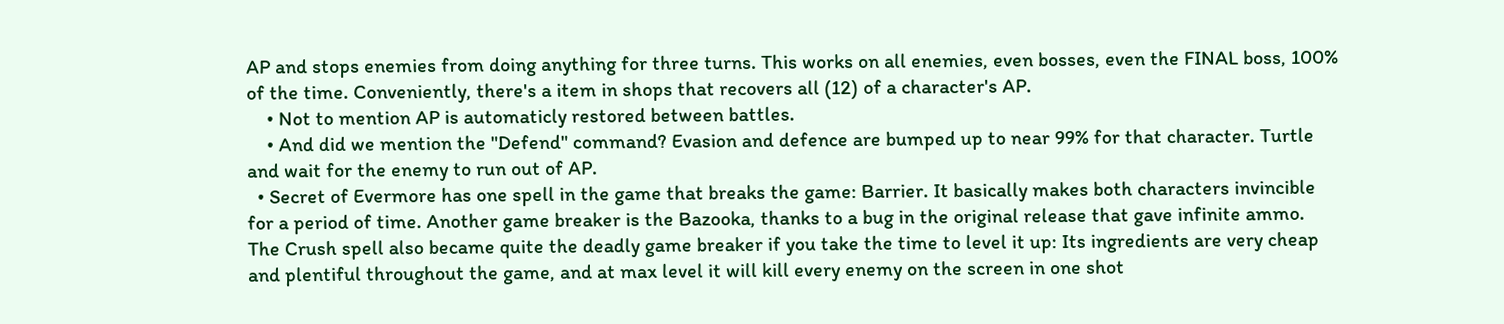AP and stops enemies from doing anything for three turns. This works on all enemies, even bosses, even the FINAL boss, 100% of the time. Conveniently, there's a item in shops that recovers all (12) of a character's AP.
    • Not to mention AP is automaticly restored between battles.
    • And did we mention the "Defend" command? Evasion and defence are bumped up to near 99% for that character. Turtle and wait for the enemy to run out of AP.
  • Secret of Evermore has one spell in the game that breaks the game: Barrier. It basically makes both characters invincible for a period of time. Another game breaker is the Bazooka, thanks to a bug in the original release that gave infinite ammo. The Crush spell also became quite the deadly game breaker if you take the time to level it up: Its ingredients are very cheap and plentiful throughout the game, and at max level it will kill every enemy on the screen in one shot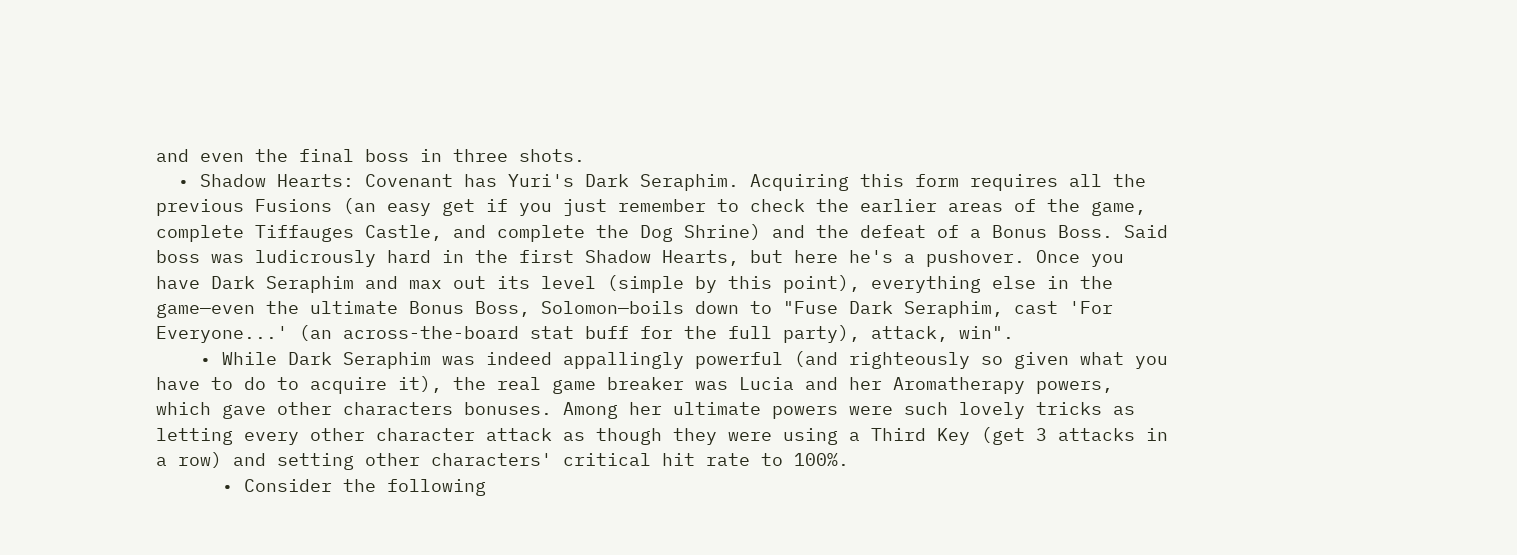and even the final boss in three shots.
  • Shadow Hearts: Covenant has Yuri's Dark Seraphim. Acquiring this form requires all the previous Fusions (an easy get if you just remember to check the earlier areas of the game, complete Tiffauges Castle, and complete the Dog Shrine) and the defeat of a Bonus Boss. Said boss was ludicrously hard in the first Shadow Hearts, but here he's a pushover. Once you have Dark Seraphim and max out its level (simple by this point), everything else in the game—even the ultimate Bonus Boss, Solomon—boils down to "Fuse Dark Seraphim, cast 'For Everyone...' (an across-the-board stat buff for the full party), attack, win".
    • While Dark Seraphim was indeed appallingly powerful (and righteously so given what you have to do to acquire it), the real game breaker was Lucia and her Aromatherapy powers, which gave other characters bonuses. Among her ultimate powers were such lovely tricks as letting every other character attack as though they were using a Third Key (get 3 attacks in a row) and setting other characters' critical hit rate to 100%.
      • Consider the following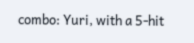combo: Yuri, with a 5-hit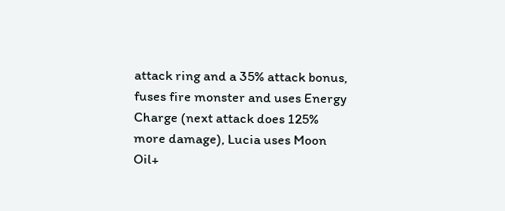attack ring and a 35% attack bonus, fuses fire monster and uses Energy Charge (next attack does 125% more damage), Lucia uses Moon Oil+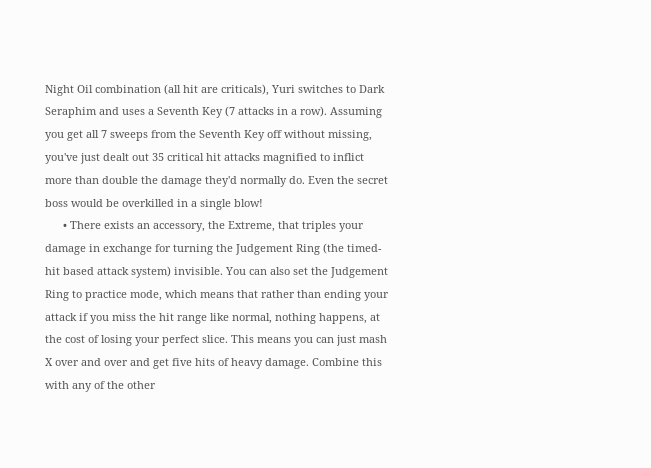Night Oil combination (all hit are criticals), Yuri switches to Dark Seraphim and uses a Seventh Key (7 attacks in a row). Assuming you get all 7 sweeps from the Seventh Key off without missing, you've just dealt out 35 critical hit attacks magnified to inflict more than double the damage they'd normally do. Even the secret boss would be overkilled in a single blow!
      • There exists an accessory, the Extreme, that triples your damage in exchange for turning the Judgement Ring (the timed-hit based attack system) invisible. You can also set the Judgement Ring to practice mode, which means that rather than ending your attack if you miss the hit range like normal, nothing happens, at the cost of losing your perfect slice. This means you can just mash X over and over and get five hits of heavy damage. Combine this with any of the other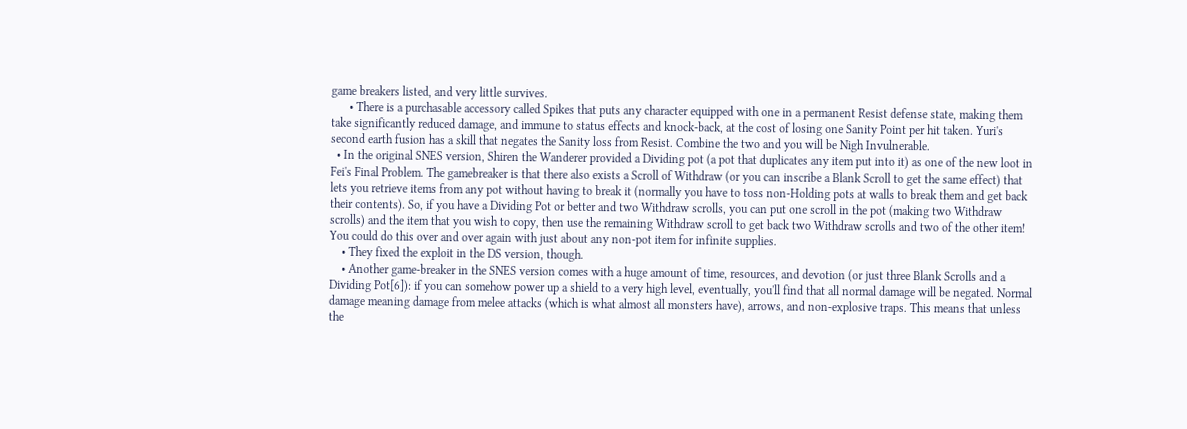game breakers listed, and very little survives.
      • There is a purchasable accessory called Spikes that puts any character equipped with one in a permanent Resist defense state, making them take significantly reduced damage, and immune to status effects and knock-back, at the cost of losing one Sanity Point per hit taken. Yuri's second earth fusion has a skill that negates the Sanity loss from Resist. Combine the two and you will be Nigh Invulnerable.
  • In the original SNES version, Shiren the Wanderer provided a Dividing pot (a pot that duplicates any item put into it) as one of the new loot in Fei's Final Problem. The gamebreaker is that there also exists a Scroll of Withdraw (or you can inscribe a Blank Scroll to get the same effect) that lets you retrieve items from any pot without having to break it (normally you have to toss non-Holding pots at walls to break them and get back their contents). So, if you have a Dividing Pot or better and two Withdraw scrolls, you can put one scroll in the pot (making two Withdraw scrolls) and the item that you wish to copy, then use the remaining Withdraw scroll to get back two Withdraw scrolls and two of the other item! You could do this over and over again with just about any non-pot item for infinite supplies.
    • They fixed the exploit in the DS version, though.
    • Another game-breaker in the SNES version comes with a huge amount of time, resources, and devotion (or just three Blank Scrolls and a Dividing Pot[6]): if you can somehow power up a shield to a very high level, eventually, you'll find that all normal damage will be negated. Normal damage meaning damage from melee attacks (which is what almost all monsters have), arrows, and non-explosive traps. This means that unless the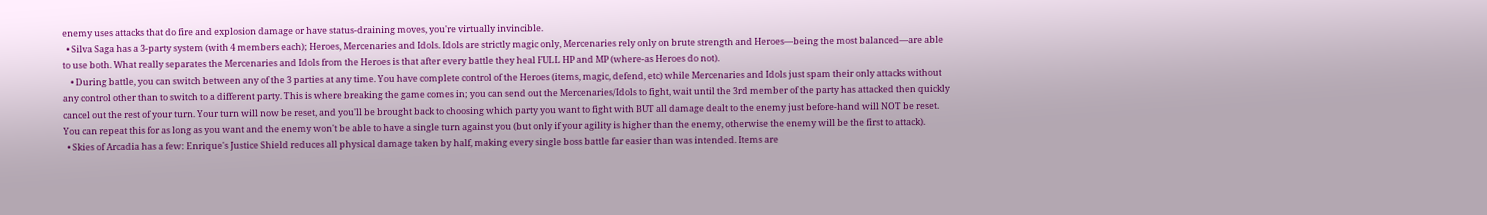enemy uses attacks that do fire and explosion damage or have status-draining moves, you're virtually invincible.
  • Silva Saga has a 3-party system (with 4 members each); Heroes, Mercenaries and Idols. Idols are strictly magic only, Mercenaries rely only on brute strength and Heroes—being the most balanced—are able to use both. What really separates the Mercenaries and Idols from the Heroes is that after every battle they heal FULL HP and MP (where-as Heroes do not).
    • During battle, you can switch between any of the 3 parties at any time. You have complete control of the Heroes (items, magic, defend, etc) while Mercenaries and Idols just spam their only attacks without any control other than to switch to a different party. This is where breaking the game comes in; you can send out the Mercenaries/Idols to fight, wait until the 3rd member of the party has attacked then quickly cancel out the rest of your turn. Your turn will now be reset, and you'll be brought back to choosing which party you want to fight with BUT all damage dealt to the enemy just before-hand will NOT be reset. You can repeat this for as long as you want and the enemy won't be able to have a single turn against you (but only if your agility is higher than the enemy, otherwise the enemy will be the first to attack).
  • Skies of Arcadia has a few: Enrique's Justice Shield reduces all physical damage taken by half, making every single boss battle far easier than was intended. Items are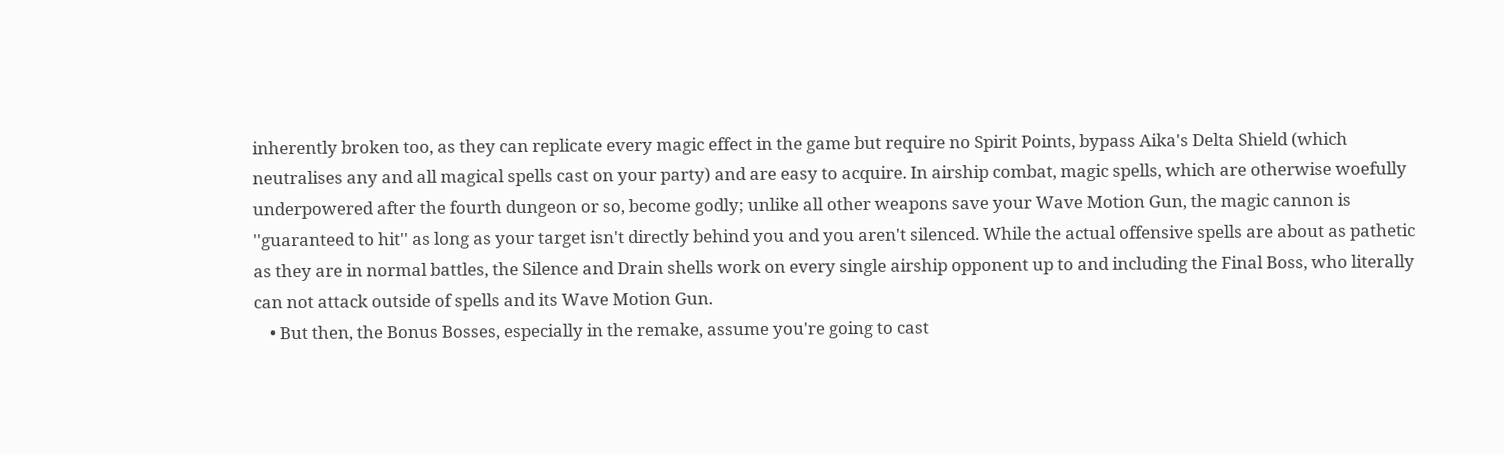inherently broken too, as they can replicate every magic effect in the game but require no Spirit Points, bypass Aika's Delta Shield (which neutralises any and all magical spells cast on your party) and are easy to acquire. In airship combat, magic spells, which are otherwise woefully underpowered after the fourth dungeon or so, become godly; unlike all other weapons save your Wave Motion Gun, the magic cannon is ''guaranteed to hit'' as long as your target isn't directly behind you and you aren't silenced. While the actual offensive spells are about as pathetic as they are in normal battles, the Silence and Drain shells work on every single airship opponent up to and including the Final Boss, who literally can not attack outside of spells and its Wave Motion Gun.
    • But then, the Bonus Bosses, especially in the remake, assume you're going to cast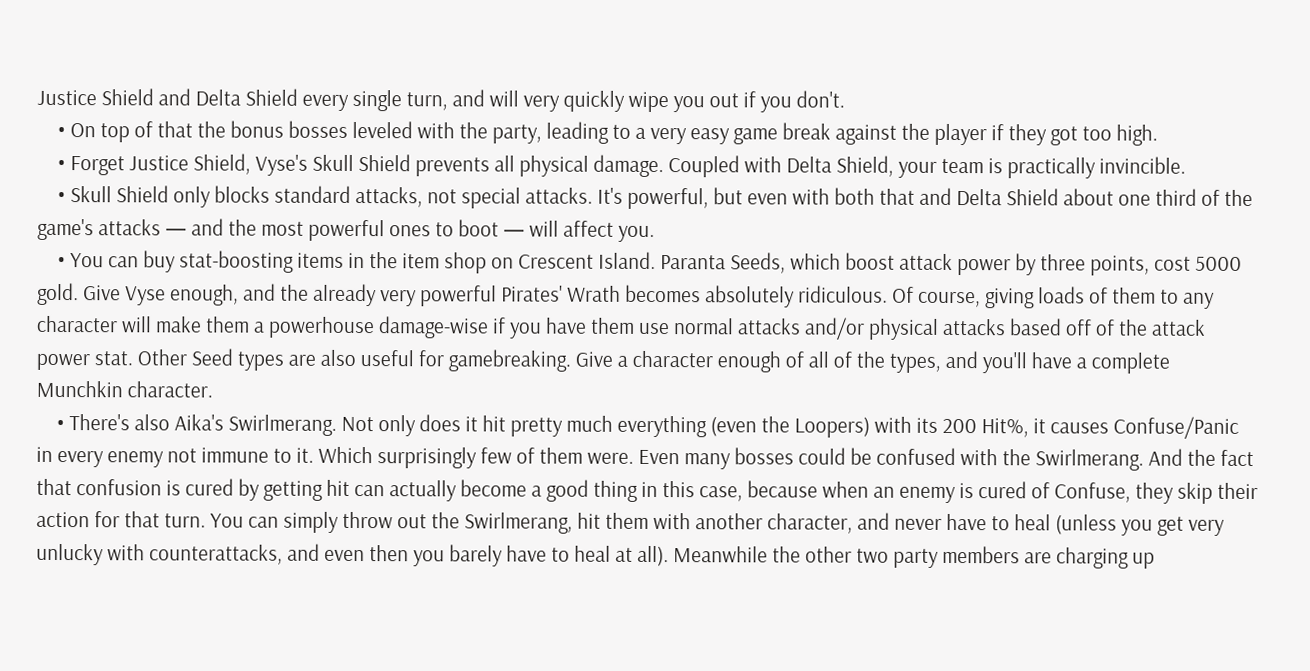Justice Shield and Delta Shield every single turn, and will very quickly wipe you out if you don't.
    • On top of that the bonus bosses leveled with the party, leading to a very easy game break against the player if they got too high.
    • Forget Justice Shield, Vyse's Skull Shield prevents all physical damage. Coupled with Delta Shield, your team is practically invincible.
    • Skull Shield only blocks standard attacks, not special attacks. It's powerful, but even with both that and Delta Shield about one third of the game's attacks — and the most powerful ones to boot — will affect you.
    • You can buy stat-boosting items in the item shop on Crescent Island. Paranta Seeds, which boost attack power by three points, cost 5000 gold. Give Vyse enough, and the already very powerful Pirates' Wrath becomes absolutely ridiculous. Of course, giving loads of them to any character will make them a powerhouse damage-wise if you have them use normal attacks and/or physical attacks based off of the attack power stat. Other Seed types are also useful for gamebreaking. Give a character enough of all of the types, and you'll have a complete Munchkin character.
    • There's also Aika's Swirlmerang. Not only does it hit pretty much everything (even the Loopers) with its 200 Hit%, it causes Confuse/Panic in every enemy not immune to it. Which surprisingly few of them were. Even many bosses could be confused with the Swirlmerang. And the fact that confusion is cured by getting hit can actually become a good thing in this case, because when an enemy is cured of Confuse, they skip their action for that turn. You can simply throw out the Swirlmerang, hit them with another character, and never have to heal (unless you get very unlucky with counterattacks, and even then you barely have to heal at all). Meanwhile the other two party members are charging up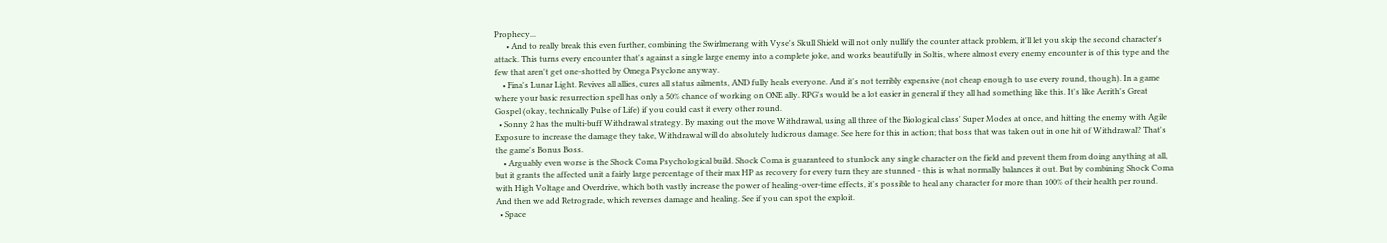Prophecy...
      • And to really break this even further, combining the Swirlmerang with Vyse's Skull Shield will not only nullify the counter attack problem, it'll let you skip the second character's attack. This turns every encounter that's against a single large enemy into a complete joke, and works beautifully in Soltis, where almost every enemy encounter is of this type and the few that aren't get one-shotted by Omega Psyclone anyway.
    • Fina's Lunar Light. Revives all allies, cures all status ailments, AND fully heals everyone. And it's not terribly expensive (not cheap enough to use every round, though). In a game where your basic resurrection spell has only a 50% chance of working on ONE ally. RPG's would be a lot easier in general if they all had something like this. It's like Aerith's Great Gospel (okay, technically Pulse of Life) if you could cast it every other round.
  • Sonny 2 has the multi-buff Withdrawal strategy. By maxing out the move Withdrawal, using all three of the Biological class' Super Modes at once, and hitting the enemy with Agile Exposure to increase the damage they take, Withdrawal will do absolutely ludicrous damage. See here for this in action; that boss that was taken out in one hit of Withdrawal? That's the game's Bonus Boss.
    • Arguably even worse is the Shock Coma Psychological build. Shock Coma is guaranteed to stunlock any single character on the field and prevent them from doing anything at all, but it grants the affected unit a fairly large percentage of their max HP as recovery for every turn they are stunned - this is what normally balances it out. But by combining Shock Coma with High Voltage and Overdrive, which both vastly increase the power of healing-over-time effects, it's possible to heal any character for more than 100% of their health per round. And then we add Retrograde, which reverses damage and healing. See if you can spot the exploit.
  • Space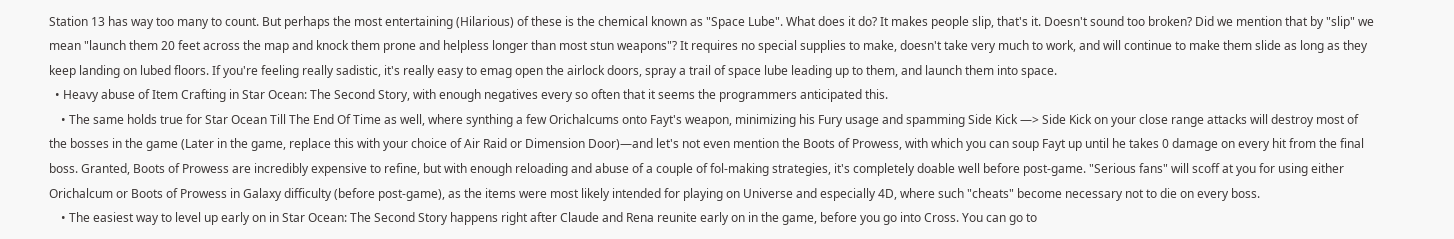Station 13 has way too many to count. But perhaps the most entertaining (Hilarious) of these is the chemical known as "Space Lube". What does it do? It makes people slip, that's it. Doesn't sound too broken? Did we mention that by "slip" we mean "launch them 20 feet across the map and knock them prone and helpless longer than most stun weapons"? It requires no special supplies to make, doesn't take very much to work, and will continue to make them slide as long as they keep landing on lubed floors. If you're feeling really sadistic, it's really easy to emag open the airlock doors, spray a trail of space lube leading up to them, and launch them into space.
  • Heavy abuse of Item Crafting in Star Ocean: The Second Story, with enough negatives every so often that it seems the programmers anticipated this.
    • The same holds true for Star Ocean Till The End Of Time as well, where synthing a few Orichalcums onto Fayt's weapon, minimizing his Fury usage and spamming Side Kick —> Side Kick on your close range attacks will destroy most of the bosses in the game (Later in the game, replace this with your choice of Air Raid or Dimension Door)—and let's not even mention the Boots of Prowess, with which you can soup Fayt up until he takes 0 damage on every hit from the final boss. Granted, Boots of Prowess are incredibly expensive to refine, but with enough reloading and abuse of a couple of fol-making strategies, it's completely doable well before post-game. "Serious fans" will scoff at you for using either Orichalcum or Boots of Prowess in Galaxy difficulty (before post-game), as the items were most likely intended for playing on Universe and especially 4D, where such "cheats" become necessary not to die on every boss.
    • The easiest way to level up early on in Star Ocean: The Second Story happens right after Claude and Rena reunite early on in the game, before you go into Cross. You can go to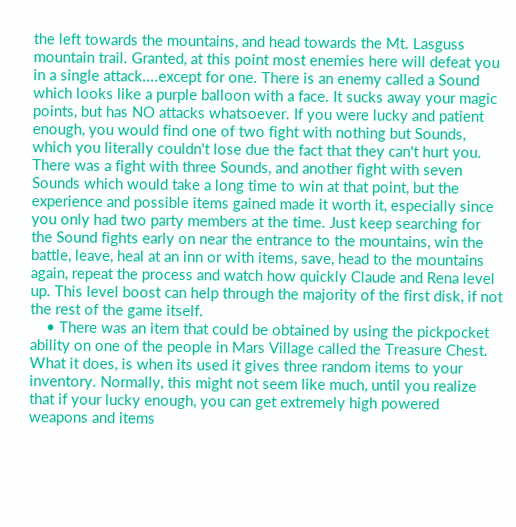the left towards the mountains, and head towards the Mt. Lasguss mountain trail. Granted, at this point most enemies here will defeat you in a single attack....except for one. There is an enemy called a Sound which looks like a purple balloon with a face. It sucks away your magic points, but has NO attacks whatsoever. If you were lucky and patient enough, you would find one of two fight with nothing but Sounds, which you literally couldn't lose due the fact that they can't hurt you. There was a fight with three Sounds, and another fight with seven Sounds which would take a long time to win at that point, but the experience and possible items gained made it worth it, especially since you only had two party members at the time. Just keep searching for the Sound fights early on near the entrance to the mountains, win the battle, leave, heal at an inn or with items, save, head to the mountains again, repeat the process and watch how quickly Claude and Rena level up. This level boost can help through the majority of the first disk, if not the rest of the game itself.
    • There was an item that could be obtained by using the pickpocket ability on one of the people in Mars Village called the Treasure Chest. What it does, is when its used it gives three random items to your inventory. Normally, this might not seem like much, until you realize that if your lucky enough, you can get extremely high powered weapons and items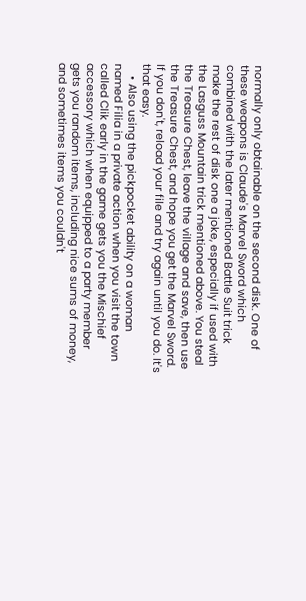normally only obtainable on the second disk. One of these weapons is Claude's Marvel Sword which combined with the later mentioned Battle Suit trick make the rest of disk one a joke, especially if used with the Lasguss Mountain trick mentioned above. You steal the Treasure Chest, leave the village and save, then use the Treasure Chest, and hope you get the Marvel Sword. If you don't, reload your file and try again until you do. It's that easy.
    • Also using the pickpocket ability on a woman named Filia in a private action when you visit the town called Clik early in the game gets you the Mischief accessory which when equipped to a party member gets you random items, including nice sums of money, and sometimes items you couldn't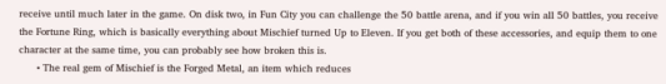receive until much later in the game. On disk two, in Fun City you can challenge the 50 battle arena, and if you win all 50 battles, you receive the Fortune Ring, which is basically everything about Mischief turned Up to Eleven. If you get both of these accessories, and equip them to one character at the same time, you can probably see how broken this is.
      • The real gem of Mischief is the Forged Metal, an item which reduces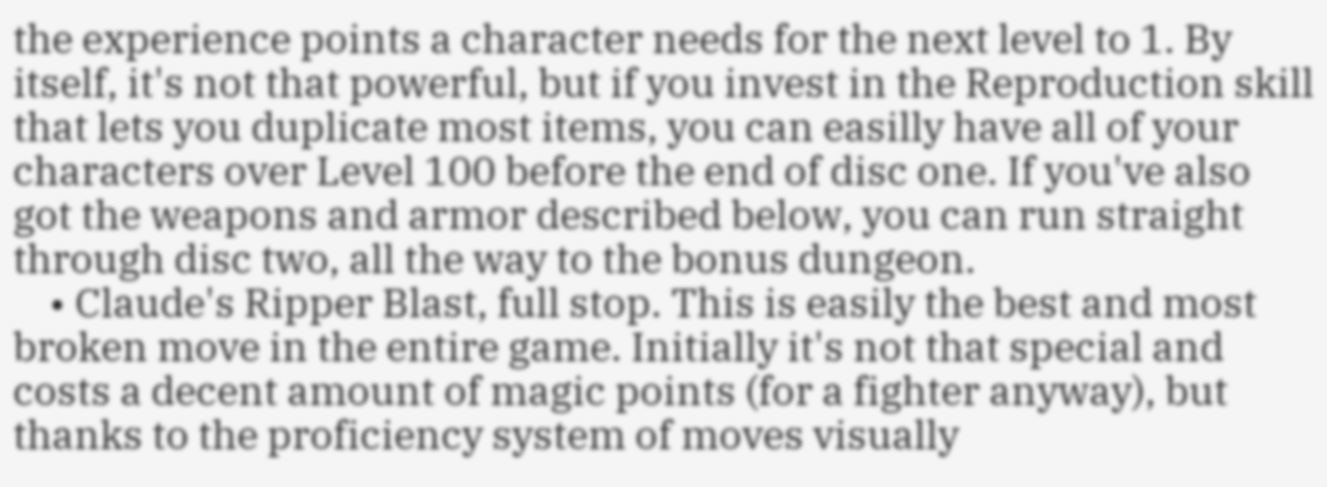the experience points a character needs for the next level to 1. By itself, it's not that powerful, but if you invest in the Reproduction skill that lets you duplicate most items, you can easilly have all of your characters over Level 100 before the end of disc one. If you've also got the weapons and armor described below, you can run straight through disc two, all the way to the bonus dungeon.
    • Claude's Ripper Blast, full stop. This is easily the best and most broken move in the entire game. Initially it's not that special and costs a decent amount of magic points (for a fighter anyway), but thanks to the proficiency system of moves visually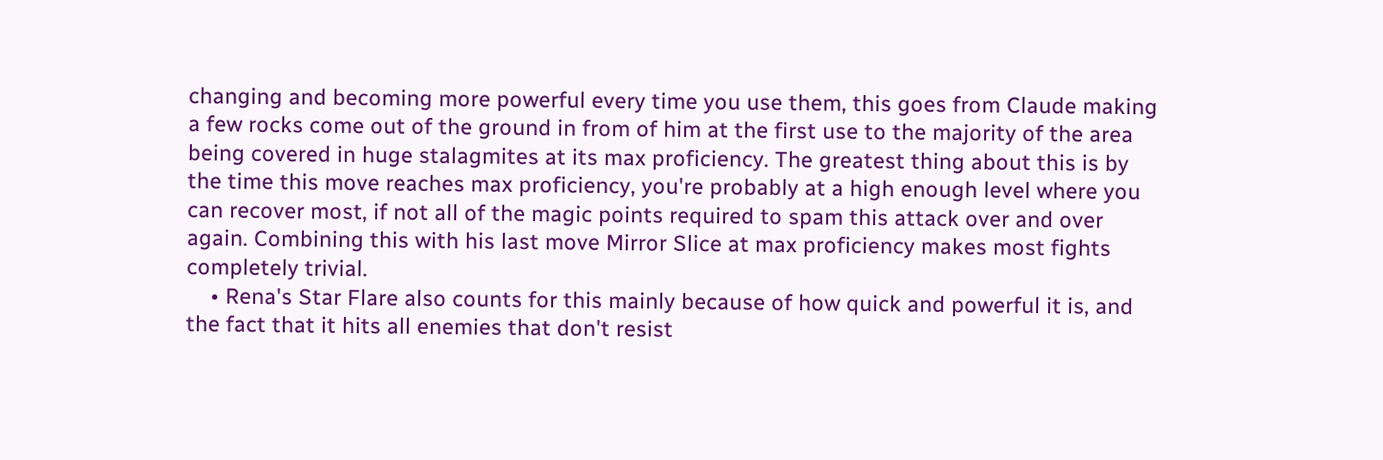changing and becoming more powerful every time you use them, this goes from Claude making a few rocks come out of the ground in from of him at the first use to the majority of the area being covered in huge stalagmites at its max proficiency. The greatest thing about this is by the time this move reaches max proficiency, you're probably at a high enough level where you can recover most, if not all of the magic points required to spam this attack over and over again. Combining this with his last move Mirror Slice at max proficiency makes most fights completely trivial.
    • Rena's Star Flare also counts for this mainly because of how quick and powerful it is, and the fact that it hits all enemies that don't resist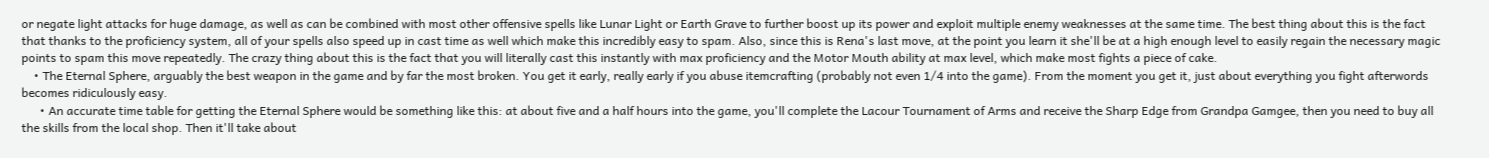or negate light attacks for huge damage, as well as can be combined with most other offensive spells like Lunar Light or Earth Grave to further boost up its power and exploit multiple enemy weaknesses at the same time. The best thing about this is the fact that thanks to the proficiency system, all of your spells also speed up in cast time as well which make this incredibly easy to spam. Also, since this is Rena's last move, at the point you learn it she'll be at a high enough level to easily regain the necessary magic points to spam this move repeatedly. The crazy thing about this is the fact that you will literally cast this instantly with max proficiency and the Motor Mouth ability at max level, which make most fights a piece of cake.
    • The Eternal Sphere, arguably the best weapon in the game and by far the most broken. You get it early, really early if you abuse itemcrafting (probably not even 1/4 into the game). From the moment you get it, just about everything you fight afterwords becomes ridiculously easy.
      • An accurate time table for getting the Eternal Sphere would be something like this: at about five and a half hours into the game, you'll complete the Lacour Tournament of Arms and receive the Sharp Edge from Grandpa Gamgee, then you need to buy all the skills from the local shop. Then it'll take about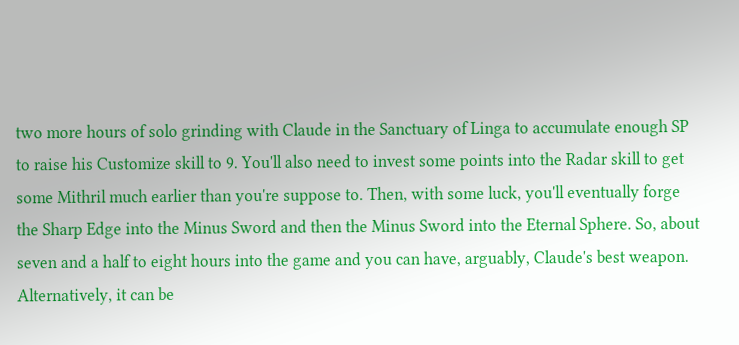two more hours of solo grinding with Claude in the Sanctuary of Linga to accumulate enough SP to raise his Customize skill to 9. You'll also need to invest some points into the Radar skill to get some Mithril much earlier than you're suppose to. Then, with some luck, you'll eventually forge the Sharp Edge into the Minus Sword and then the Minus Sword into the Eternal Sphere. So, about seven and a half to eight hours into the game and you can have, arguably, Claude's best weapon. Alternatively, it can be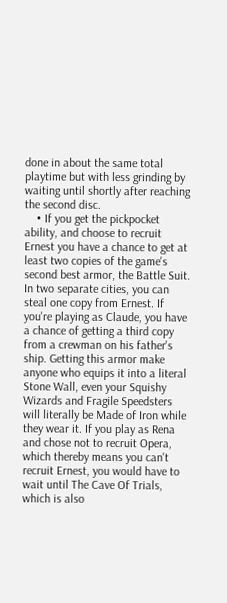done in about the same total playtime but with less grinding by waiting until shortly after reaching the second disc.
    • If you get the pickpocket ability, and choose to recruit Ernest you have a chance to get at least two copies of the game's second best armor, the Battle Suit. In two separate cities, you can steal one copy from Ernest. If you're playing as Claude, you have a chance of getting a third copy from a crewman on his father's ship. Getting this armor make anyone who equips it into a literal Stone Wall, even your Squishy Wizards and Fragile Speedsters will literally be Made of Iron while they wear it. If you play as Rena and chose not to recruit Opera, which thereby means you can't recruit Ernest, you would have to wait until The Cave Of Trials, which is also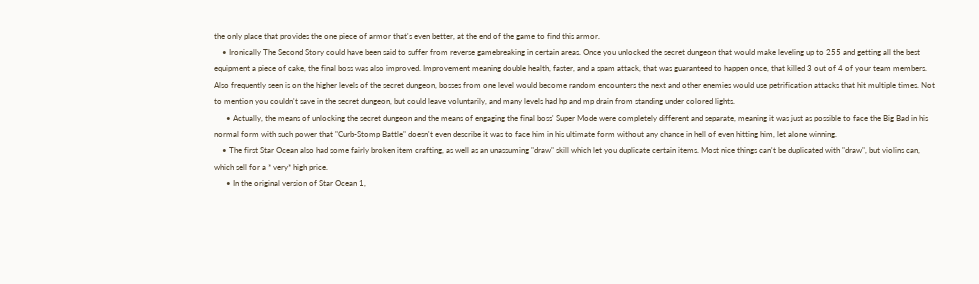the only place that provides the one piece of armor that's even better, at the end of the game to find this armor.
    • Ironically The Second Story could have been said to suffer from reverse gamebreaking in certain areas. Once you unlocked the secret dungeon that would make leveling up to 255 and getting all the best equipment a piece of cake, the final boss was also improved. Improvement meaning double health, faster, and a spam attack, that was guaranteed to happen once, that killed 3 out of 4 of your team members. Also frequently seen is on the higher levels of the secret dungeon, bosses from one level would become random encounters the next and other enemies would use petrification attacks that hit multiple times. Not to mention you couldn't save in the secret dungeon, but could leave voluntarily, and many levels had hp and mp drain from standing under colored lights.
      • Actually, the means of unlocking the secret dungeon and the means of engaging the final boss' Super Mode were completely different and separate, meaning it was just as possible to face the Big Bad in his normal form with such power that "Curb-Stomp Battle" doesn't even describe it was to face him in his ultimate form without any chance in hell of even hitting him, let alone winning.
    • The first Star Ocean also had some fairly broken item crafting, as well as an unassuming "draw" skill which let you duplicate certain items. Most nice things can't be duplicated with "draw", but violins can, which sell for a * very* high price.
      • In the original version of Star Ocean 1,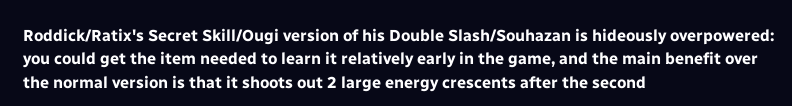Roddick/Ratix's Secret Skill/Ougi version of his Double Slash/Souhazan is hideously overpowered: you could get the item needed to learn it relatively early in the game, and the main benefit over the normal version is that it shoots out 2 large energy crescents after the second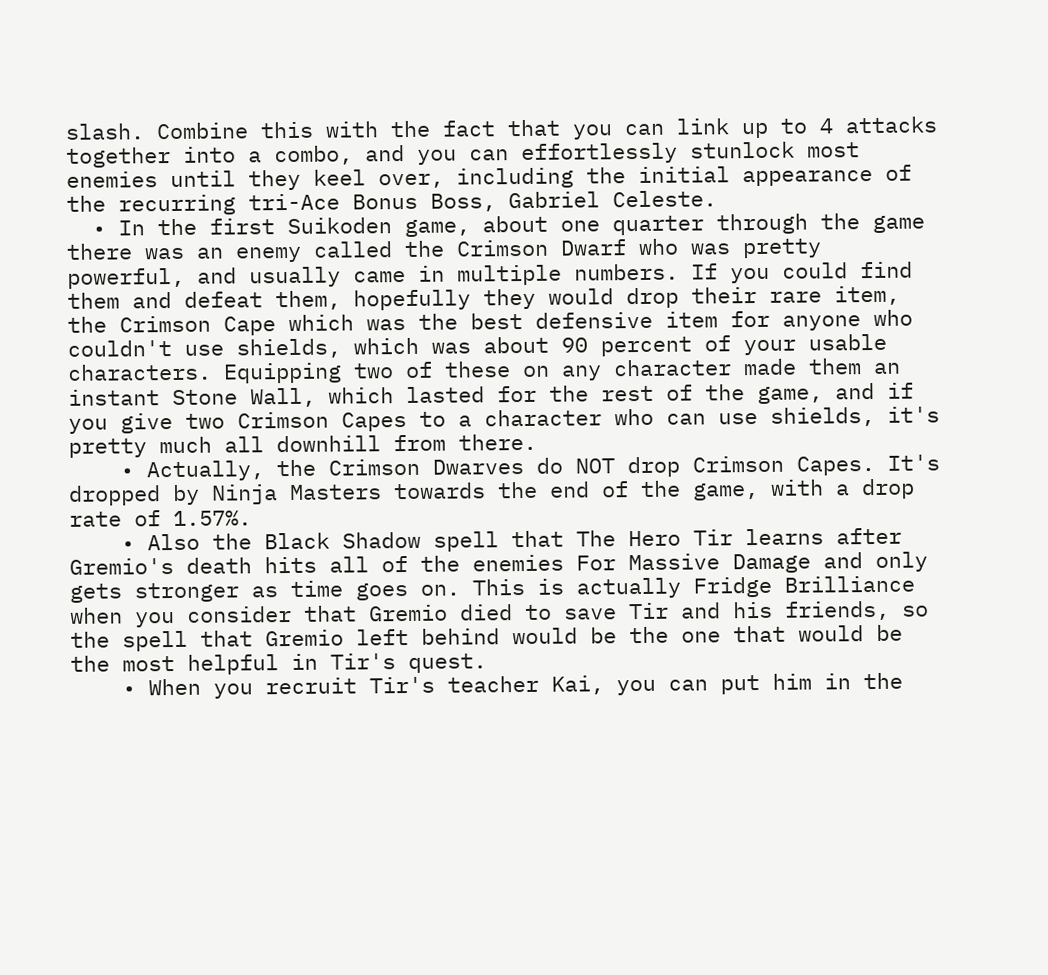slash. Combine this with the fact that you can link up to 4 attacks together into a combo, and you can effortlessly stunlock most enemies until they keel over, including the initial appearance of the recurring tri-Ace Bonus Boss, Gabriel Celeste.
  • In the first Suikoden game, about one quarter through the game there was an enemy called the Crimson Dwarf who was pretty powerful, and usually came in multiple numbers. If you could find them and defeat them, hopefully they would drop their rare item, the Crimson Cape which was the best defensive item for anyone who couldn't use shields, which was about 90 percent of your usable characters. Equipping two of these on any character made them an instant Stone Wall, which lasted for the rest of the game, and if you give two Crimson Capes to a character who can use shields, it's pretty much all downhill from there.
    • Actually, the Crimson Dwarves do NOT drop Crimson Capes. It's dropped by Ninja Masters towards the end of the game, with a drop rate of 1.57%.
    • Also the Black Shadow spell that The Hero Tir learns after Gremio's death hits all of the enemies For Massive Damage and only gets stronger as time goes on. This is actually Fridge Brilliance when you consider that Gremio died to save Tir and his friends, so the spell that Gremio left behind would be the one that would be the most helpful in Tir's quest.
    • When you recruit Tir's teacher Kai, you can put him in the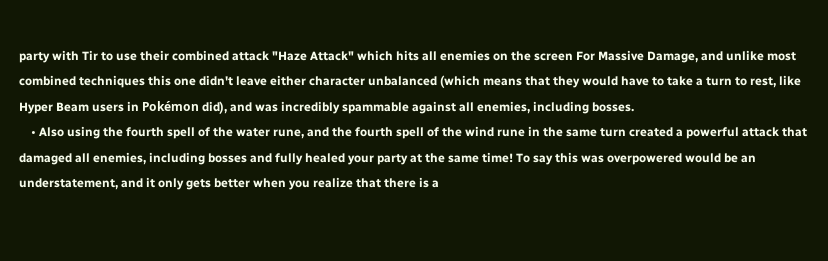party with Tir to use their combined attack "Haze Attack" which hits all enemies on the screen For Massive Damage, and unlike most combined techniques this one didn't leave either character unbalanced (which means that they would have to take a turn to rest, like Hyper Beam users in Pokémon did), and was incredibly spammable against all enemies, including bosses.
    • Also using the fourth spell of the water rune, and the fourth spell of the wind rune in the same turn created a powerful attack that damaged all enemies, including bosses and fully healed your party at the same time! To say this was overpowered would be an understatement, and it only gets better when you realize that there is a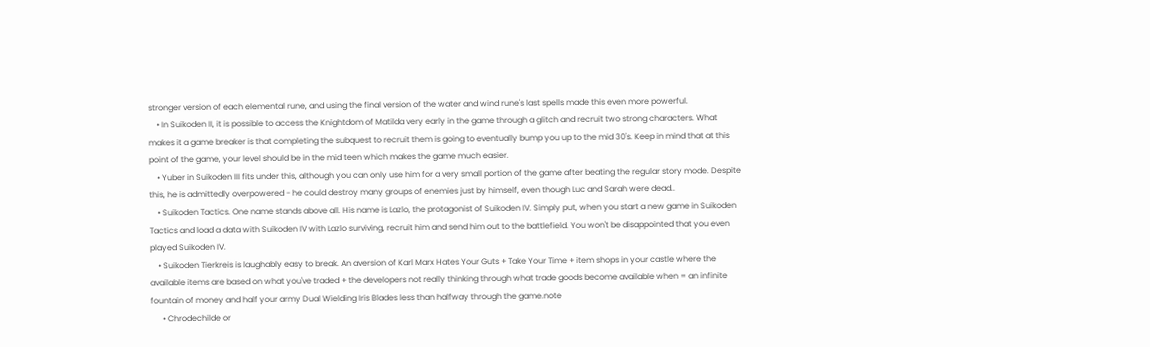stronger version of each elemental rune, and using the final version of the water and wind rune's last spells made this even more powerful.
    • In Suikoden II, it is possible to access the Knightdom of Matilda very early in the game through a glitch and recruit two strong characters. What makes it a game breaker is that completing the subquest to recruit them is going to eventually bump you up to the mid 30's. Keep in mind that at this point of the game, your level should be in the mid teen which makes the game much easier.
    • Yuber in Suikoden III fits under this, although you can only use him for a very small portion of the game after beating the regular story mode. Despite this, he is admittedly overpowered - he could destroy many groups of enemies just by himself, even though Luc and Sarah were dead..
    • Suikoden Tactics. One name stands above all. His name is Lazlo, the protagonist of Suikoden IV. Simply put, when you start a new game in Suikoden Tactics and load a data with Suikoden IV with Lazlo surviving, recruit him and send him out to the battlefield. You won't be disappointed that you even played Suikoden IV.
    • Suikoden Tierkreis is laughably easy to break. An aversion of Karl Marx Hates Your Guts + Take Your Time + item shops in your castle where the available items are based on what you've traded + the developers not really thinking through what trade goods become available when = an infinite fountain of money and half your army Dual Wielding Iris Blades less than halfway through the game.note
      • Chrodechilde or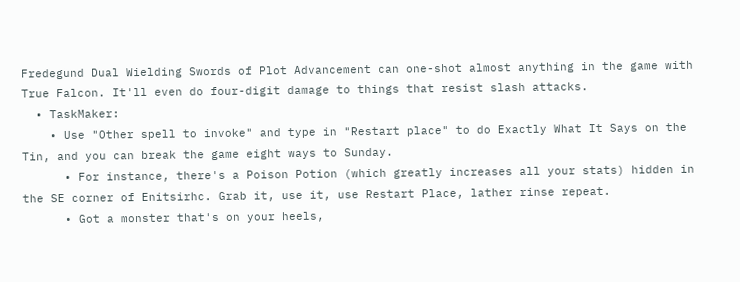Fredegund Dual Wielding Swords of Plot Advancement can one-shot almost anything in the game with True Falcon. It'll even do four-digit damage to things that resist slash attacks.
  • TaskMaker:
    • Use "Other spell to invoke" and type in "Restart place" to do Exactly What It Says on the Tin, and you can break the game eight ways to Sunday.
      • For instance, there's a Poison Potion (which greatly increases all your stats) hidden in the SE corner of Enitsirhc. Grab it, use it, use Restart Place, lather rinse repeat.
      • Got a monster that's on your heels,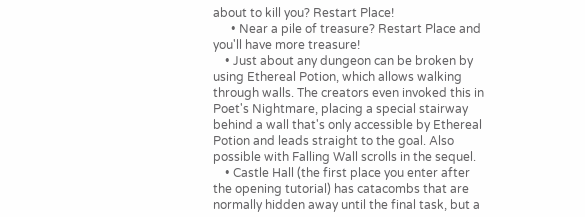about to kill you? Restart Place!
      • Near a pile of treasure? Restart Place and you'll have more treasure!
    • Just about any dungeon can be broken by using Ethereal Potion, which allows walking through walls. The creators even invoked this in Poet's Nightmare, placing a special stairway behind a wall that's only accessible by Ethereal Potion and leads straight to the goal. Also possible with Falling Wall scrolls in the sequel.
    • Castle Hall (the first place you enter after the opening tutorial) has catacombs that are normally hidden away until the final task, but a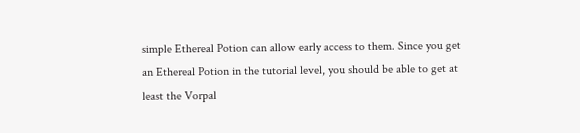simple Ethereal Potion can allow early access to them. Since you get an Ethereal Potion in the tutorial level, you should be able to get at least the Vorpal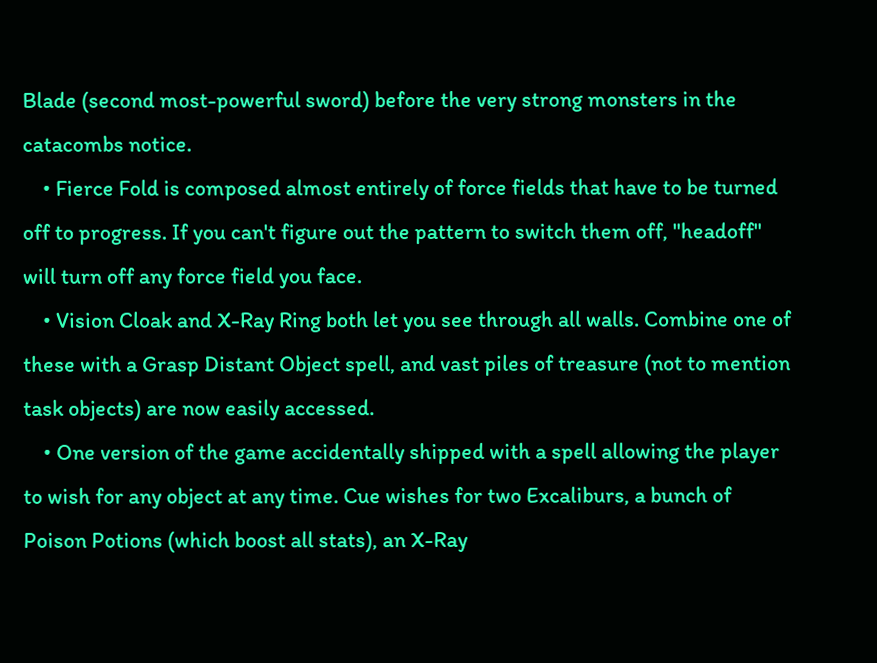Blade (second most-powerful sword) before the very strong monsters in the catacombs notice.
    • Fierce Fold is composed almost entirely of force fields that have to be turned off to progress. If you can't figure out the pattern to switch them off, "headoff" will turn off any force field you face.
    • Vision Cloak and X-Ray Ring both let you see through all walls. Combine one of these with a Grasp Distant Object spell, and vast piles of treasure (not to mention task objects) are now easily accessed.
    • One version of the game accidentally shipped with a spell allowing the player to wish for any object at any time. Cue wishes for two Excaliburs, a bunch of Poison Potions (which boost all stats), an X-Ray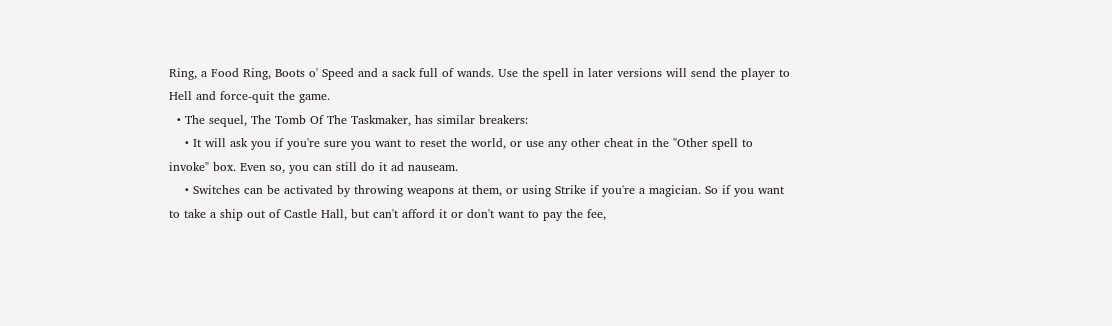Ring, a Food Ring, Boots o' Speed and a sack full of wands. Use the spell in later versions will send the player to Hell and force-quit the game.
  • The sequel, The Tomb Of The Taskmaker, has similar breakers:
    • It will ask you if you're sure you want to reset the world, or use any other cheat in the "Other spell to invoke" box. Even so, you can still do it ad nauseam.
    • Switches can be activated by throwing weapons at them, or using Strike if you're a magician. So if you want to take a ship out of Castle Hall, but can't afford it or don't want to pay the fee,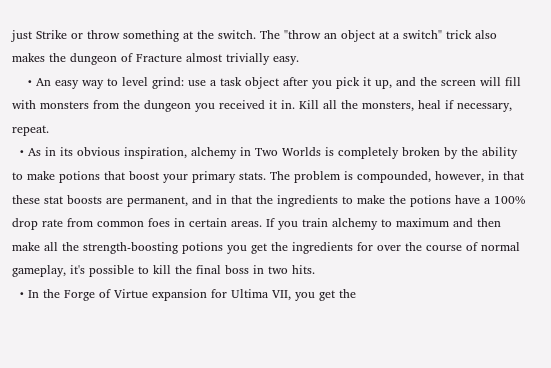just Strike or throw something at the switch. The "throw an object at a switch" trick also makes the dungeon of Fracture almost trivially easy.
    • An easy way to level grind: use a task object after you pick it up, and the screen will fill with monsters from the dungeon you received it in. Kill all the monsters, heal if necessary, repeat.
  • As in its obvious inspiration, alchemy in Two Worlds is completely broken by the ability to make potions that boost your primary stats. The problem is compounded, however, in that these stat boosts are permanent, and in that the ingredients to make the potions have a 100% drop rate from common foes in certain areas. If you train alchemy to maximum and then make all the strength-boosting potions you get the ingredients for over the course of normal gameplay, it's possible to kill the final boss in two hits.
  • In the Forge of Virtue expansion for Ultima VII, you get the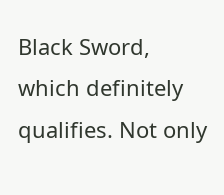Black Sword, which definitely qualifies. Not only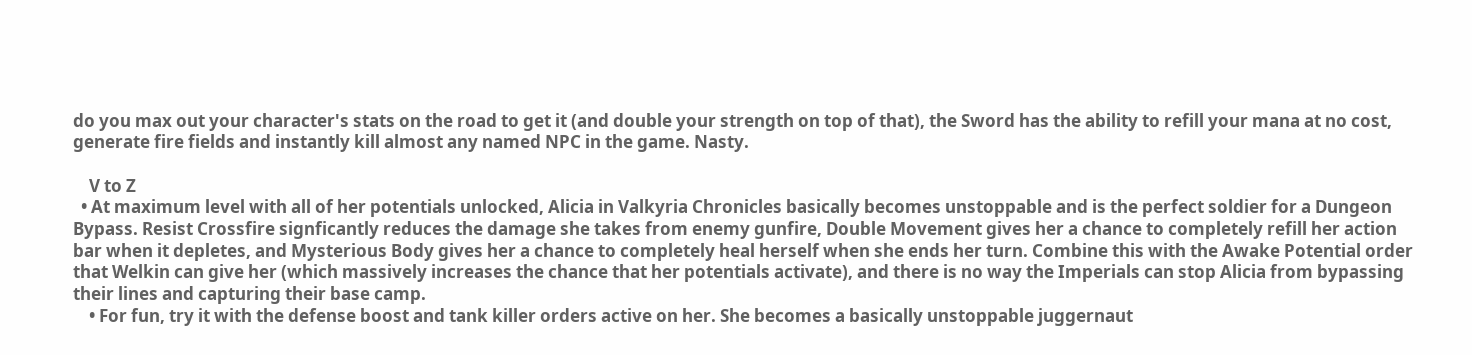do you max out your character's stats on the road to get it (and double your strength on top of that), the Sword has the ability to refill your mana at no cost, generate fire fields and instantly kill almost any named NPC in the game. Nasty.

    V to Z
  • At maximum level with all of her potentials unlocked, Alicia in Valkyria Chronicles basically becomes unstoppable and is the perfect soldier for a Dungeon Bypass. Resist Crossfire signficantly reduces the damage she takes from enemy gunfire, Double Movement gives her a chance to completely refill her action bar when it depletes, and Mysterious Body gives her a chance to completely heal herself when she ends her turn. Combine this with the Awake Potential order that Welkin can give her (which massively increases the chance that her potentials activate), and there is no way the Imperials can stop Alicia from bypassing their lines and capturing their base camp.
    • For fun, try it with the defense boost and tank killer orders active on her. She becomes a basically unstoppable juggernaut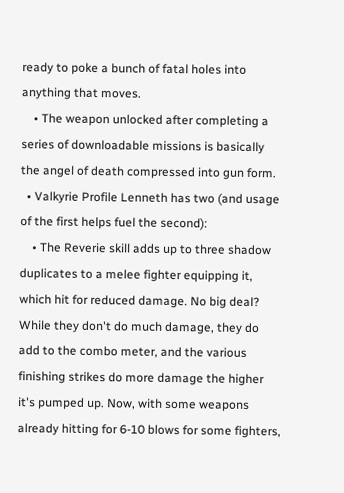ready to poke a bunch of fatal holes into anything that moves.
    • The weapon unlocked after completing a series of downloadable missions is basically the angel of death compressed into gun form.
  • Valkyrie Profile Lenneth has two (and usage of the first helps fuel the second):
    • The Reverie skill adds up to three shadow duplicates to a melee fighter equipping it, which hit for reduced damage. No big deal? While they don't do much damage, they do add to the combo meter, and the various finishing strikes do more damage the higher it's pumped up. Now, with some weapons already hitting for 6-10 blows for some fighters,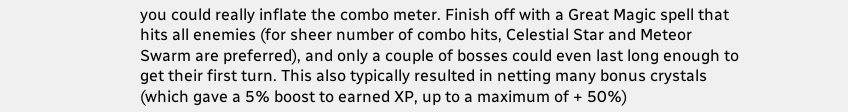you could really inflate the combo meter. Finish off with a Great Magic spell that hits all enemies (for sheer number of combo hits, Celestial Star and Meteor Swarm are preferred), and only a couple of bosses could even last long enough to get their first turn. This also typically resulted in netting many bonus crystals (which gave a 5% boost to earned XP, up to a maximum of + 50%)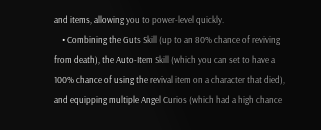and items, allowing you to power-level quickly.
    • Combining the Guts Skill (up to an 80% chance of reviving from death), the Auto-Item Skill (which you can set to have a 100% chance of using the revival item on a character that died), and equipping multiple Angel Curios (which had a high chance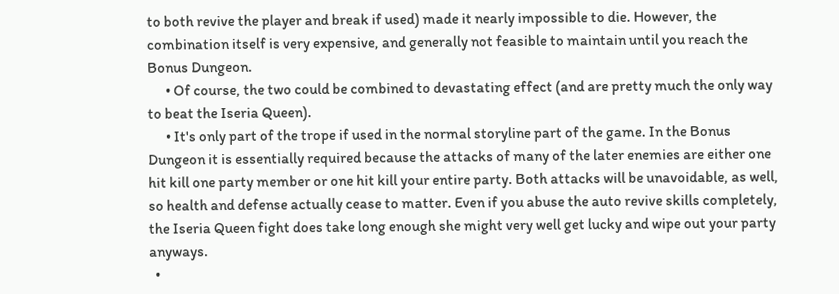to both revive the player and break if used) made it nearly impossible to die. However, the combination itself is very expensive, and generally not feasible to maintain until you reach the Bonus Dungeon.
      • Of course, the two could be combined to devastating effect (and are pretty much the only way to beat the Iseria Queen).
      • It's only part of the trope if used in the normal storyline part of the game. In the Bonus Dungeon it is essentially required because the attacks of many of the later enemies are either one hit kill one party member or one hit kill your entire party. Both attacks will be unavoidable, as well, so health and defense actually cease to matter. Even if you abuse the auto revive skills completely, the Iseria Queen fight does take long enough she might very well get lucky and wipe out your party anyways.
  •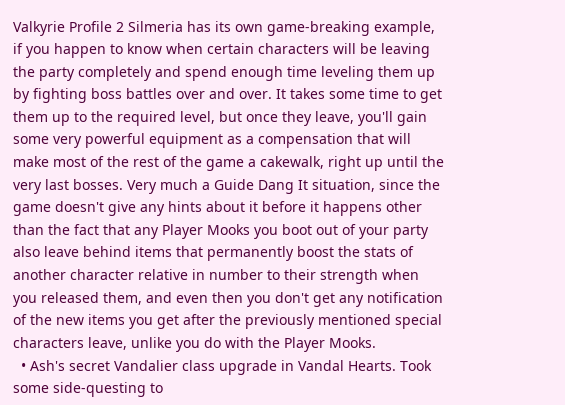Valkyrie Profile 2 Silmeria has its own game-breaking example, if you happen to know when certain characters will be leaving the party completely and spend enough time leveling them up by fighting boss battles over and over. It takes some time to get them up to the required level, but once they leave, you'll gain some very powerful equipment as a compensation that will make most of the rest of the game a cakewalk, right up until the very last bosses. Very much a Guide Dang It situation, since the game doesn't give any hints about it before it happens other than the fact that any Player Mooks you boot out of your party also leave behind items that permanently boost the stats of another character relative in number to their strength when you released them, and even then you don't get any notification of the new items you get after the previously mentioned special characters leave, unlike you do with the Player Mooks.
  • Ash's secret Vandalier class upgrade in Vandal Hearts. Took some side-questing to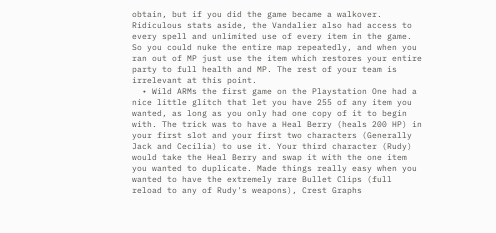obtain, but if you did the game became a walkover. Ridiculous stats aside, the Vandalier also had access to every spell and unlimited use of every item in the game. So you could nuke the entire map repeatedly, and when you ran out of MP just use the item which restores your entire party to full health and MP. The rest of your team is irrelevant at this point.
  • Wild ARMs the first game on the Playstation One had a nice little glitch that let you have 255 of any item you wanted, as long as you only had one copy of it to begin with. The trick was to have a Heal Berry (heals 200 HP) in your first slot and your first two characters (Generally Jack and Cecilia) to use it. Your third character (Rudy) would take the Heal Berry and swap it with the one item you wanted to duplicate. Made things really easy when you wanted to have the extremely rare Bullet Clips (full reload to any of Rudy's weapons), Crest Graphs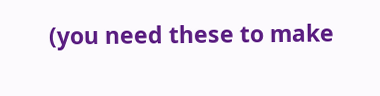(you need these to make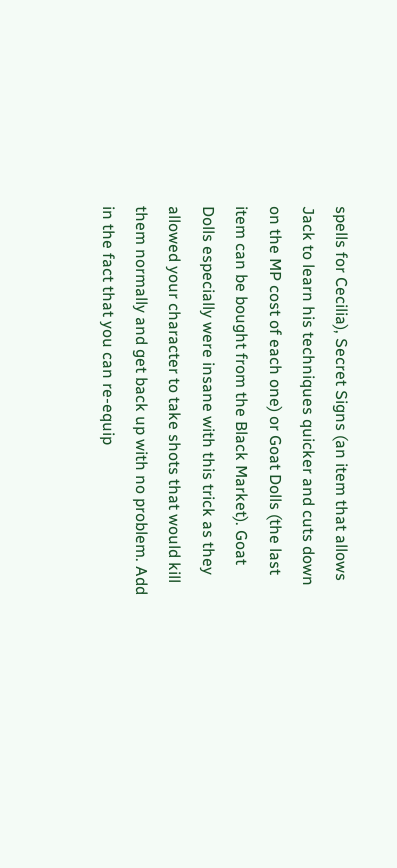spells for Cecilia), Secret Signs (an item that allows Jack to learn his techniques quicker and cuts down on the MP cost of each one) or Goat Dolls (the last item can be bought from the Black Market). Goat Dolls especially were insane with this trick as they allowed your character to take shots that would kill them normally and get back up with no problem. Add in the fact that you can re-equip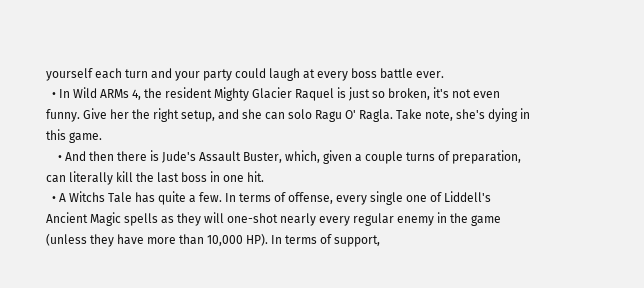yourself each turn and your party could laugh at every boss battle ever.
  • In Wild ARMs 4, the resident Mighty Glacier Raquel is just so broken, it's not even funny. Give her the right setup, and she can solo Ragu O' Ragla. Take note, she's dying in this game.
    • And then there is Jude's Assault Buster, which, given a couple turns of preparation, can literally kill the last boss in one hit.
  • A Witchs Tale has quite a few. In terms of offense, every single one of Liddell's Ancient Magic spells as they will one-shot nearly every regular enemy in the game (unless they have more than 10,000 HP). In terms of support,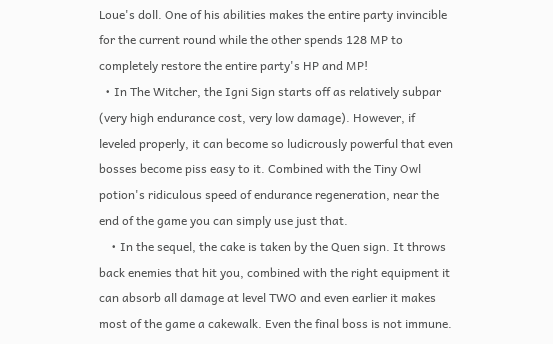Loue's doll. One of his abilities makes the entire party invincible for the current round while the other spends 128 MP to completely restore the entire party's HP and MP!
  • In The Witcher, the Igni Sign starts off as relatively subpar (very high endurance cost, very low damage). However, if leveled properly, it can become so ludicrously powerful that even bosses become piss easy to it. Combined with the Tiny Owl potion's ridiculous speed of endurance regeneration, near the end of the game you can simply use just that.
    • In the sequel, the cake is taken by the Quen sign. It throws back enemies that hit you, combined with the right equipment it can absorb all damage at level TWO and even earlier it makes most of the game a cakewalk. Even the final boss is not immune.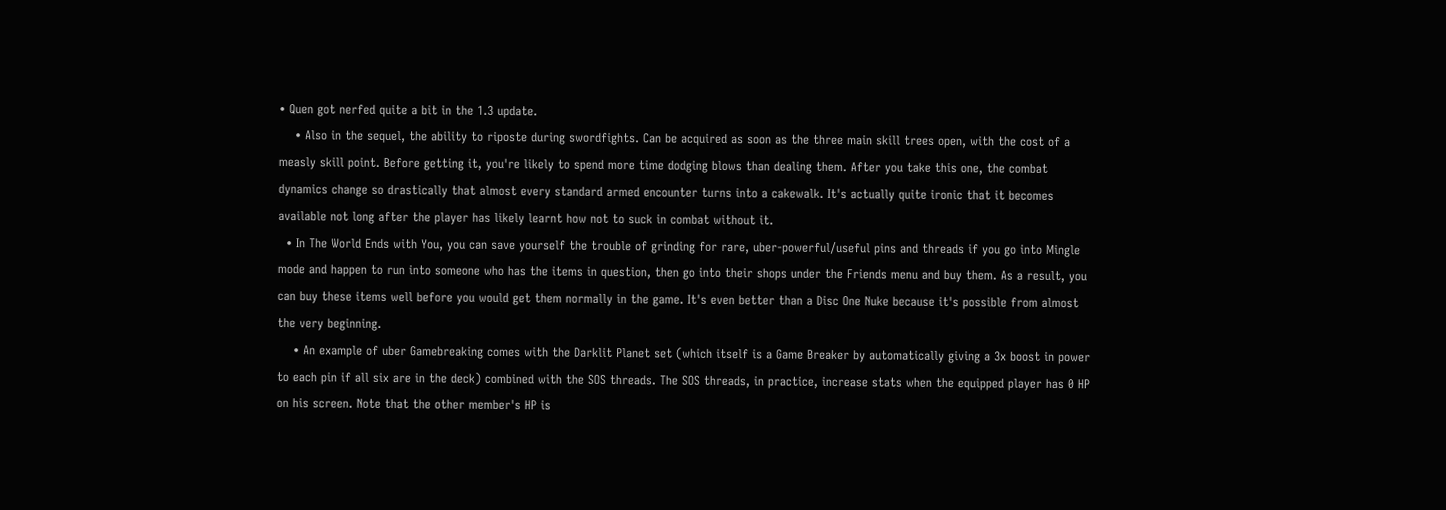• Quen got nerfed quite a bit in the 1.3 update.
    • Also in the sequel, the ability to riposte during swordfights. Can be acquired as soon as the three main skill trees open, with the cost of a measly skill point. Before getting it, you're likely to spend more time dodging blows than dealing them. After you take this one, the combat dynamics change so drastically that almost every standard armed encounter turns into a cakewalk. It's actually quite ironic that it becomes available not long after the player has likely learnt how not to suck in combat without it.
  • In The World Ends with You, you can save yourself the trouble of grinding for rare, uber-powerful/useful pins and threads if you go into Mingle mode and happen to run into someone who has the items in question, then go into their shops under the Friends menu and buy them. As a result, you can buy these items well before you would get them normally in the game. It's even better than a Disc One Nuke because it's possible from almost the very beginning.
    • An example of uber Gamebreaking comes with the Darklit Planet set (which itself is a Game Breaker by automatically giving a 3x boost in power to each pin if all six are in the deck) combined with the SOS threads. The SOS threads, in practice, increase stats when the equipped player has 0 HP on his screen. Note that the other member's HP is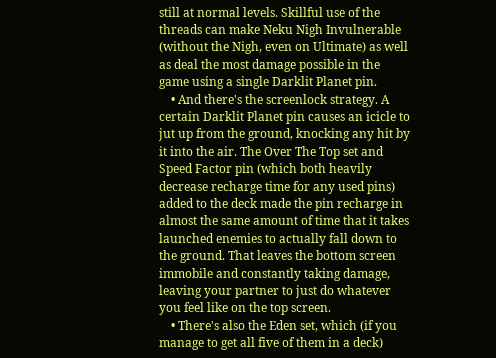still at normal levels. Skillful use of the threads can make Neku Nigh Invulnerable (without the Nigh, even on Ultimate) as well as deal the most damage possible in the game using a single Darklit Planet pin.
    • And there's the screenlock strategy. A certain Darklit Planet pin causes an icicle to jut up from the ground, knocking any hit by it into the air. The Over The Top set and Speed Factor pin (which both heavily decrease recharge time for any used pins) added to the deck made the pin recharge in almost the same amount of time that it takes launched enemies to actually fall down to the ground. That leaves the bottom screen immobile and constantly taking damage, leaving your partner to just do whatever you feel like on the top screen.
    • There's also the Eden set, which (if you manage to get all five of them in a deck)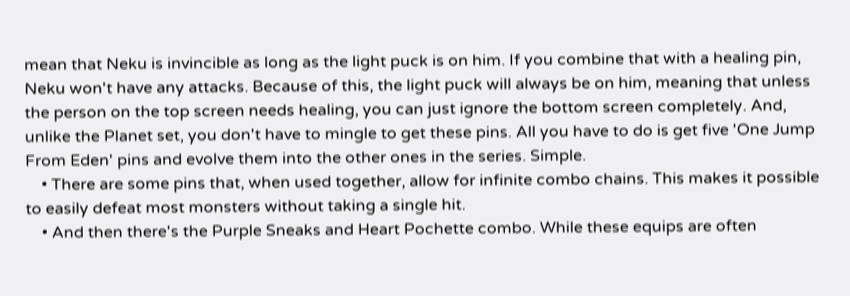mean that Neku is invincible as long as the light puck is on him. If you combine that with a healing pin, Neku won't have any attacks. Because of this, the light puck will always be on him, meaning that unless the person on the top screen needs healing, you can just ignore the bottom screen completely. And, unlike the Planet set, you don't have to mingle to get these pins. All you have to do is get five 'One Jump From Eden' pins and evolve them into the other ones in the series. Simple.
    • There are some pins that, when used together, allow for infinite combo chains. This makes it possible to easily defeat most monsters without taking a single hit.
    • And then there's the Purple Sneaks and Heart Pochette combo. While these equips are often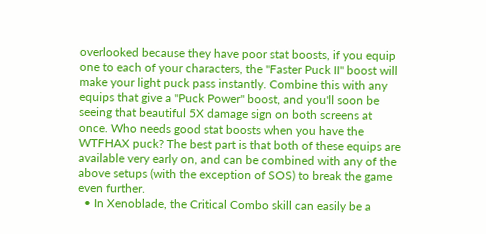overlooked because they have poor stat boosts, if you equip one to each of your characters, the "Faster Puck II" boost will make your light puck pass instantly. Combine this with any equips that give a "Puck Power" boost, and you'll soon be seeing that beautiful 5X damage sign on both screens at once. Who needs good stat boosts when you have the WTFHAX puck? The best part is that both of these equips are available very early on, and can be combined with any of the above setups (with the exception of SOS) to break the game even further.
  • In Xenoblade, the Critical Combo skill can easily be a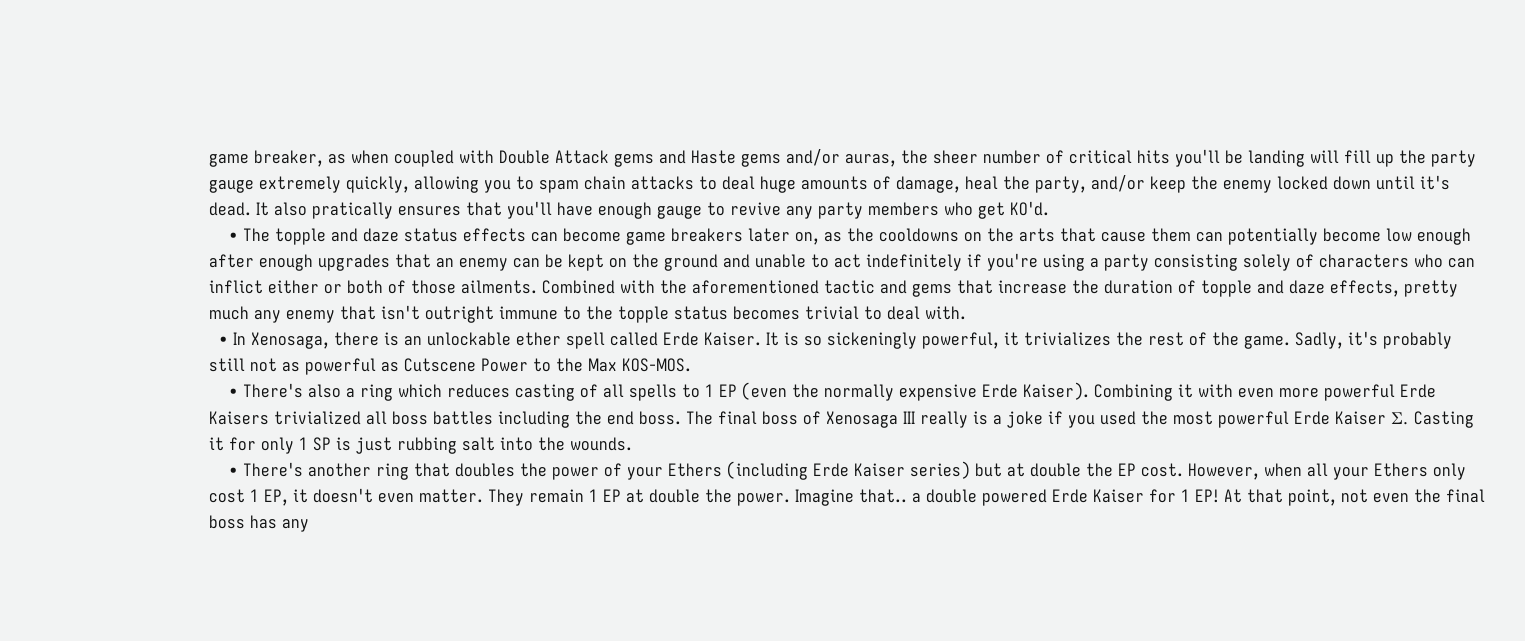game breaker, as when coupled with Double Attack gems and Haste gems and/or auras, the sheer number of critical hits you'll be landing will fill up the party gauge extremely quickly, allowing you to spam chain attacks to deal huge amounts of damage, heal the party, and/or keep the enemy locked down until it's dead. It also pratically ensures that you'll have enough gauge to revive any party members who get KO'd.
    • The topple and daze status effects can become game breakers later on, as the cooldowns on the arts that cause them can potentially become low enough after enough upgrades that an enemy can be kept on the ground and unable to act indefinitely if you're using a party consisting solely of characters who can inflict either or both of those ailments. Combined with the aforementioned tactic and gems that increase the duration of topple and daze effects, pretty much any enemy that isn't outright immune to the topple status becomes trivial to deal with.
  • In Xenosaga, there is an unlockable ether spell called Erde Kaiser. It is so sickeningly powerful, it trivializes the rest of the game. Sadly, it's probably still not as powerful as Cutscene Power to the Max KOS-MOS.
    • There's also a ring which reduces casting of all spells to 1 EP (even the normally expensive Erde Kaiser). Combining it with even more powerful Erde Kaisers trivialized all boss battles including the end boss. The final boss of Xenosaga III really is a joke if you used the most powerful Erde Kaiser Σ. Casting it for only 1 SP is just rubbing salt into the wounds.
    • There's another ring that doubles the power of your Ethers (including Erde Kaiser series) but at double the EP cost. However, when all your Ethers only cost 1 EP, it doesn't even matter. They remain 1 EP at double the power. Imagine that.. a double powered Erde Kaiser for 1 EP! At that point, not even the final boss has any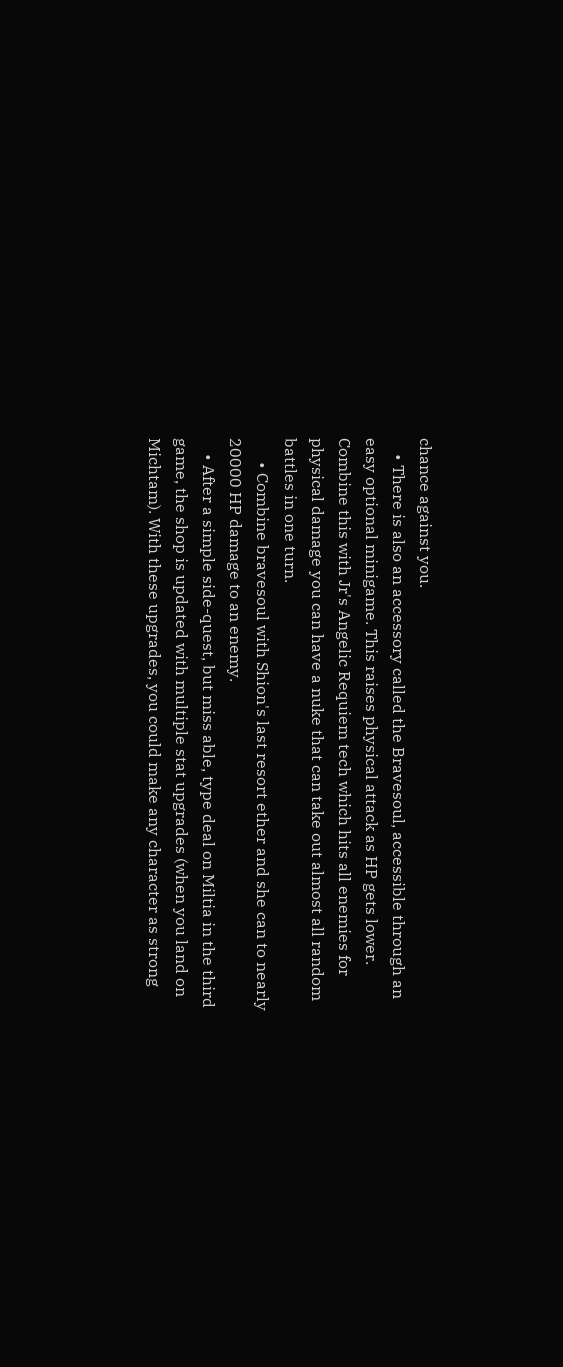chance against you.
    • There is also an accessory called the Bravesoul, accessible through an easy optional minigame. This raises physical attack as HP gets lower. Combine this with Jr's Angelic Requiem tech which hits all enemies for physical damage you can have a nuke that can take out almost all random battles in one turn.
      • Combine bravesoul with Shion's last resort ether and she can to nearly 20000 HP damage to an enemy.
    • After a simple side-quest, but miss able, type deal on Miltia in the third game, the shop is updated with multiple stat upgrades (when you land on Michtam). With these upgrades, you could make any character as strong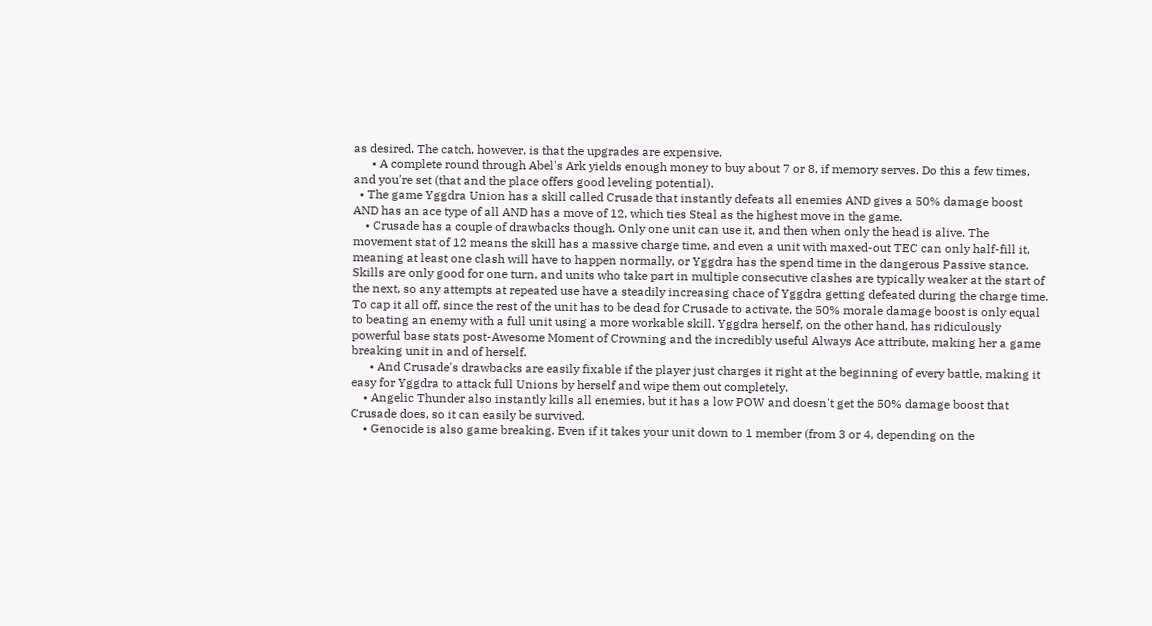as desired. The catch, however, is that the upgrades are expensive.
      • A complete round through Abel's Ark yields enough money to buy about 7 or 8, if memory serves. Do this a few times, and you're set (that and the place offers good leveling potential).
  • The game Yggdra Union has a skill called Crusade that instantly defeats all enemies AND gives a 50% damage boost AND has an ace type of all AND has a move of 12, which ties Steal as the highest move in the game.
    • Crusade has a couple of drawbacks though. Only one unit can use it, and then when only the head is alive. The movement stat of 12 means the skill has a massive charge time, and even a unit with maxed-out TEC can only half-fill it, meaning at least one clash will have to happen normally, or Yggdra has the spend time in the dangerous Passive stance. Skills are only good for one turn, and units who take part in multiple consecutive clashes are typically weaker at the start of the next, so any attempts at repeated use have a steadily increasing chace of Yggdra getting defeated during the charge time. To cap it all off, since the rest of the unit has to be dead for Crusade to activate, the 50% morale damage boost is only equal to beating an enemy with a full unit using a more workable skill. Yggdra herself, on the other hand, has ridiculously powerful base stats post-Awesome Moment of Crowning and the incredibly useful Always Ace attribute, making her a game breaking unit in and of herself.
      • And Crusade's drawbacks are easily fixable if the player just charges it right at the beginning of every battle, making it easy for Yggdra to attack full Unions by herself and wipe them out completely.
    • Angelic Thunder also instantly kills all enemies, but it has a low POW and doesn't get the 50% damage boost that Crusade does, so it can easily be survived.
    • Genocide is also game breaking. Even if it takes your unit down to 1 member (from 3 or 4, depending on the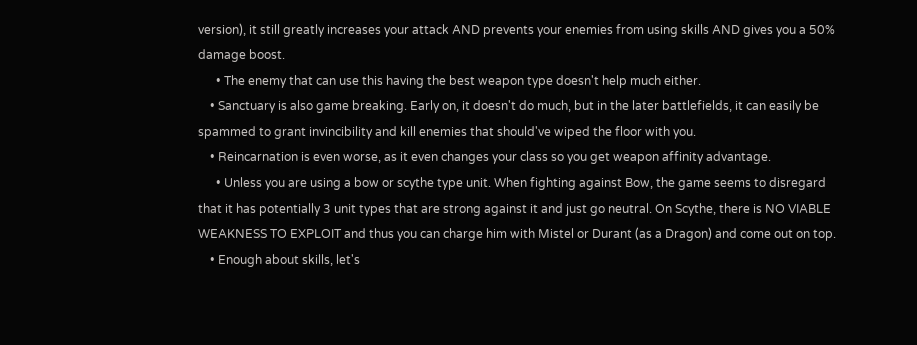version), it still greatly increases your attack AND prevents your enemies from using skills AND gives you a 50% damage boost.
      • The enemy that can use this having the best weapon type doesn't help much either.
    • Sanctuary is also game breaking. Early on, it doesn't do much, but in the later battlefields, it can easily be spammed to grant invincibility and kill enemies that should've wiped the floor with you.
    • Reincarnation is even worse, as it even changes your class so you get weapon affinity advantage.
      • Unless you are using a bow or scythe type unit. When fighting against Bow, the game seems to disregard that it has potentially 3 unit types that are strong against it and just go neutral. On Scythe, there is NO VIABLE WEAKNESS TO EXPLOIT and thus you can charge him with Mistel or Durant (as a Dragon) and come out on top.
    • Enough about skills, let's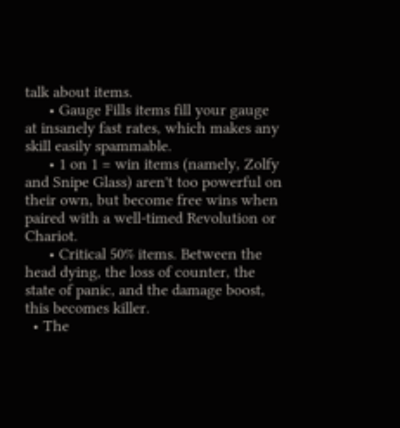talk about items.
      • Gauge Fills items fill your gauge at insanely fast rates, which makes any skill easily spammable.
      • 1 on 1 = win items (namely, Zolfy and Snipe Glass) aren't too powerful on their own, but become free wins when paired with a well-timed Revolution or Chariot.
      • Critical 50% items. Between the head dying, the loss of counter, the state of panic, and the damage boost, this becomes killer.
  • The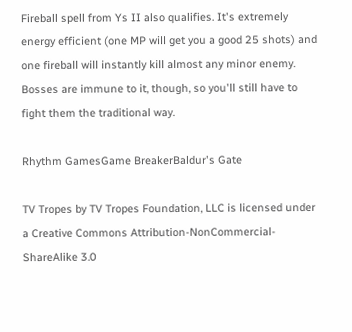Fireball spell from Ys II also qualifies. It's extremely energy efficient (one MP will get you a good 25 shots) and one fireball will instantly kill almost any minor enemy. Bosses are immune to it, though, so you'll still have to fight them the traditional way.

Rhythm GamesGame BreakerBaldur's Gate

TV Tropes by TV Tropes Foundation, LLC is licensed under a Creative Commons Attribution-NonCommercial-ShareAlike 3.0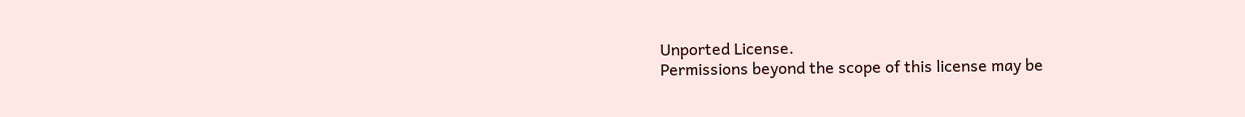Unported License.
Permissions beyond the scope of this license may be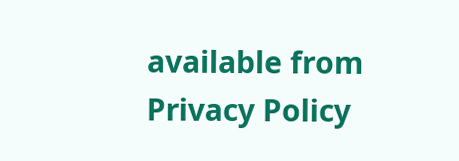available from
Privacy Policy